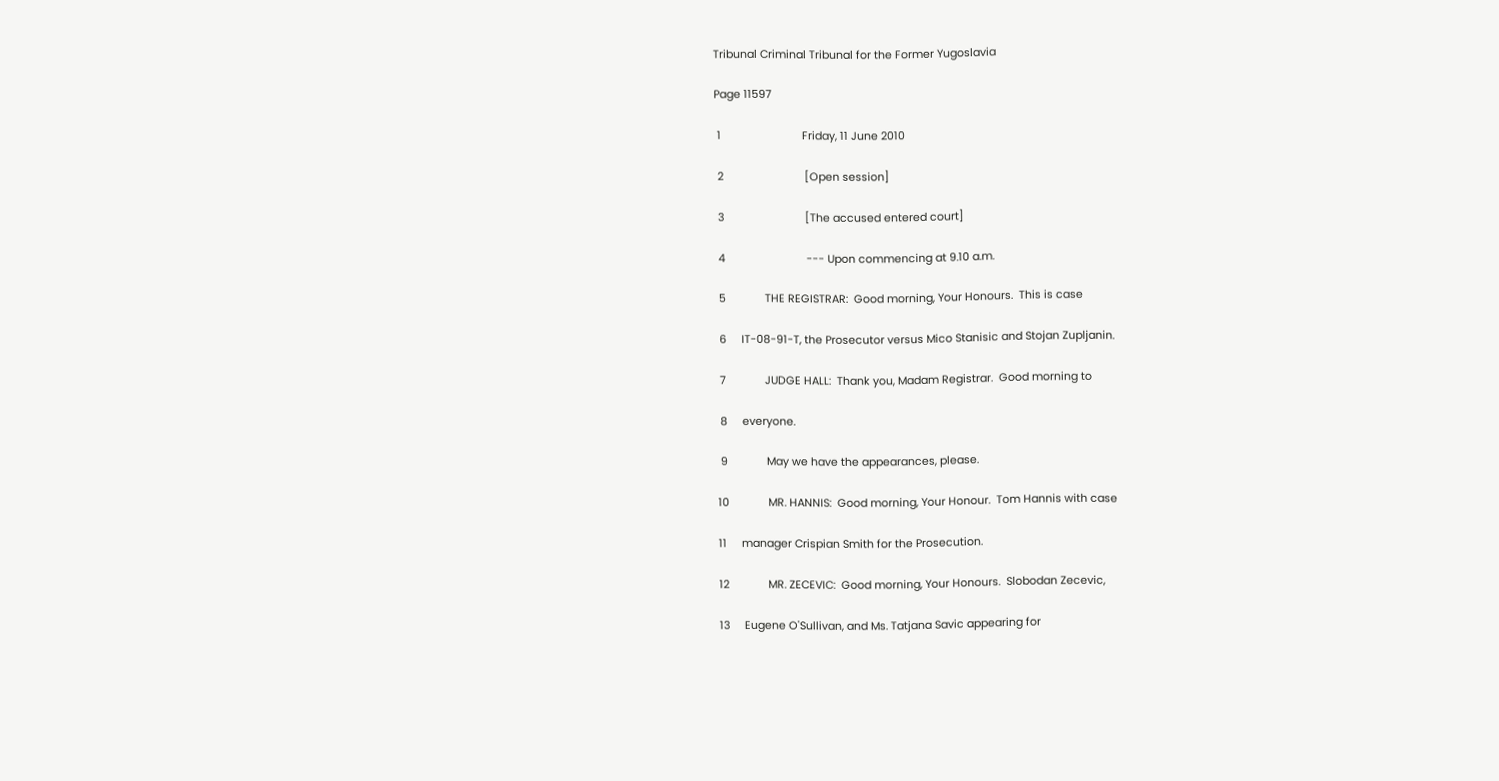Tribunal Criminal Tribunal for the Former Yugoslavia

Page 11597

 1                           Friday, 11 June 2010

 2                           [Open session]

 3                           [The accused entered court]

 4                           --- Upon commencing at 9.10 a.m.

 5             THE REGISTRAR:  Good morning, Your Honours.  This is case

 6     IT-08-91-T, the Prosecutor versus Mico Stanisic and Stojan Zupljanin.

 7             JUDGE HALL:  Thank you, Madam Registrar.  Good morning to

 8     everyone.

 9             May we have the appearances, please.

10             MR. HANNIS:  Good morning, Your Honour.  Tom Hannis with case

11     manager Crispian Smith for the Prosecution.

12             MR. ZECEVIC:  Good morning, Your Honours.  Slobodan Zecevic,

13     Eugene O'Sullivan, and Ms. Tatjana Savic appearing for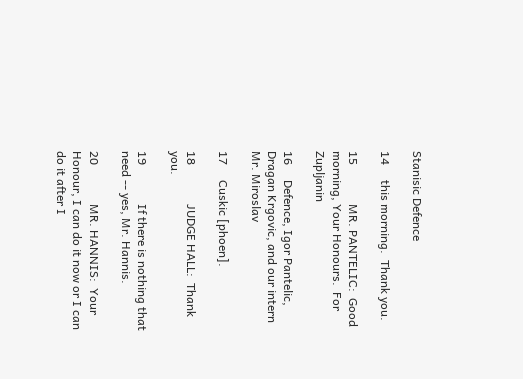Stanisic Defence

14     this morning.  Thank you.

15             MR. PANTELIC:  Good morning, Your Honours.  For Zupljanin

16     Defence, Igor Pantelic, Dragan Krgovic, and our intern Mr. Miroslav

17     Cuskic [phoen].

18             JUDGE HALL:  Thank you.

19             If there is nothing that need -- yes, Mr. Hannis.

20             MR. HANNIS:  Your Honour, I can do it now or I can do it after I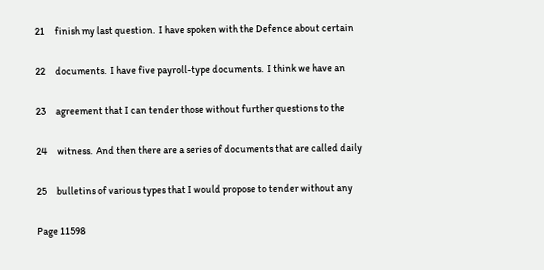21     finish my last question.  I have spoken with the Defence about certain

22     documents.  I have five payroll-type documents.  I think we have an

23     agreement that I can tender those without further questions to the

24     witness.  And then there are a series of documents that are called daily

25     bulletins of various types that I would propose to tender without any

Page 11598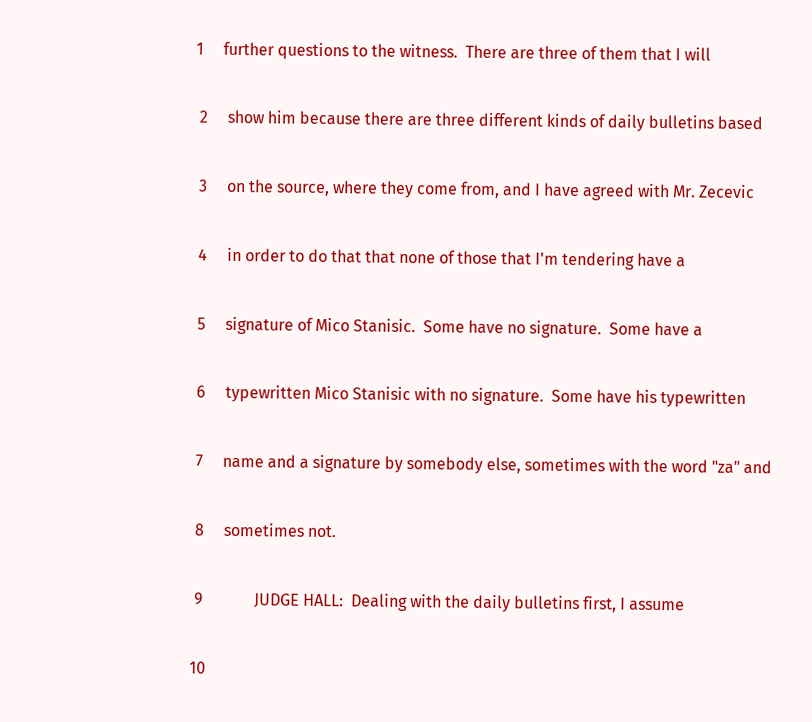1     further questions to the witness.  There are three of them that I will

 2     show him because there are three different kinds of daily bulletins based

 3     on the source, where they come from, and I have agreed with Mr. Zecevic

 4     in order to do that that none of those that I'm tendering have a

 5     signature of Mico Stanisic.  Some have no signature.  Some have a

 6     typewritten Mico Stanisic with no signature.  Some have his typewritten

 7     name and a signature by somebody else, sometimes with the word "za" and

 8     sometimes not.

 9             JUDGE HALL:  Dealing with the daily bulletins first, I assume

10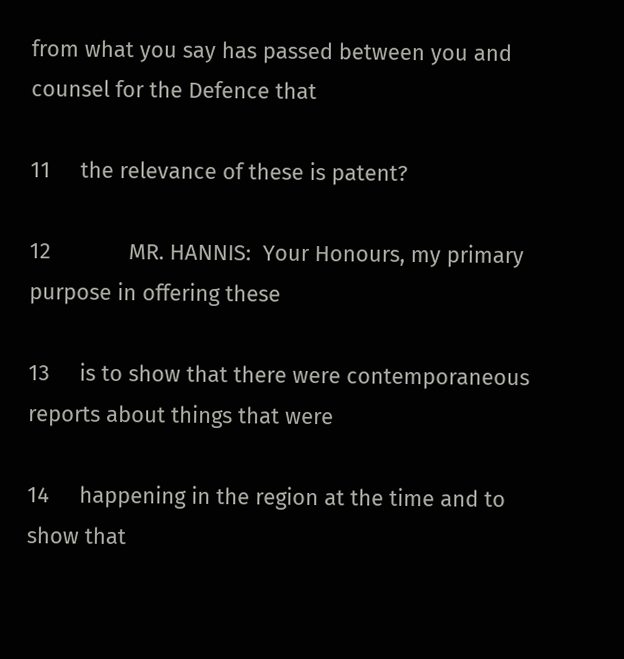from what you say has passed between you and counsel for the Defence that

11     the relevance of these is patent?

12             MR. HANNIS:  Your Honours, my primary purpose in offering these

13     is to show that there were contemporaneous reports about things that were

14     happening in the region at the time and to show that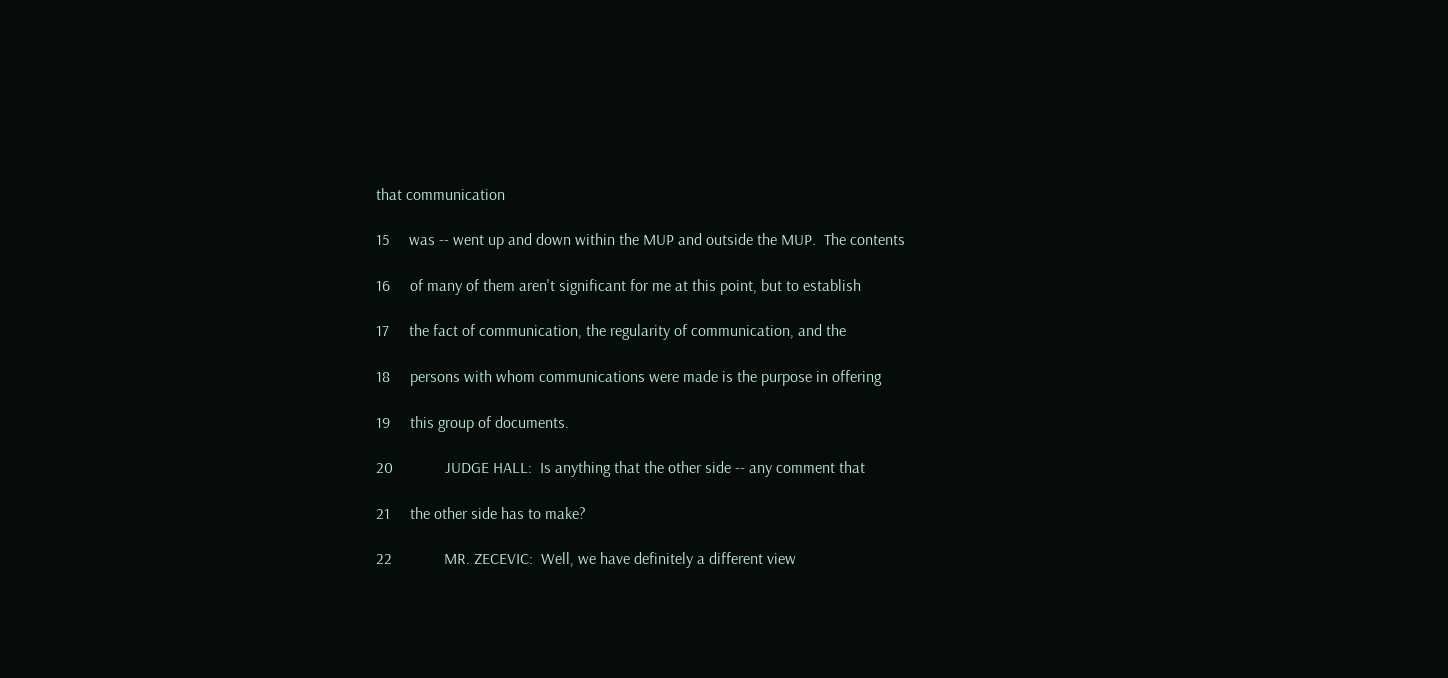that communication

15     was -- went up and down within the MUP and outside the MUP.  The contents

16     of many of them aren't significant for me at this point, but to establish

17     the fact of communication, the regularity of communication, and the

18     persons with whom communications were made is the purpose in offering

19     this group of documents.

20             JUDGE HALL:  Is anything that the other side -- any comment that

21     the other side has to make?

22             MR. ZECEVIC:  Well, we have definitely a different view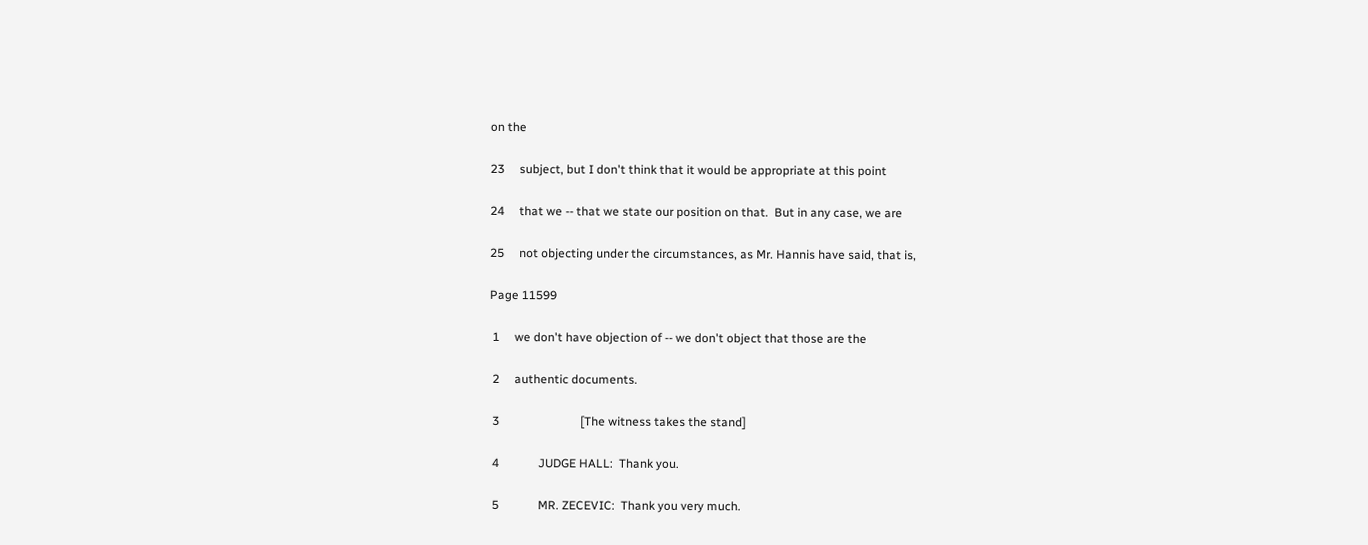on the

23     subject, but I don't think that it would be appropriate at this point

24     that we -- that we state our position on that.  But in any case, we are

25     not objecting under the circumstances, as Mr. Hannis have said, that is,

Page 11599

 1     we don't have objection of -- we don't object that those are the

 2     authentic documents.

 3                           [The witness takes the stand]

 4             JUDGE HALL:  Thank you.

 5             MR. ZECEVIC:  Thank you very much.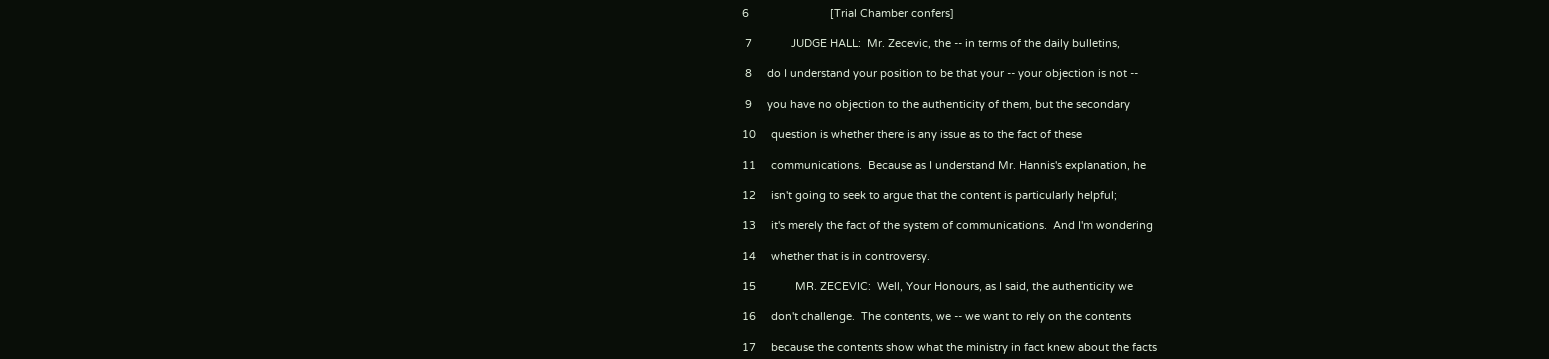6                           [Trial Chamber confers]

 7             JUDGE HALL:  Mr. Zecevic, the -- in terms of the daily bulletins,

 8     do I understand your position to be that your -- your objection is not --

 9     you have no objection to the authenticity of them, but the secondary

10     question is whether there is any issue as to the fact of these

11     communications.  Because as I understand Mr. Hannis's explanation, he

12     isn't going to seek to argue that the content is particularly helpful;

13     it's merely the fact of the system of communications.  And I'm wondering

14     whether that is in controversy.

15             MR. ZECEVIC:  Well, Your Honours, as I said, the authenticity we

16     don't challenge.  The contents, we -- we want to rely on the contents

17     because the contents show what the ministry in fact knew about the facts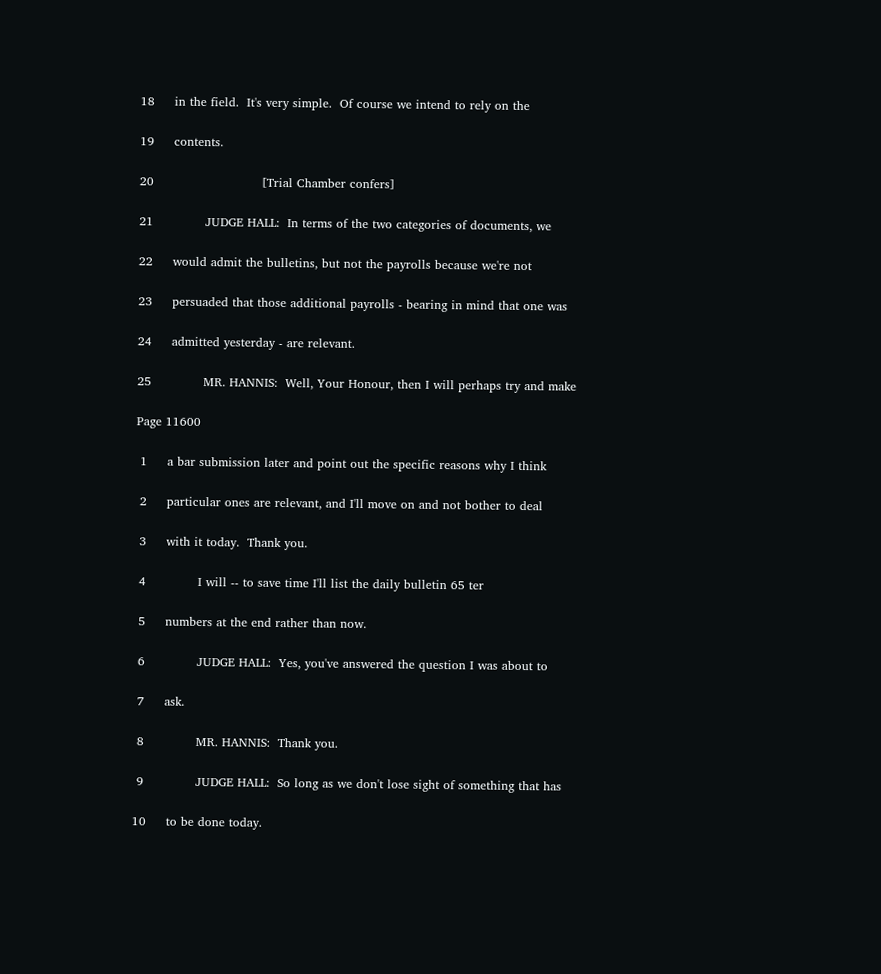18     in the field.  It's very simple.  Of course we intend to rely on the

19     contents.

20                           [Trial Chamber confers]

21             JUDGE HALL:  In terms of the two categories of documents, we

22     would admit the bulletins, but not the payrolls because we're not

23     persuaded that those additional payrolls - bearing in mind that one was

24     admitted yesterday - are relevant.

25             MR. HANNIS:  Well, Your Honour, then I will perhaps try and make

Page 11600

 1     a bar submission later and point out the specific reasons why I think

 2     particular ones are relevant, and I'll move on and not bother to deal

 3     with it today.  Thank you.

 4             I will -- to save time I'll list the daily bulletin 65 ter

 5     numbers at the end rather than now.

 6             JUDGE HALL:  Yes, you've answered the question I was about to

 7     ask.

 8             MR. HANNIS:  Thank you.

 9             JUDGE HALL:  So long as we don't lose sight of something that has

10     to be done today.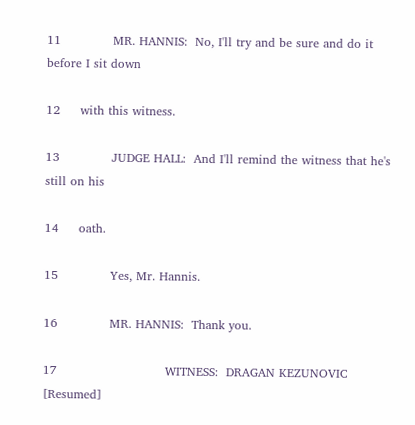11             MR. HANNIS:  No, I'll try and be sure and do it before I sit down

12     with this witness.

13             JUDGE HALL:  And I'll remind the witness that he's still on his

14     oath.

15             Yes, Mr. Hannis.

16             MR. HANNIS:  Thank you.

17                           WITNESS:  DRAGAN KEZUNOVIC [Resumed]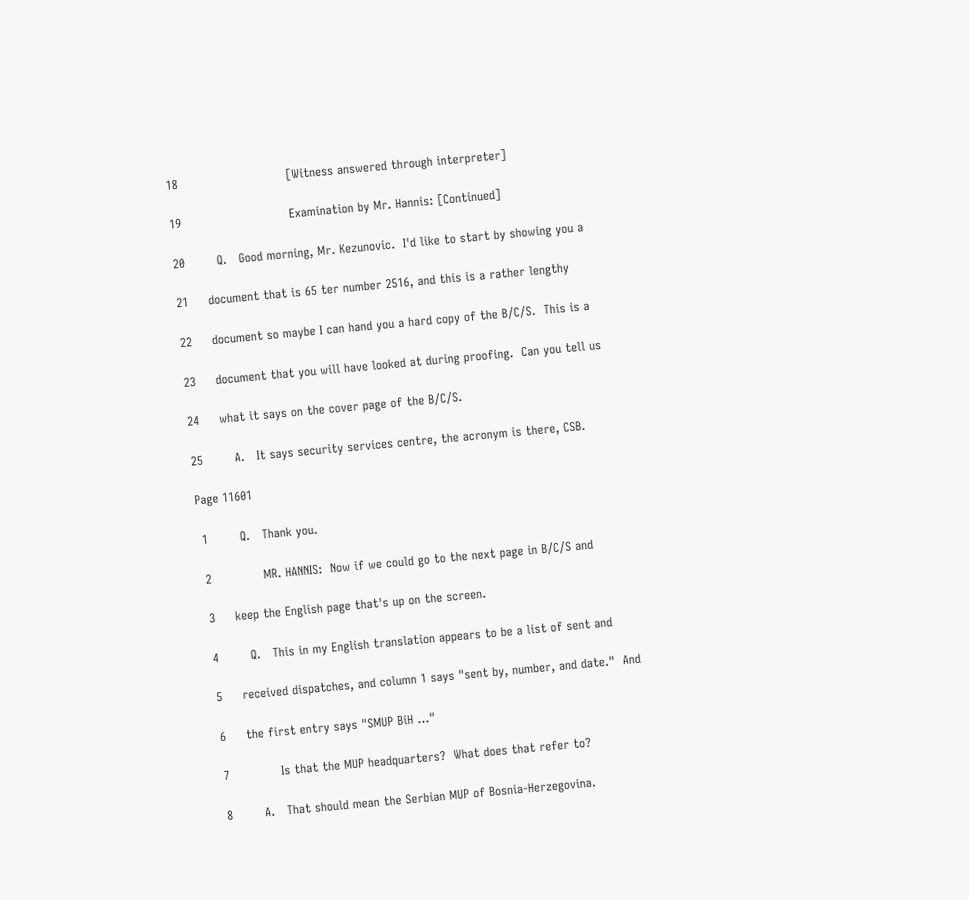18                           [Witness answered through interpreter]

19                           Examination by Mr. Hannis: [Continued]

20        Q.   Good morning, Mr. Kezunovic.  I'd like to start by showing you a

21     document that is 65 ter number 2516, and this is a rather lengthy

22     document so maybe I can hand you a hard copy of the B/C/S.  This is a

23     document that you will have looked at during proofing.  Can you tell us

24     what it says on the cover page of the B/C/S.

25        A.   It says security services centre, the acronym is there, CSB.

Page 11601

 1        Q.   Thank you.

 2             MR. HANNIS:  Now if we could go to the next page in B/C/S and

 3     keep the English page that's up on the screen.

 4        Q.   This in my English translation appears to be a list of sent and

 5     received dispatches, and column 1 says "sent by, number, and date."  And

 6     the first entry says "SMUP BiH ..."

 7             Is that the MUP headquarters?  What does that refer to?

 8        A.   That should mean the Serbian MUP of Bosnia-Herzegovina.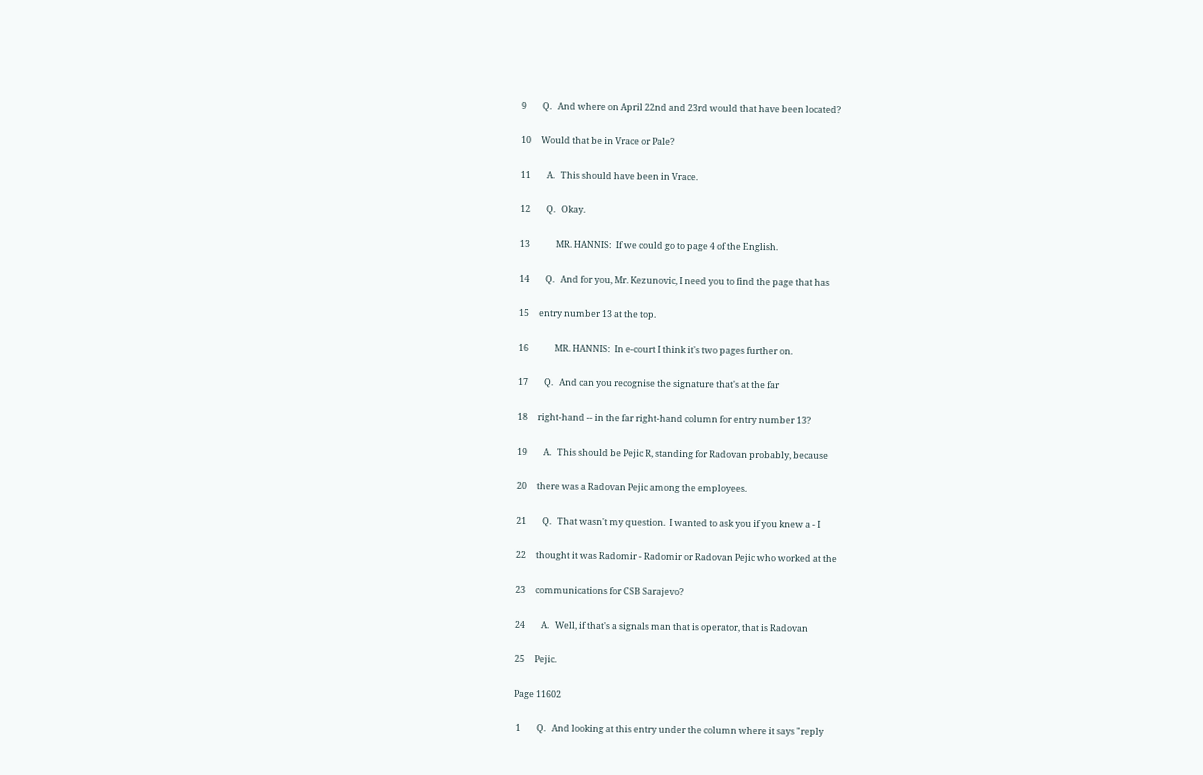9        Q.   And where on April 22nd and 23rd would that have been located?

10     Would that be in Vrace or Pale?

11        A.   This should have been in Vrace.

12        Q.   Okay.

13             MR. HANNIS:  If we could go to page 4 of the English.

14        Q.   And for you, Mr. Kezunovic, I need you to find the page that has

15     entry number 13 at the top.

16             MR. HANNIS:  In e-court I think it's two pages further on.

17        Q.   And can you recognise the signature that's at the far

18     right-hand -- in the far right-hand column for entry number 13?

19        A.   This should be Pejic R, standing for Radovan probably, because

20     there was a Radovan Pejic among the employees.

21        Q.   That wasn't my question.  I wanted to ask you if you knew a - I

22     thought it was Radomir - Radomir or Radovan Pejic who worked at the

23     communications for CSB Sarajevo?

24        A.   Well, if that's a signals man that is operator, that is Radovan

25     Pejic.

Page 11602

 1        Q.   And looking at this entry under the column where it says "reply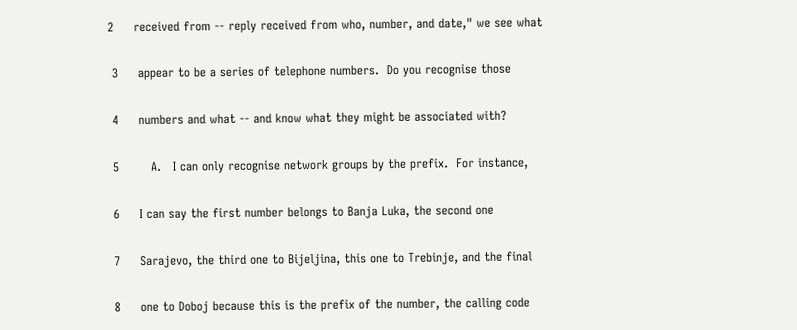2     received from -- reply received from who, number, and date," we see what

 3     appear to be a series of telephone numbers.  Do you recognise those

 4     numbers and what -- and know what they might be associated with?

 5        A.   I can only recognise network groups by the prefix.  For instance,

 6     I can say the first number belongs to Banja Luka, the second one

 7     Sarajevo, the third one to Bijeljina, this one to Trebinje, and the final

 8     one to Doboj because this is the prefix of the number, the calling code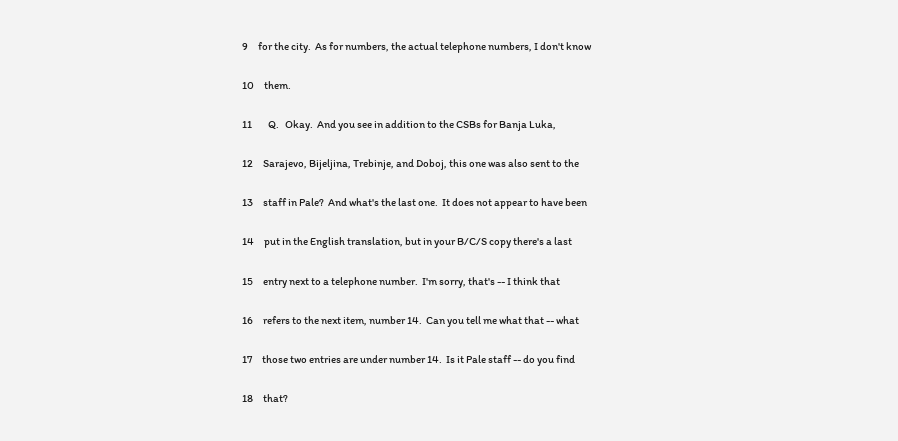9     for the city.  As for numbers, the actual telephone numbers, I don't know

10     them.

11        Q.   Okay.  And you see in addition to the CSBs for Banja Luka,

12     Sarajevo, Bijeljina, Trebinje, and Doboj, this one was also sent to the

13     staff in Pale?  And what's the last one.  It does not appear to have been

14     put in the English translation, but in your B/C/S copy there's a last

15     entry next to a telephone number.  I'm sorry, that's -- I think that

16     refers to the next item, number 14.  Can you tell me what that -- what

17     those two entries are under number 14.  Is it Pale staff -- do you find

18     that?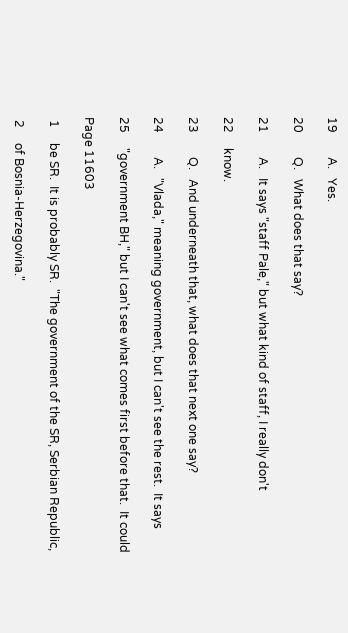19        A.   Yes.

20        Q.   What does that say?

21        A.   It says "staff Pale," but what kind of staff, I really don't

22     know.

23        Q.   And underneath that, what does that next one say?

24        A.   "Vlada," meaning government, but I can't see the rest.  It says

25     "government BH," but I can't see what comes first before that.  It could

Page 11603

 1     be SR.  It is probably SR.  "The government of the SR, Serbian Republic,

 2     of Bosnia-Herzegovina."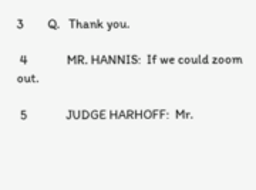3        Q.   Thank you.

 4             MR. HANNIS:  If we could zoom out.

 5             JUDGE HARHOFF:  Mr.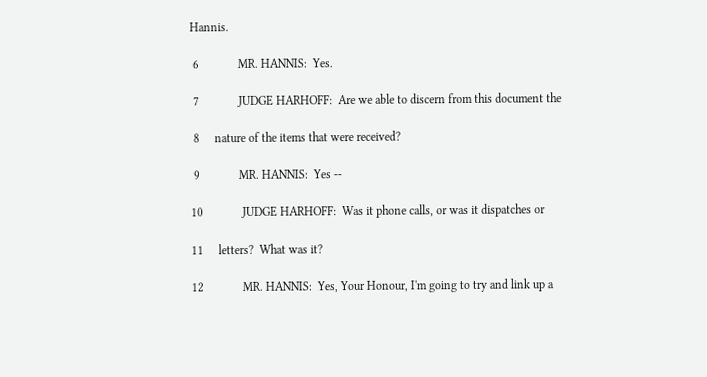Hannis.

 6             MR. HANNIS:  Yes.

 7             JUDGE HARHOFF:  Are we able to discern from this document the

 8     nature of the items that were received?

 9             MR. HANNIS:  Yes --

10             JUDGE HARHOFF:  Was it phone calls, or was it dispatches or

11     letters?  What was it?

12             MR. HANNIS:  Yes, Your Honour, I'm going to try and link up a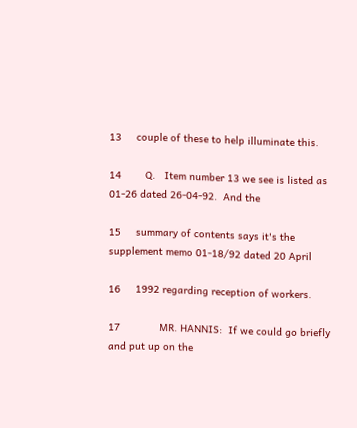13     couple of these to help illuminate this.

14        Q.   Item number 13 we see is listed as 01-26 dated 26-04-92.  And the

15     summary of contents says it's the supplement memo 01-18/92 dated 20 April

16     1992 regarding reception of workers.

17             MR. HANNIS:  If we could go briefly and put up on the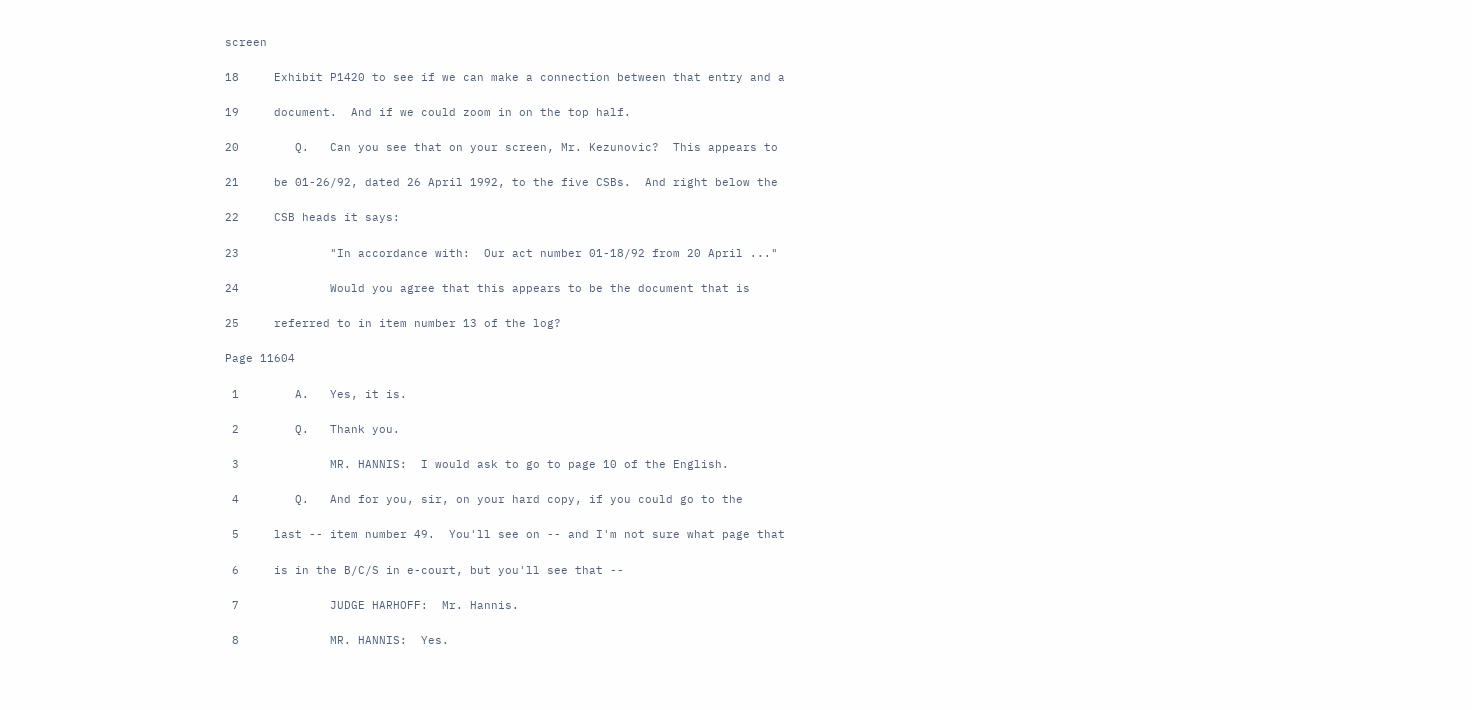screen

18     Exhibit P1420 to see if we can make a connection between that entry and a

19     document.  And if we could zoom in on the top half.

20        Q.   Can you see that on your screen, Mr. Kezunovic?  This appears to

21     be 01-26/92, dated 26 April 1992, to the five CSBs.  And right below the

22     CSB heads it says:

23             "In accordance with:  Our act number 01-18/92 from 20 April ..."

24             Would you agree that this appears to be the document that is

25     referred to in item number 13 of the log?

Page 11604

 1        A.   Yes, it is.

 2        Q.   Thank you.

 3             MR. HANNIS:  I would ask to go to page 10 of the English.

 4        Q.   And for you, sir, on your hard copy, if you could go to the

 5     last -- item number 49.  You'll see on -- and I'm not sure what page that

 6     is in the B/C/S in e-court, but you'll see that --

 7             JUDGE HARHOFF:  Mr. Hannis.

 8             MR. HANNIS:  Yes.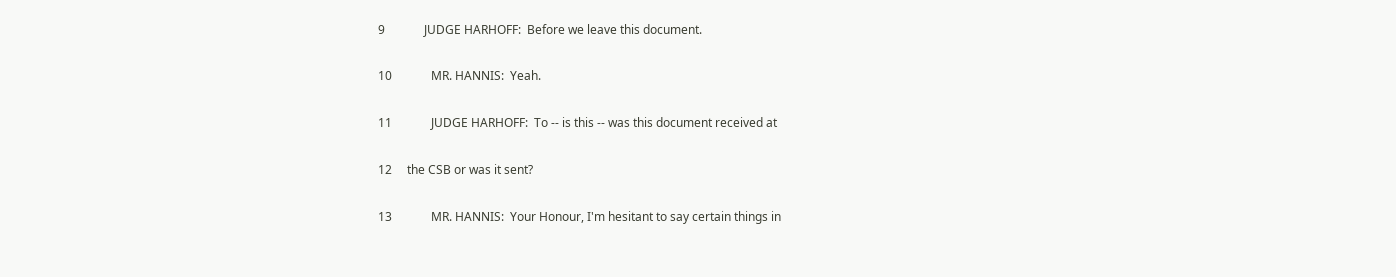9             JUDGE HARHOFF:  Before we leave this document.

10             MR. HANNIS:  Yeah.

11             JUDGE HARHOFF:  To -- is this -- was this document received at

12     the CSB or was it sent?

13             MR. HANNIS:  Your Honour, I'm hesitant to say certain things in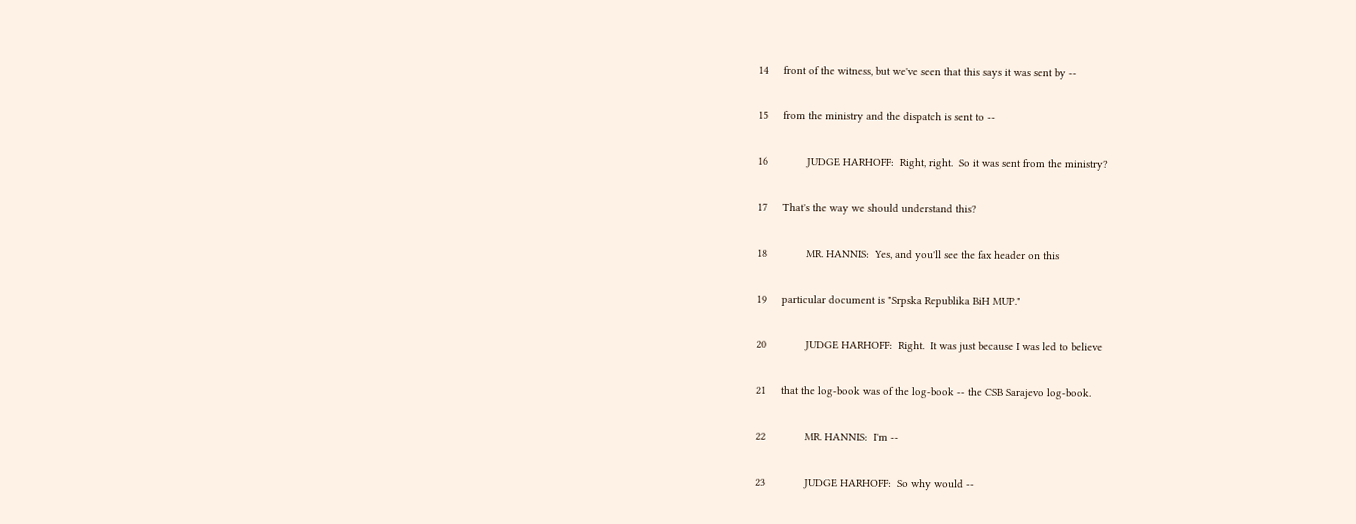14     front of the witness, but we've seen that this says it was sent by --

15     from the ministry and the dispatch is sent to --

16             JUDGE HARHOFF:  Right, right.  So it was sent from the ministry?

17     That's the way we should understand this?

18             MR. HANNIS:  Yes, and you'll see the fax header on this

19     particular document is "Srpska Republika BiH MUP."

20             JUDGE HARHOFF:  Right.  It was just because I was led to believe

21     that the log-book was of the log-book -- the CSB Sarajevo log-book.

22             MR. HANNIS:  I'm --

23             JUDGE HARHOFF:  So why would --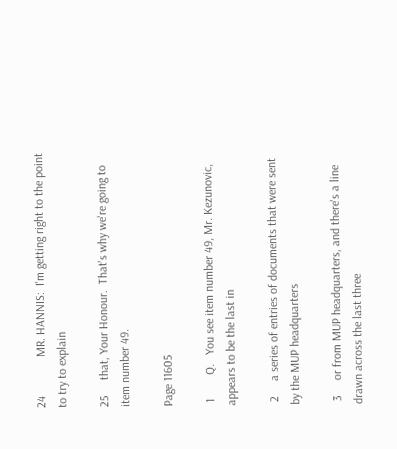24             MR. HANNIS:  I'm getting right to the point to try to explain

25     that, Your Honour.  That's why we're going to item number 49.

Page 11605

 1        Q.   You see item number 49, Mr. Kezunovic, appears to be the last in

 2     a series of entries of documents that were sent by the MUP headquarters

 3     or from MUP headquarters, and there's a line drawn across the last three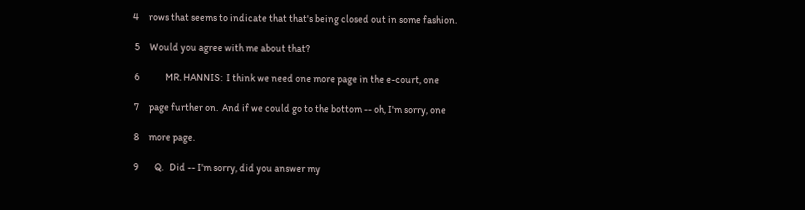4     rows that seems to indicate that that's being closed out in some fashion.

 5     Would you agree with me about that?

 6             MR. HANNIS:  I think we need one more page in the e-court, one

 7     page further on.  And if we could go to the bottom -- oh, I'm sorry, one

 8     more page.

 9        Q.   Did -- I'm sorry, did you answer my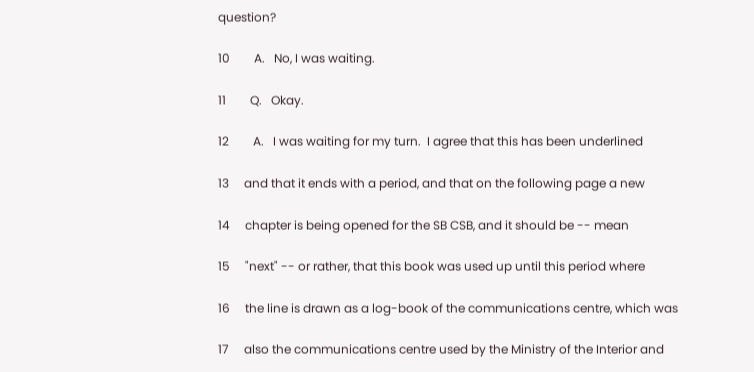question?

10        A.   No, I was waiting.

11        Q.   Okay.

12        A.   I was waiting for my turn.  I agree that this has been underlined

13     and that it ends with a period, and that on the following page a new

14     chapter is being opened for the SB CSB, and it should be -- mean

15     "next" -- or rather, that this book was used up until this period where

16     the line is drawn as a log-book of the communications centre, which was

17     also the communications centre used by the Ministry of the Interior and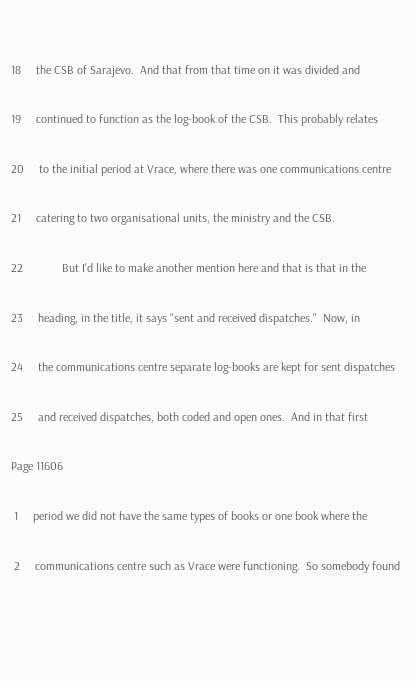18     the CSB of Sarajevo.  And that from that time on it was divided and

19     continued to function as the log-book of the CSB.  This probably relates

20     to the initial period at Vrace, where there was one communications centre

21     catering to two organisational units, the ministry and the CSB.

22             But I'd like to make another mention here and that is that in the

23     heading, in the title, it says "sent and received dispatches."  Now, in

24     the communications centre separate log-books are kept for sent dispatches

25     and received dispatches, both coded and open ones.  And in that first

Page 11606

 1     period we did not have the same types of books or one book where the

 2     communications centre such as Vrace were functioning.  So somebody found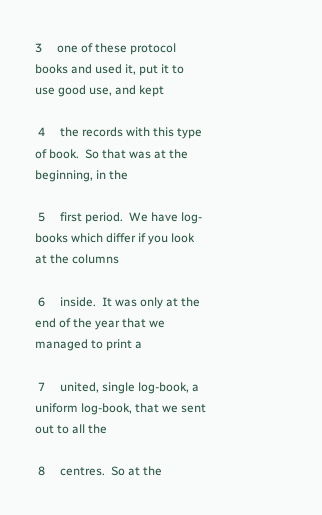3     one of these protocol books and used it, put it to use good use, and kept

 4     the records with this type of book.  So that was at the beginning, in the

 5     first period.  We have log-books which differ if you look at the columns

 6     inside.  It was only at the end of the year that we managed to print a

 7     united, single log-book, a uniform log-book, that we sent out to all the

 8     centres.  So at the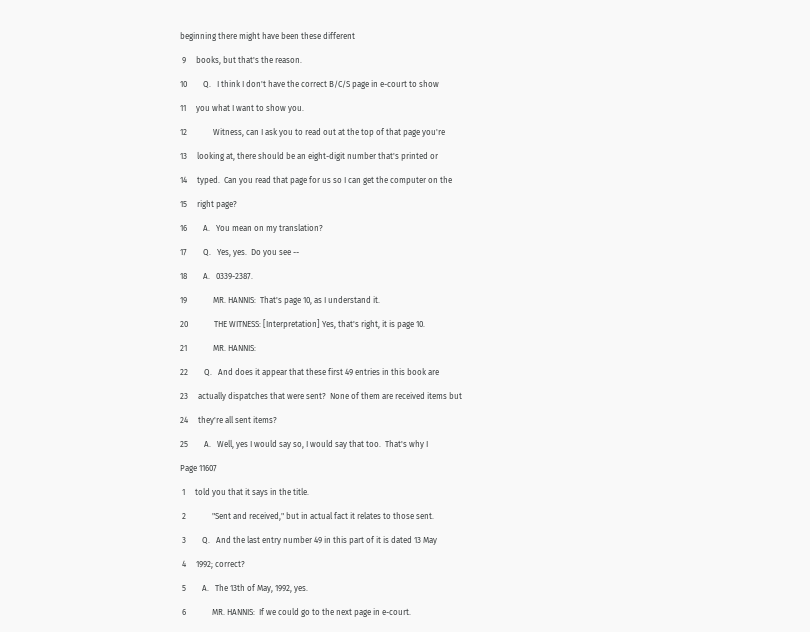beginning there might have been these different

 9     books, but that's the reason.

10        Q.   I think I don't have the correct B/C/S page in e-court to show

11     you what I want to show you.

12             Witness, can I ask you to read out at the top of that page you're

13     looking at, there should be an eight-digit number that's printed or

14     typed.  Can you read that page for us so I can get the computer on the

15     right page?

16        A.   You mean on my translation?

17        Q.   Yes, yes.  Do you see --

18        A.   0339-2387.

19             MR. HANNIS:  That's page 10, as I understand it.

20             THE WITNESS: [Interpretation] Yes, that's right, it is page 10.

21             MR. HANNIS:

22        Q.   And does it appear that these first 49 entries in this book are

23     actually dispatches that were sent?  None of them are received items but

24     they're all sent items?

25        A.   Well, yes I would say so, I would say that too.  That's why I

Page 11607

 1     told you that it says in the title.

 2             "Sent and received," but in actual fact it relates to those sent.

 3        Q.   And the last entry number 49 in this part of it is dated 13 May

 4     1992; correct?

 5        A.   The 13th of May, 1992, yes.

 6             MR. HANNIS:  If we could go to the next page in e-court.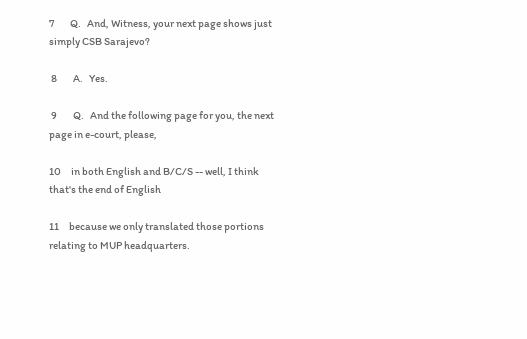7        Q.   And, Witness, your next page shows just simply CSB Sarajevo?

 8        A.   Yes.

 9        Q.   And the following page for you, the next page in e-court, please,

10     in both English and B/C/S -- well, I think that's the end of English

11     because we only translated those portions relating to MUP headquarters.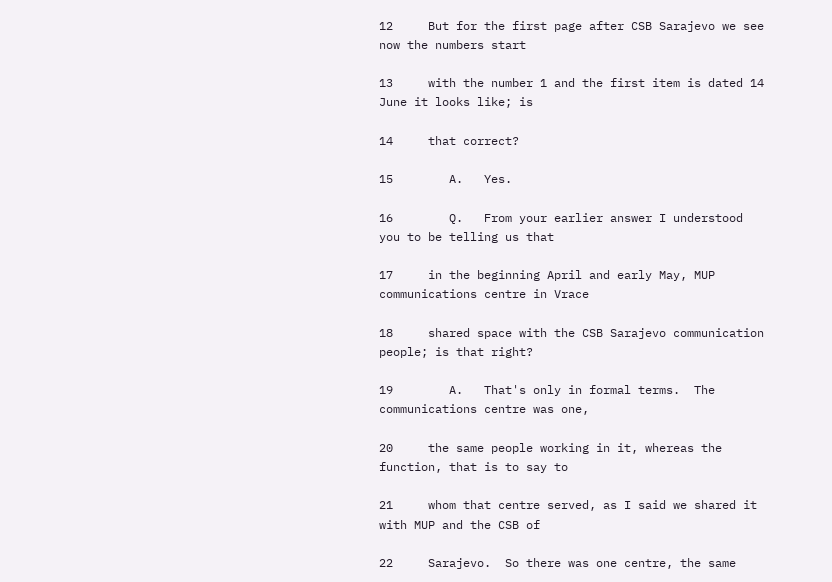12     But for the first page after CSB Sarajevo we see now the numbers start

13     with the number 1 and the first item is dated 14 June it looks like; is

14     that correct?

15        A.   Yes.

16        Q.   From your earlier answer I understood you to be telling us that

17     in the beginning April and early May, MUP communications centre in Vrace

18     shared space with the CSB Sarajevo communication people; is that right?

19        A.   That's only in formal terms.  The communications centre was one,

20     the same people working in it, whereas the function, that is to say to

21     whom that centre served, as I said we shared it with MUP and the CSB of

22     Sarajevo.  So there was one centre, the same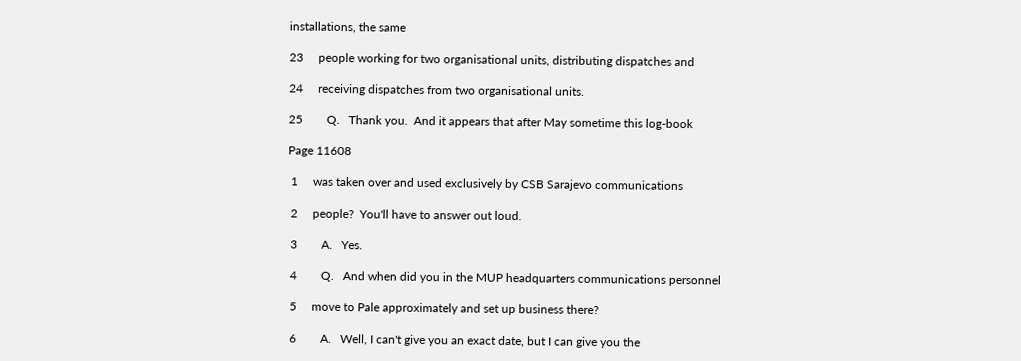installations, the same

23     people working for two organisational units, distributing dispatches and

24     receiving dispatches from two organisational units.

25        Q.   Thank you.  And it appears that after May sometime this log-book

Page 11608

 1     was taken over and used exclusively by CSB Sarajevo communications

 2     people?  You'll have to answer out loud.

 3        A.   Yes.

 4        Q.   And when did you in the MUP headquarters communications personnel

 5     move to Pale approximately and set up business there?

 6        A.   Well, I can't give you an exact date, but I can give you the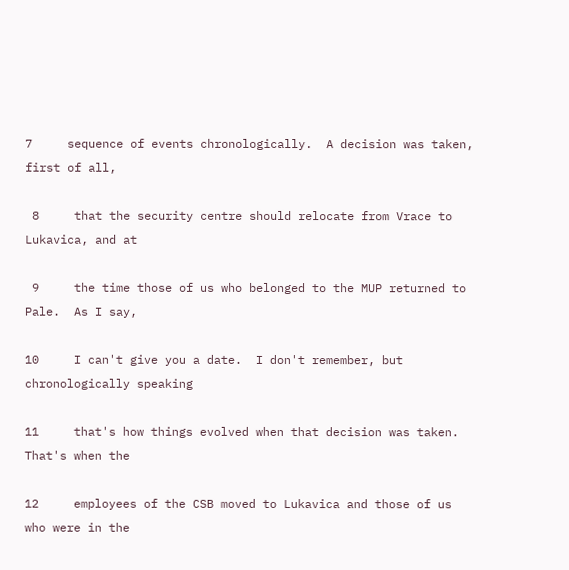7     sequence of events chronologically.  A decision was taken, first of all,

 8     that the security centre should relocate from Vrace to Lukavica, and at

 9     the time those of us who belonged to the MUP returned to Pale.  As I say,

10     I can't give you a date.  I don't remember, but chronologically speaking

11     that's how things evolved when that decision was taken.  That's when the

12     employees of the CSB moved to Lukavica and those of us who were in the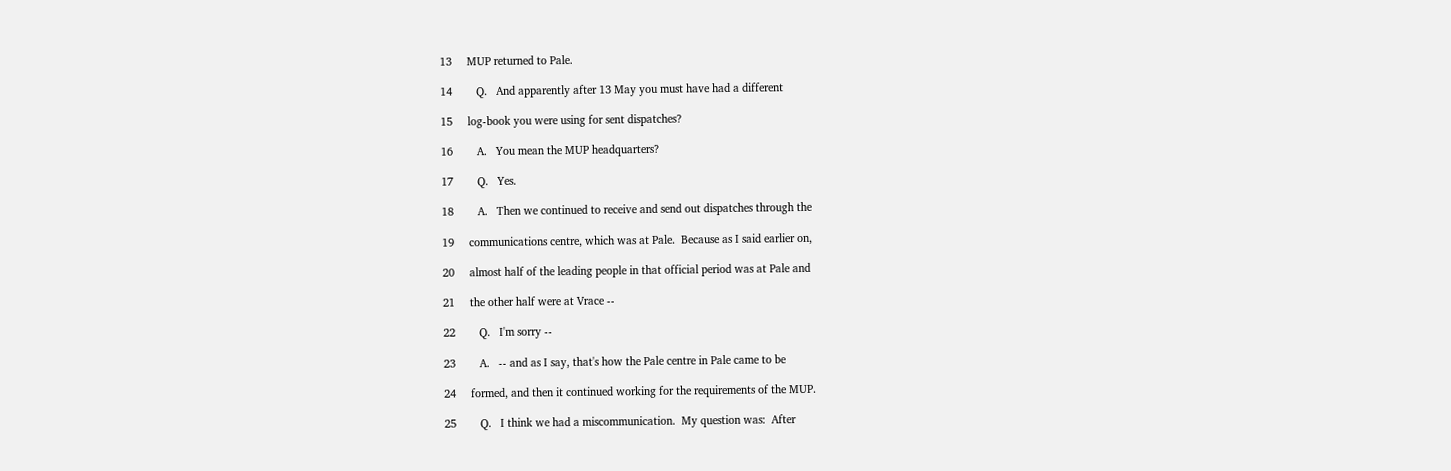13     MUP returned to Pale.

14        Q.   And apparently after 13 May you must have had a different

15     log-book you were using for sent dispatches?

16        A.   You mean the MUP headquarters?

17        Q.   Yes.

18        A.   Then we continued to receive and send out dispatches through the

19     communications centre, which was at Pale.  Because as I said earlier on,

20     almost half of the leading people in that official period was at Pale and

21     the other half were at Vrace --

22        Q.   I'm sorry --

23        A.   -- and as I say, that's how the Pale centre in Pale came to be

24     formed, and then it continued working for the requirements of the MUP.

25        Q.   I think we had a miscommunication.  My question was:  After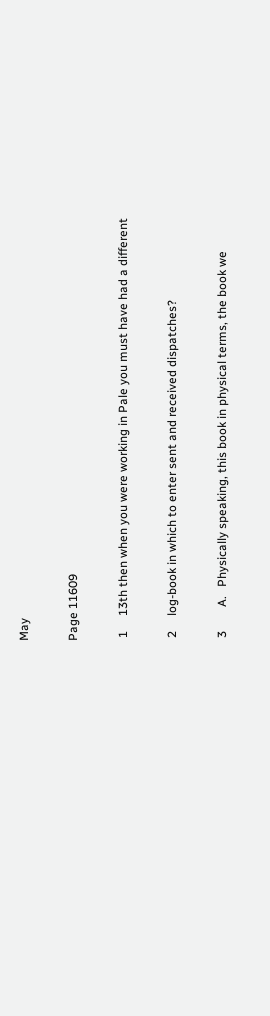May

Page 11609

 1     13th then when you were working in Pale you must have had a different

 2     log-book in which to enter sent and received dispatches?

 3        A.   Physically speaking, this book in physical terms, the book we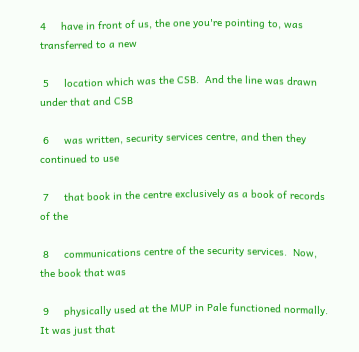4     have in front of us, the one you're pointing to, was transferred to a new

 5     location which was the CSB.  And the line was drawn under that and CSB

 6     was written, security services centre, and then they continued to use

 7     that book in the centre exclusively as a book of records of the

 8     communications centre of the security services.  Now, the book that was

 9     physically used at the MUP in Pale functioned normally.  It was just that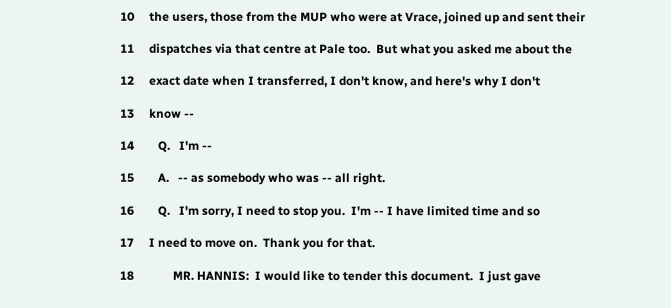10     the users, those from the MUP who were at Vrace, joined up and sent their

11     dispatches via that centre at Pale too.  But what you asked me about the

12     exact date when I transferred, I don't know, and here's why I don't

13     know --

14        Q.   I'm --

15        A.   -- as somebody who was -- all right.

16        Q.   I'm sorry, I need to stop you.  I'm -- I have limited time and so

17     I need to move on.  Thank you for that.

18             MR. HANNIS:  I would like to tender this document.  I just gave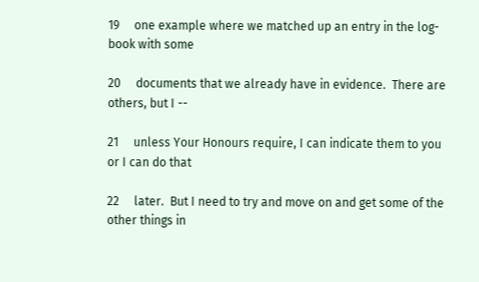19     one example where we matched up an entry in the log-book with some

20     documents that we already have in evidence.  There are others, but I --

21     unless Your Honours require, I can indicate them to you or I can do that

22     later.  But I need to try and move on and get some of the other things in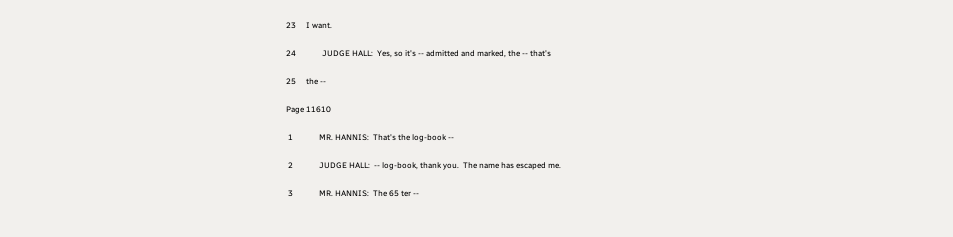23     I want.

24             JUDGE HALL:  Yes, so it's -- admitted and marked, the -- that's

25     the --

Page 11610

 1             MR. HANNIS:  That's the log-book --

 2             JUDGE HALL:  -- log-book, thank you.  The name has escaped me.

 3             MR. HANNIS:  The 65 ter --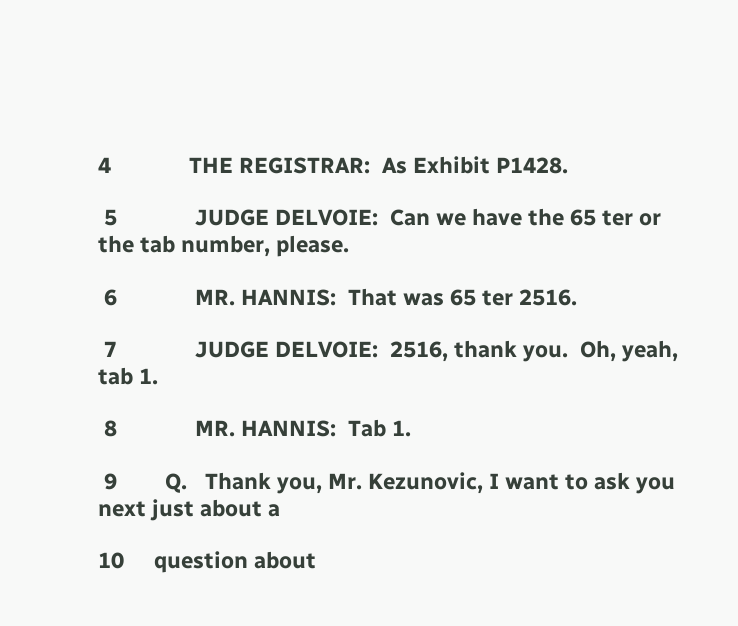4             THE REGISTRAR:  As Exhibit P1428.

 5             JUDGE DELVOIE:  Can we have the 65 ter or the tab number, please.

 6             MR. HANNIS:  That was 65 ter 2516.

 7             JUDGE DELVOIE:  2516, thank you.  Oh, yeah, tab 1.

 8             MR. HANNIS:  Tab 1.

 9        Q.   Thank you, Mr. Kezunovic, I want to ask you next just about a

10     question about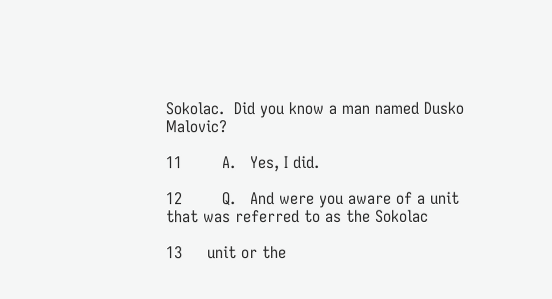Sokolac.  Did you know a man named Dusko Malovic?

11        A.   Yes, I did.

12        Q.   And were you aware of a unit that was referred to as the Sokolac

13     unit or the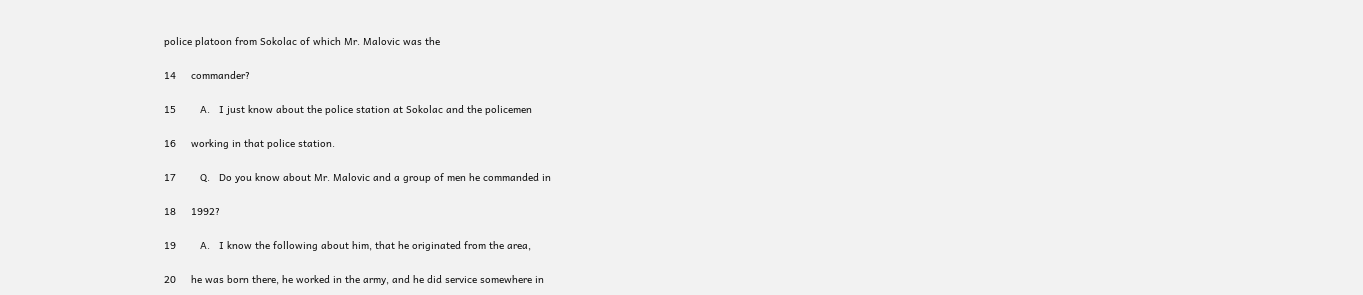police platoon from Sokolac of which Mr. Malovic was the

14     commander?

15        A.   I just know about the police station at Sokolac and the policemen

16     working in that police station.

17        Q.   Do you know about Mr. Malovic and a group of men he commanded in

18     1992?

19        A.   I know the following about him, that he originated from the area,

20     he was born there, he worked in the army, and he did service somewhere in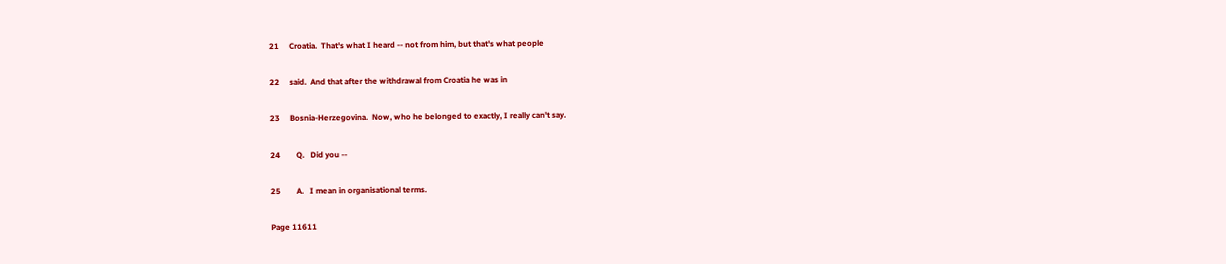21     Croatia.  That's what I heard -- not from him, but that's what people

22     said.  And that after the withdrawal from Croatia he was in

23     Bosnia-Herzegovina.  Now, who he belonged to exactly, I really can't say.

24        Q.   Did you --

25        A.   I mean in organisational terms.

Page 11611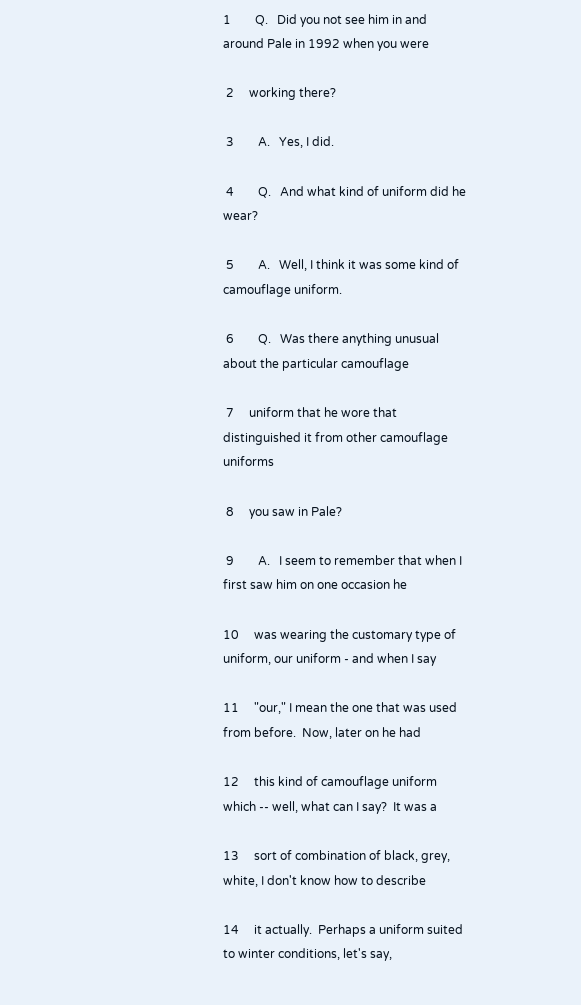1        Q.   Did you not see him in and around Pale in 1992 when you were

 2     working there?

 3        A.   Yes, I did.

 4        Q.   And what kind of uniform did he wear?

 5        A.   Well, I think it was some kind of camouflage uniform.

 6        Q.   Was there anything unusual about the particular camouflage

 7     uniform that he wore that distinguished it from other camouflage uniforms

 8     you saw in Pale?

 9        A.   I seem to remember that when I first saw him on one occasion he

10     was wearing the customary type of uniform, our uniform - and when I say

11     "our," I mean the one that was used from before.  Now, later on he had

12     this kind of camouflage uniform which -- well, what can I say?  It was a

13     sort of combination of black, grey, white, I don't know how to describe

14     it actually.  Perhaps a uniform suited to winter conditions, let's say,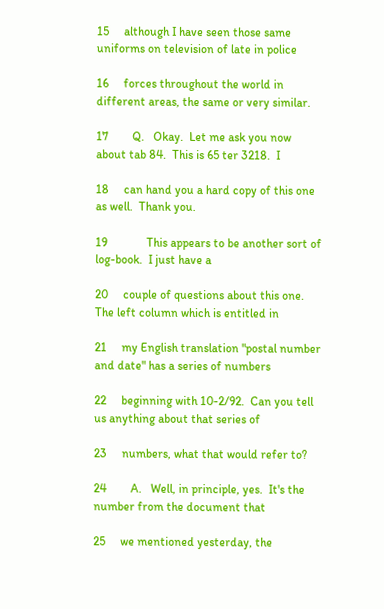15     although I have seen those same uniforms on television of late in police

16     forces throughout the world in different areas, the same or very similar.

17        Q.   Okay.  Let me ask you now about tab 84.  This is 65 ter 3218.  I

18     can hand you a hard copy of this one as well.  Thank you.

19             This appears to be another sort of log-book.  I just have a

20     couple of questions about this one.  The left column which is entitled in

21     my English translation "postal number and date" has a series of numbers

22     beginning with 10-2/92.  Can you tell us anything about that series of

23     numbers, what that would refer to?

24        A.   Well, in principle, yes.  It's the number from the document that

25     we mentioned yesterday, the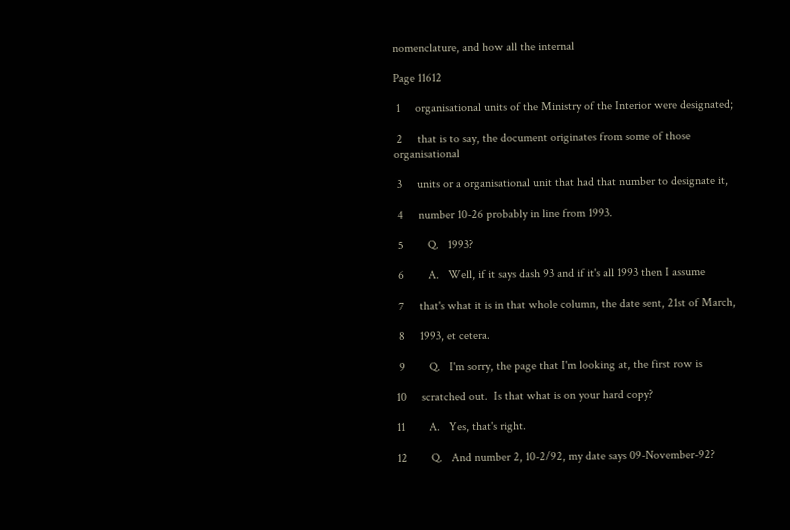nomenclature, and how all the internal

Page 11612

 1     organisational units of the Ministry of the Interior were designated;

 2     that is to say, the document originates from some of those organisational

 3     units or a organisational unit that had that number to designate it,

 4     number 10-26 probably in line from 1993.

 5        Q.   1993?

 6        A.   Well, if it says dash 93 and if it's all 1993 then I assume

 7     that's what it is in that whole column, the date sent, 21st of March,

 8     1993, et cetera.

 9        Q.   I'm sorry, the page that I'm looking at, the first row is

10     scratched out.  Is that what is on your hard copy?

11        A.   Yes, that's right.

12        Q.   And number 2, 10-2/92, my date says 09-November-92?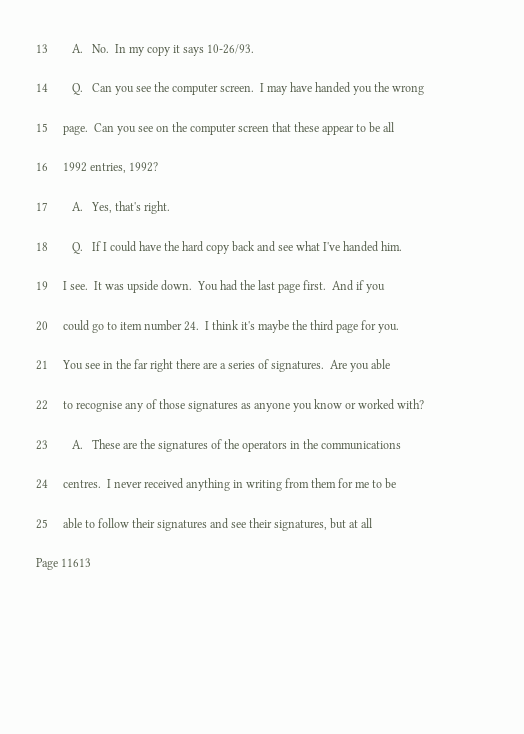13        A.   No.  In my copy it says 10-26/93.

14        Q.   Can you see the computer screen.  I may have handed you the wrong

15     page.  Can you see on the computer screen that these appear to be all

16     1992 entries, 1992?

17        A.   Yes, that's right.

18        Q.   If I could have the hard copy back and see what I've handed him.

19     I see.  It was upside down.  You had the last page first.  And if you

20     could go to item number 24.  I think it's maybe the third page for you.

21     You see in the far right there are a series of signatures.  Are you able

22     to recognise any of those signatures as anyone you know or worked with?

23        A.   These are the signatures of the operators in the communications

24     centres.  I never received anything in writing from them for me to be

25     able to follow their signatures and see their signatures, but at all

Page 11613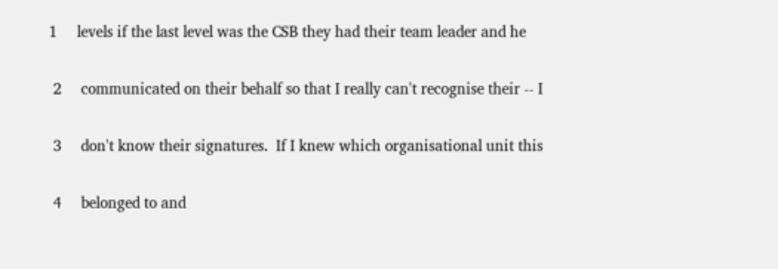1     levels if the last level was the CSB they had their team leader and he

 2     communicated on their behalf so that I really can't recognise their -- I

 3     don't know their signatures.  If I knew which organisational unit this

 4     belonged to and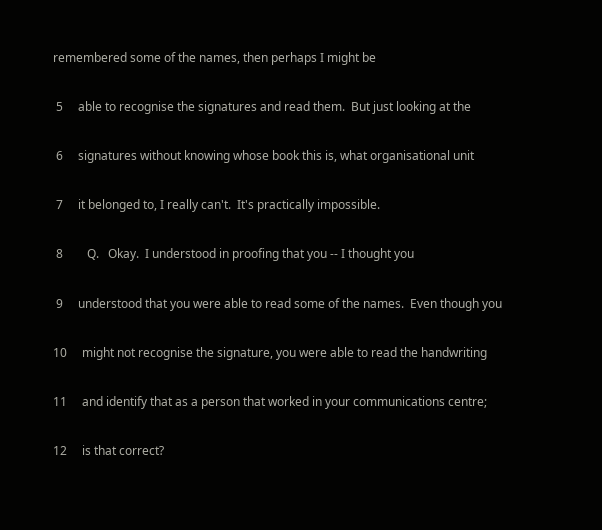remembered some of the names, then perhaps I might be

 5     able to recognise the signatures and read them.  But just looking at the

 6     signatures without knowing whose book this is, what organisational unit

 7     it belonged to, I really can't.  It's practically impossible.

 8        Q.   Okay.  I understood in proofing that you -- I thought you

 9     understood that you were able to read some of the names.  Even though you

10     might not recognise the signature, you were able to read the handwriting

11     and identify that as a person that worked in your communications centre;

12     is that correct?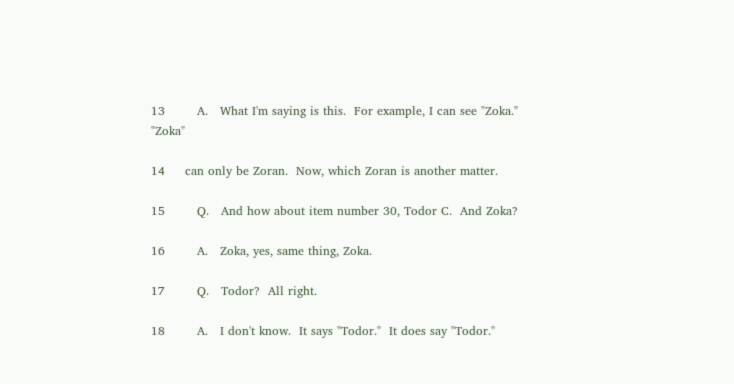13        A.   What I'm saying is this.  For example, I can see "Zoka."  "Zoka"

14     can only be Zoran.  Now, which Zoran is another matter.

15        Q.   And how about item number 30, Todor C.  And Zoka?

16        A.   Zoka, yes, same thing, Zoka.

17        Q.   Todor?  All right.

18        A.   I don't know.  It says "Todor."  It does say "Todor."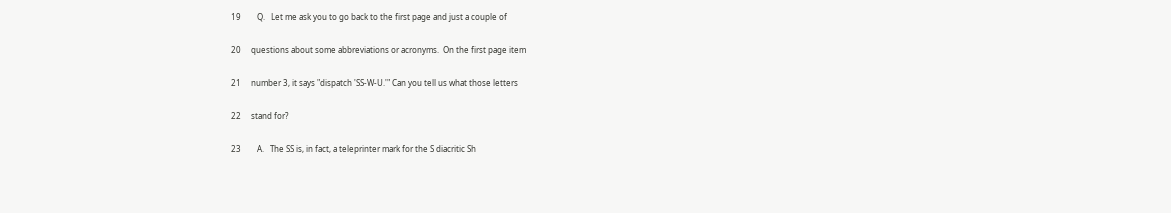19        Q.   Let me ask you to go back to the first page and just a couple of

20     questions about some abbreviations or acronyms.  On the first page item

21     number 3, it says "dispatch 'SS-W-U.'" Can you tell us what those letters

22     stand for?

23        A.   The SS is, in fact, a teleprinter mark for the S diacritic Sh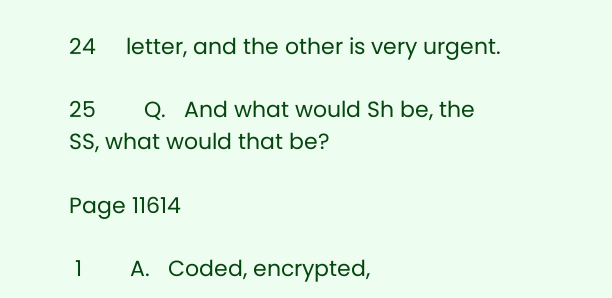24     letter, and the other is very urgent.

25        Q.   And what would Sh be, the SS, what would that be?

Page 11614

 1        A.   Coded, encrypted,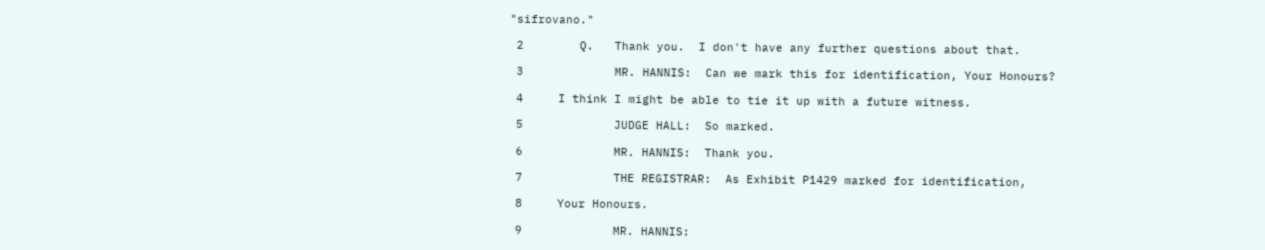"sifrovano."

 2        Q.   Thank you.  I don't have any further questions about that.

 3             MR. HANNIS:  Can we mark this for identification, Your Honours?

 4     I think I might be able to tie it up with a future witness.

 5             JUDGE HALL:  So marked.

 6             MR. HANNIS:  Thank you.

 7             THE REGISTRAR:  As Exhibit P1429 marked for identification,

 8     Your Honours.

 9             MR. HANNIS: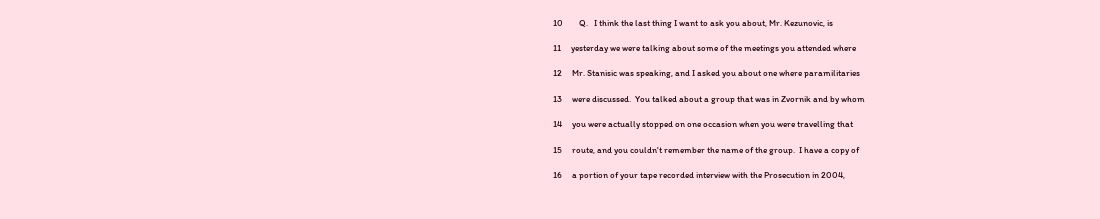10        Q.   I think the last thing I want to ask you about, Mr. Kezunovic, is

11     yesterday we were talking about some of the meetings you attended where

12     Mr. Stanisic was speaking, and I asked you about one where paramilitaries

13     were discussed.  You talked about a group that was in Zvornik and by whom

14     you were actually stopped on one occasion when you were travelling that

15     route, and you couldn't remember the name of the group.  I have a copy of

16     a portion of your tape recorded interview with the Prosecution in 2004,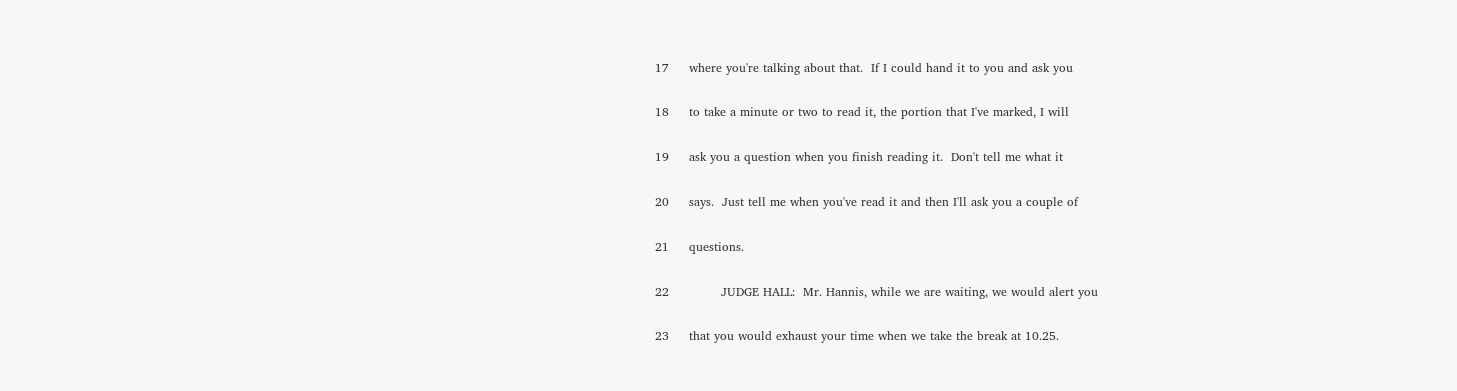17     where you're talking about that.  If I could hand it to you and ask you

18     to take a minute or two to read it, the portion that I've marked, I will

19     ask you a question when you finish reading it.  Don't tell me what it

20     says.  Just tell me when you've read it and then I'll ask you a couple of

21     questions.

22             JUDGE HALL:  Mr. Hannis, while we are waiting, we would alert you

23     that you would exhaust your time when we take the break at 10.25.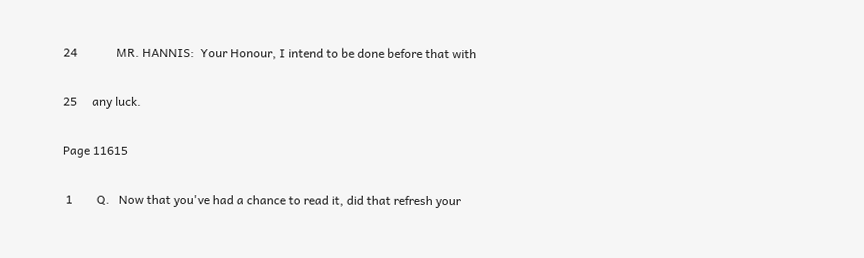24             MR. HANNIS:  Your Honour, I intend to be done before that with

25     any luck.

Page 11615

 1        Q.   Now that you've had a chance to read it, did that refresh your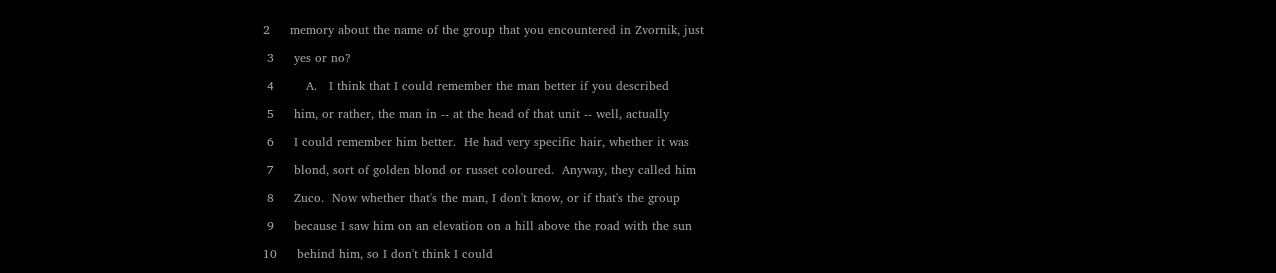2     memory about the name of the group that you encountered in Zvornik, just

 3     yes or no?

 4        A.   I think that I could remember the man better if you described

 5     him, or rather, the man in -- at the head of that unit -- well, actually

 6     I could remember him better.  He had very specific hair, whether it was

 7     blond, sort of golden blond or russet coloured.  Anyway, they called him

 8     Zuco.  Now whether that's the man, I don't know, or if that's the group

 9     because I saw him on an elevation on a hill above the road with the sun

10     behind him, so I don't think I could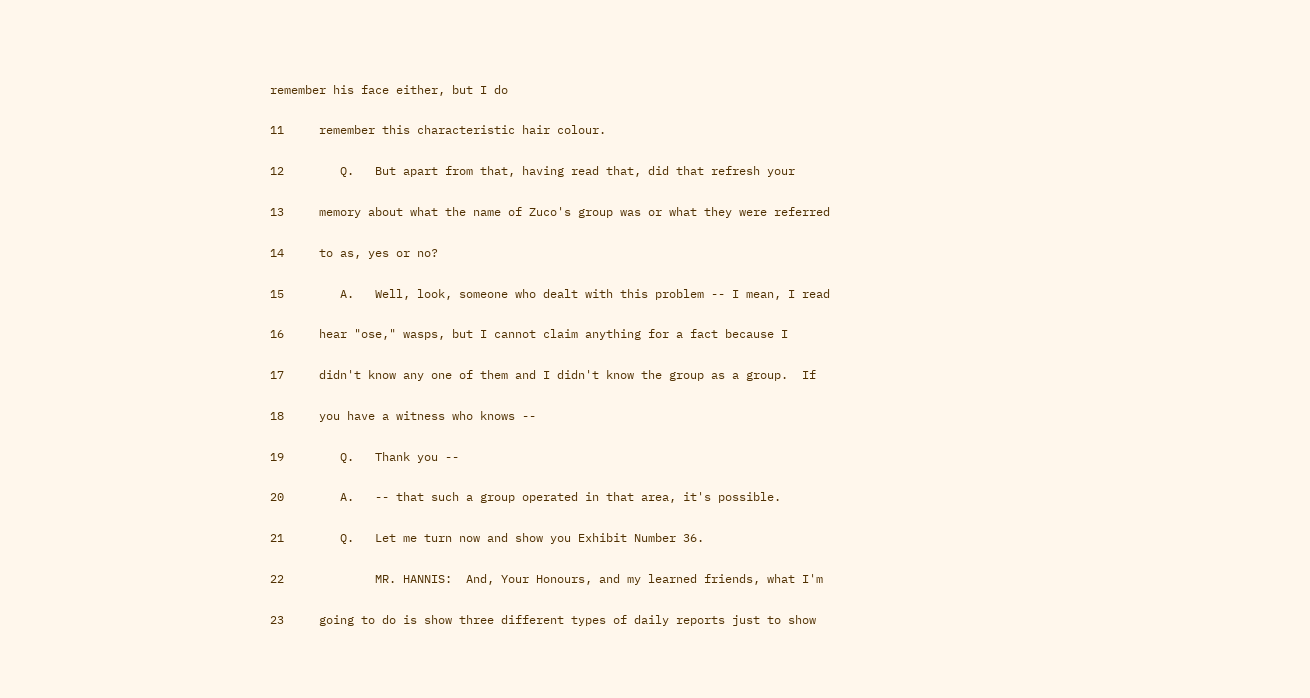remember his face either, but I do

11     remember this characteristic hair colour.

12        Q.   But apart from that, having read that, did that refresh your

13     memory about what the name of Zuco's group was or what they were referred

14     to as, yes or no?

15        A.   Well, look, someone who dealt with this problem -- I mean, I read

16     hear "ose," wasps, but I cannot claim anything for a fact because I

17     didn't know any one of them and I didn't know the group as a group.  If

18     you have a witness who knows --

19        Q.   Thank you --

20        A.   -- that such a group operated in that area, it's possible.

21        Q.   Let me turn now and show you Exhibit Number 36.

22             MR. HANNIS:  And, Your Honours, and my learned friends, what I'm

23     going to do is show three different types of daily reports just to show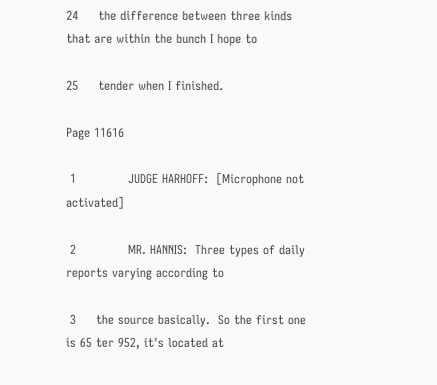24     the difference between three kinds that are within the bunch I hope to

25     tender when I finished.

Page 11616

 1             JUDGE HARHOFF:  [Microphone not activated]

 2             MR. HANNIS:  Three types of daily reports varying according to

 3     the source basically.  So the first one is 65 ter 952, it's located at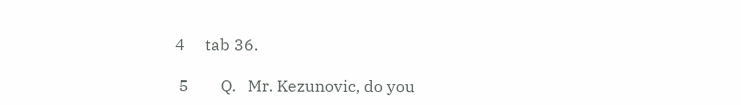4     tab 36.

 5        Q.   Mr. Kezunovic, do you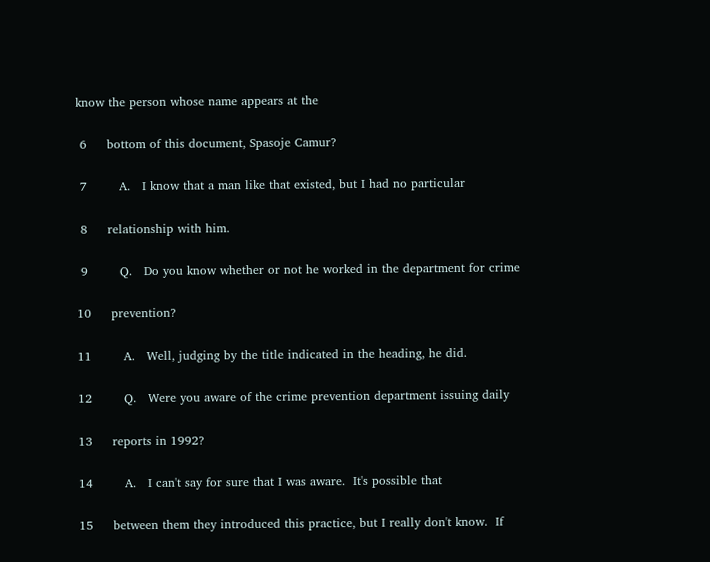know the person whose name appears at the

 6     bottom of this document, Spasoje Camur?

 7        A.   I know that a man like that existed, but I had no particular

 8     relationship with him.

 9        Q.   Do you know whether or not he worked in the department for crime

10     prevention?

11        A.   Well, judging by the title indicated in the heading, he did.

12        Q.   Were you aware of the crime prevention department issuing daily

13     reports in 1992?

14        A.   I can't say for sure that I was aware.  It's possible that

15     between them they introduced this practice, but I really don't know.  If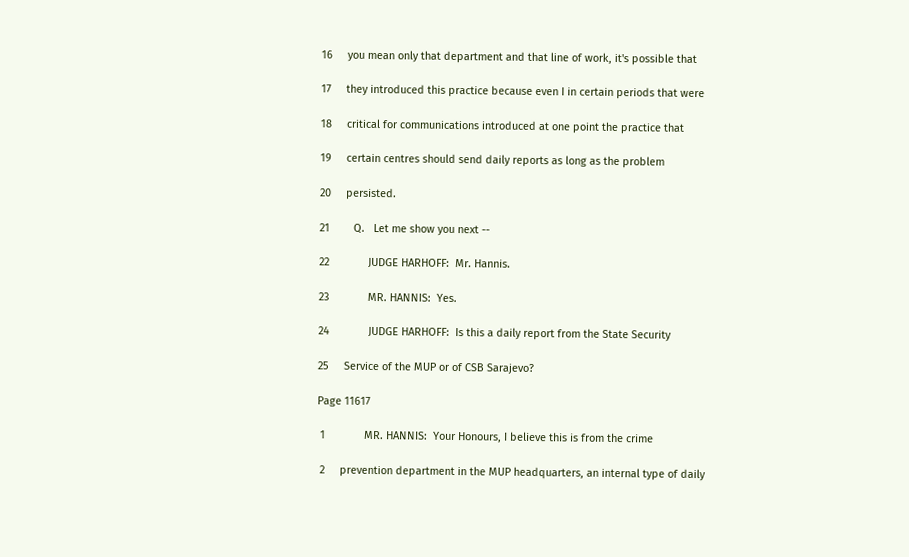16     you mean only that department and that line of work, it's possible that

17     they introduced this practice because even I in certain periods that were

18     critical for communications introduced at one point the practice that

19     certain centres should send daily reports as long as the problem

20     persisted.

21        Q.   Let me show you next --

22             JUDGE HARHOFF:  Mr. Hannis.

23             MR. HANNIS:  Yes.

24             JUDGE HARHOFF:  Is this a daily report from the State Security

25     Service of the MUP or of CSB Sarajevo?

Page 11617

 1             MR. HANNIS:  Your Honours, I believe this is from the crime

 2     prevention department in the MUP headquarters, an internal type of daily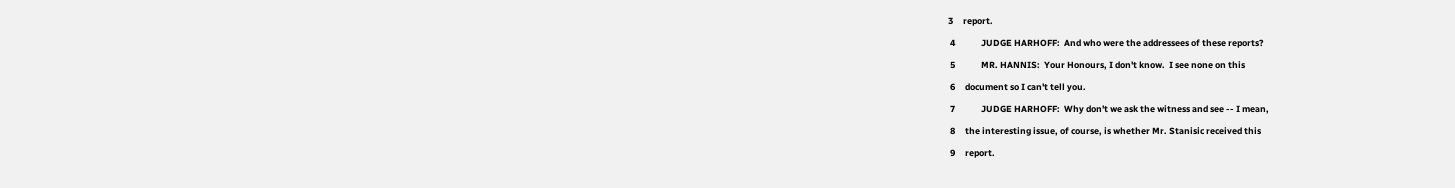3     report.

 4             JUDGE HARHOFF:  And who were the addressees of these reports?

 5             MR. HANNIS:  Your Honours, I don't know.  I see none on this

 6     document so I can't tell you.

 7             JUDGE HARHOFF:  Why don't we ask the witness and see -- I mean,

 8     the interesting issue, of course, is whether Mr. Stanisic received this

 9     report.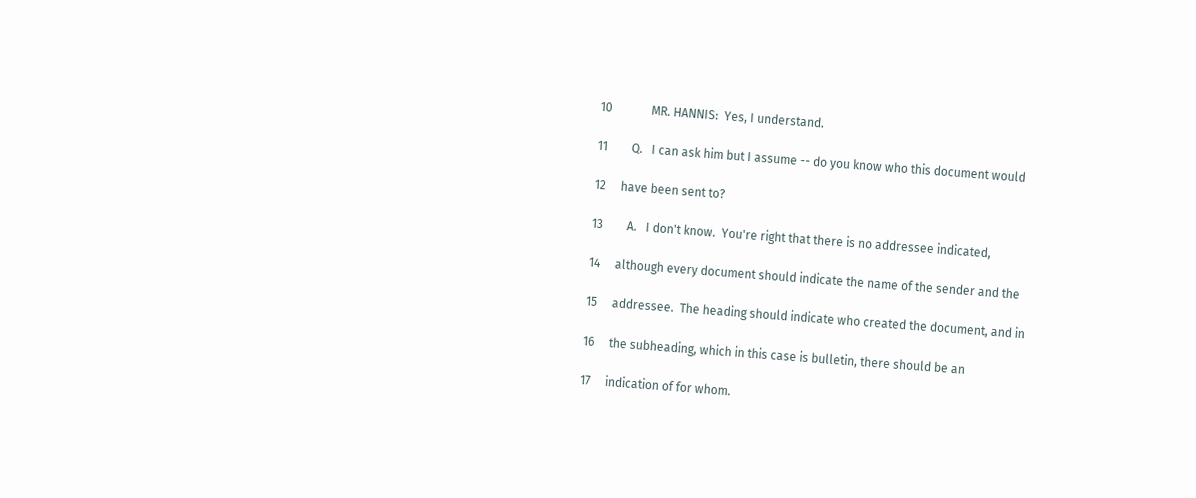10             MR. HANNIS:  Yes, I understand.

11        Q.   I can ask him but I assume -- do you know who this document would

12     have been sent to?

13        A.   I don't know.  You're right that there is no addressee indicated,

14     although every document should indicate the name of the sender and the

15     addressee.  The heading should indicate who created the document, and in

16     the subheading, which in this case is bulletin, there should be an

17     indication of for whom.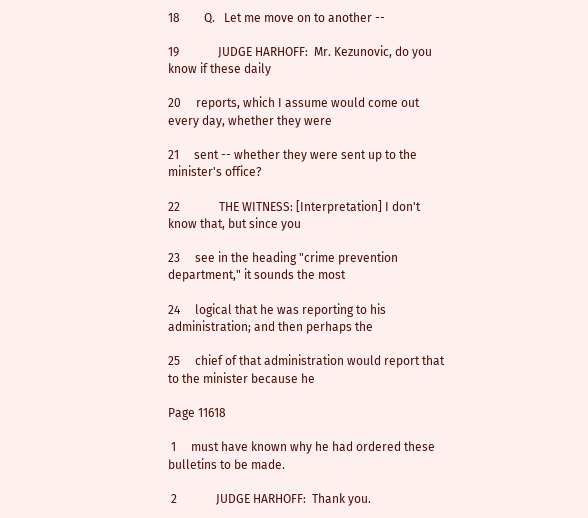18        Q.   Let me move on to another --

19             JUDGE HARHOFF:  Mr. Kezunovic, do you know if these daily

20     reports, which I assume would come out every day, whether they were

21     sent -- whether they were sent up to the minister's office?

22             THE WITNESS: [Interpretation] I don't know that, but since you

23     see in the heading "crime prevention department," it sounds the most

24     logical that he was reporting to his administration; and then perhaps the

25     chief of that administration would report that to the minister because he

Page 11618

 1     must have known why he had ordered these bulletins to be made.

 2             JUDGE HARHOFF:  Thank you.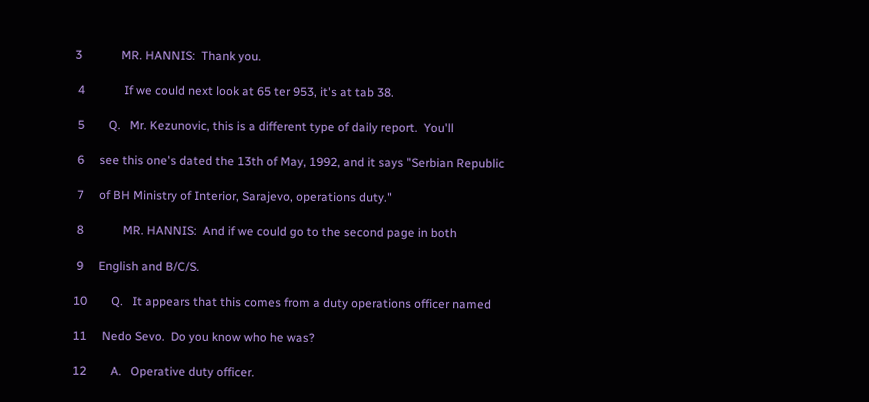3             MR. HANNIS:  Thank you.

 4             If we could next look at 65 ter 953, it's at tab 38.

 5        Q.   Mr. Kezunovic, this is a different type of daily report.  You'll

 6     see this one's dated the 13th of May, 1992, and it says "Serbian Republic

 7     of BH Ministry of Interior, Sarajevo, operations duty."

 8             MR. HANNIS:  And if we could go to the second page in both

 9     English and B/C/S.

10        Q.   It appears that this comes from a duty operations officer named

11     Nedo Sevo.  Do you know who he was?

12        A.   Operative duty officer.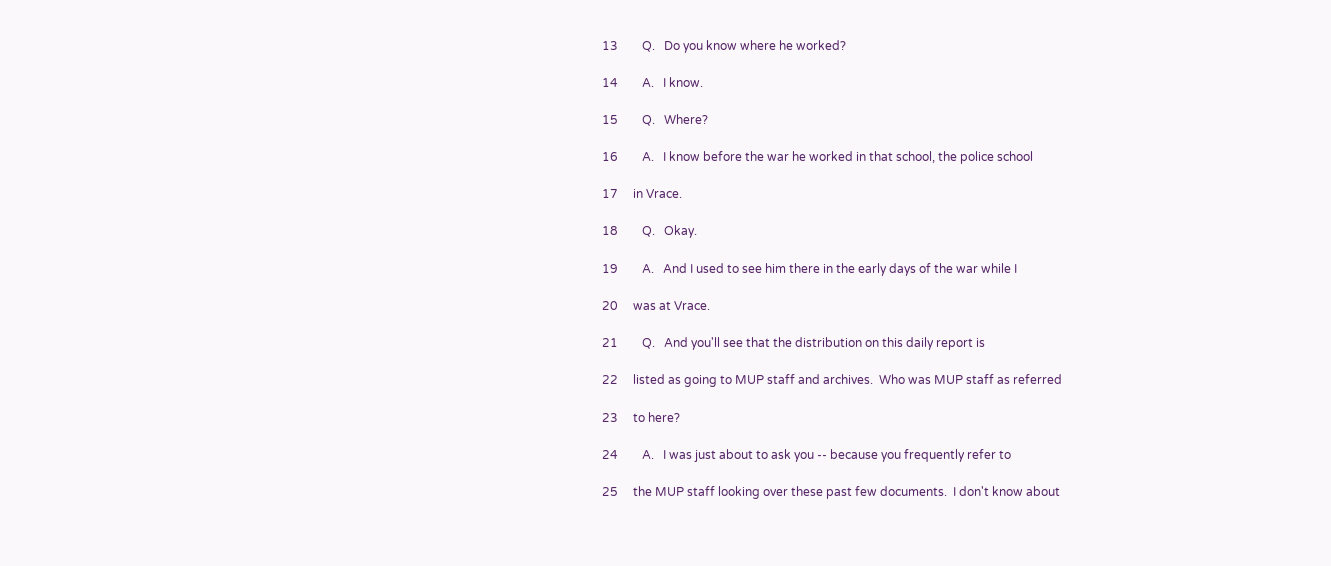13        Q.   Do you know where he worked?

14        A.   I know.

15        Q.   Where?

16        A.   I know before the war he worked in that school, the police school

17     in Vrace.

18        Q.   Okay.

19        A.   And I used to see him there in the early days of the war while I

20     was at Vrace.

21        Q.   And you'll see that the distribution on this daily report is

22     listed as going to MUP staff and archives.  Who was MUP staff as referred

23     to here?

24        A.   I was just about to ask you -- because you frequently refer to

25     the MUP staff looking over these past few documents.  I don't know about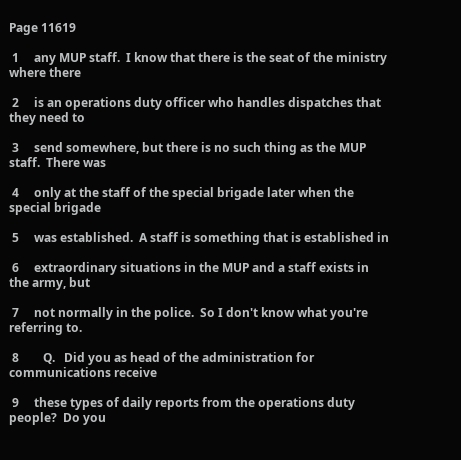Page 11619

 1     any MUP staff.  I know that there is the seat of the ministry where there

 2     is an operations duty officer who handles dispatches that they need to

 3     send somewhere, but there is no such thing as the MUP staff.  There was

 4     only at the staff of the special brigade later when the special brigade

 5     was established.  A staff is something that is established in

 6     extraordinary situations in the MUP and a staff exists in the army, but

 7     not normally in the police.  So I don't know what you're referring to.

 8        Q.   Did you as head of the administration for communications receive

 9     these types of daily reports from the operations duty people?  Do you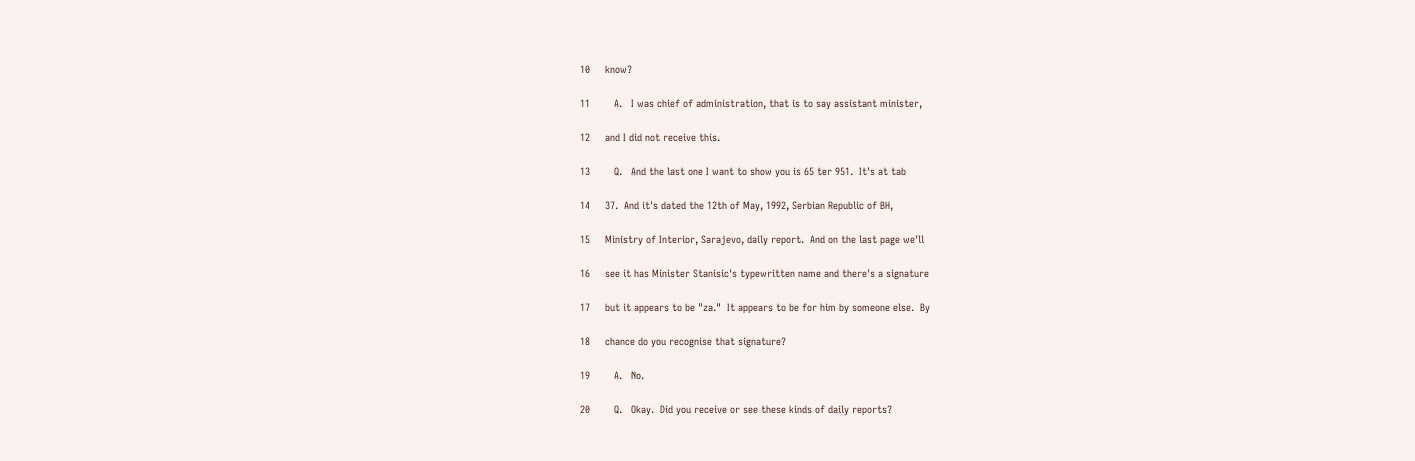10     know?

11        A.   I was chief of administration, that is to say assistant minister,

12     and I did not receive this.

13        Q.   And the last one I want to show you is 65 ter 951.  It's at tab

14     37.  And it's dated the 12th of May, 1992, Serbian Republic of BH,

15     Ministry of Interior, Sarajevo, daily report.  And on the last page we'll

16     see it has Minister Stanisic's typewritten name and there's a signature

17     but it appears to be "za."  It appears to be for him by someone else.  By

18     chance do you recognise that signature?

19        A.   No.

20        Q.   Okay.  Did you receive or see these kinds of daily reports?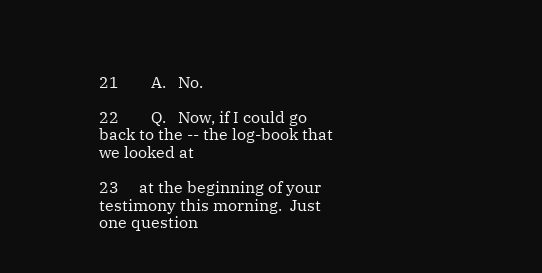21        A.   No.

22        Q.   Now, if I could go back to the -- the log-book that we looked at

23     at the beginning of your testimony this morning.  Just one question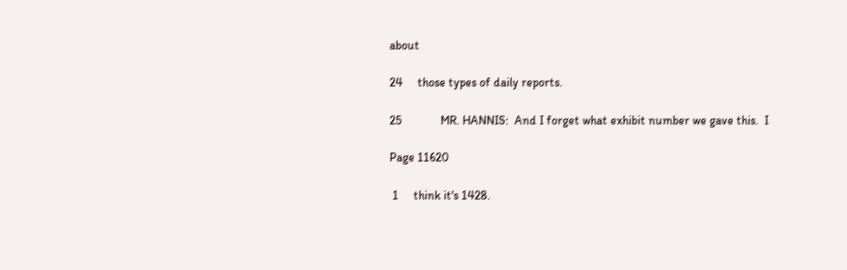about

24     those types of daily reports.

25             MR. HANNIS:  And I forget what exhibit number we gave this.  I

Page 11620

 1     think it's 1428.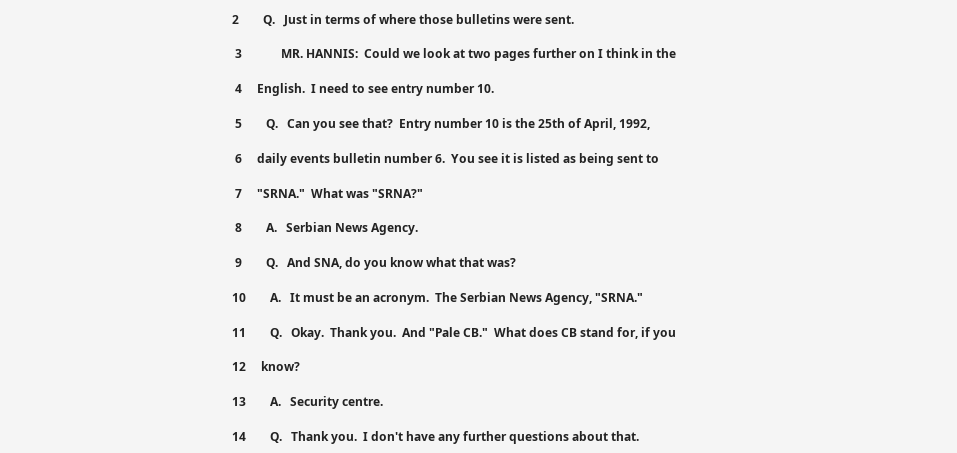2        Q.   Just in terms of where those bulletins were sent.

 3             MR. HANNIS:  Could we look at two pages further on I think in the

 4     English.  I need to see entry number 10.

 5        Q.   Can you see that?  Entry number 10 is the 25th of April, 1992,

 6     daily events bulletin number 6.  You see it is listed as being sent to

 7     "SRNA."  What was "SRNA?"

 8        A.   Serbian News Agency.

 9        Q.   And SNA, do you know what that was?

10        A.   It must be an acronym.  The Serbian News Agency, "SRNA."

11        Q.   Okay.  Thank you.  And "Pale CB."  What does CB stand for, if you

12     know?

13        A.   Security centre.

14        Q.   Thank you.  I don't have any further questions about that.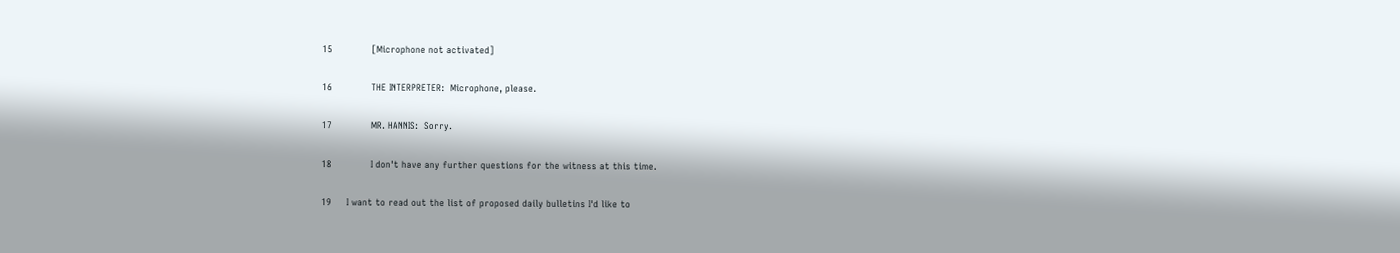15             [Microphone not activated]

16             THE INTERPRETER:  Microphone, please.

17             MR. HANNIS:  Sorry.

18             I don't have any further questions for the witness at this time.

19     I want to read out the list of proposed daily bulletins I'd like to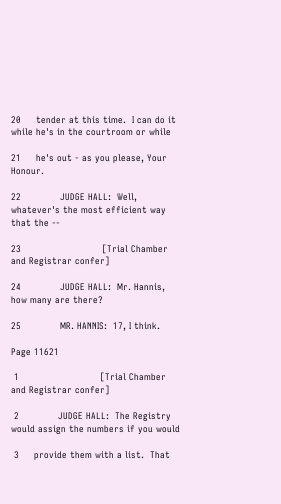20     tender at this time.  I can do it while he's in the courtroom or while

21     he's out - as you please, Your Honour.

22             JUDGE HALL:  Well, whatever's the most efficient way that the --

23                           [Trial Chamber and Registrar confer]

24             JUDGE HALL:  Mr. Hannis, how many are there?

25             MR. HANNIS:  17, I think.

Page 11621

 1                           [Trial Chamber and Registrar confer]

 2             JUDGE HALL:  The Registry would assign the numbers if you would

 3     provide them with a list.  That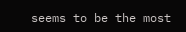seems to be the most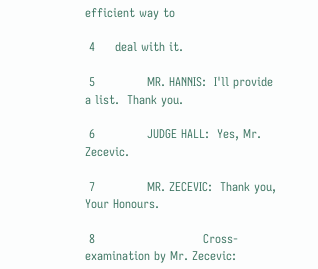efficient way to

 4     deal with it.

 5             MR. HANNIS:  I'll provide a list.  Thank you.

 6             JUDGE HALL:  Yes, Mr. Zecevic.

 7             MR. ZECEVIC:  Thank you, Your Honours.

 8                           Cross-examination by Mr. Zecevic: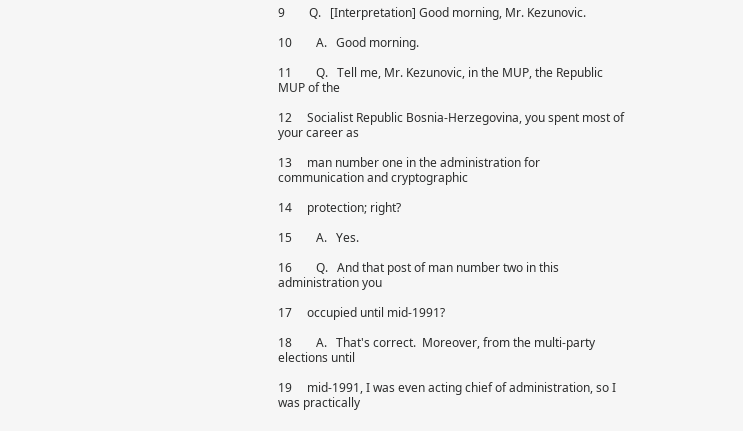9        Q.   [Interpretation] Good morning, Mr. Kezunovic.

10        A.   Good morning.

11        Q.   Tell me, Mr. Kezunovic, in the MUP, the Republic MUP of the

12     Socialist Republic Bosnia-Herzegovina, you spent most of your career as

13     man number one in the administration for communication and cryptographic

14     protection; right?

15        A.   Yes.

16        Q.   And that post of man number two in this administration you

17     occupied until mid-1991?

18        A.   That's correct.  Moreover, from the multi-party elections until

19     mid-1991, I was even acting chief of administration, so I was practically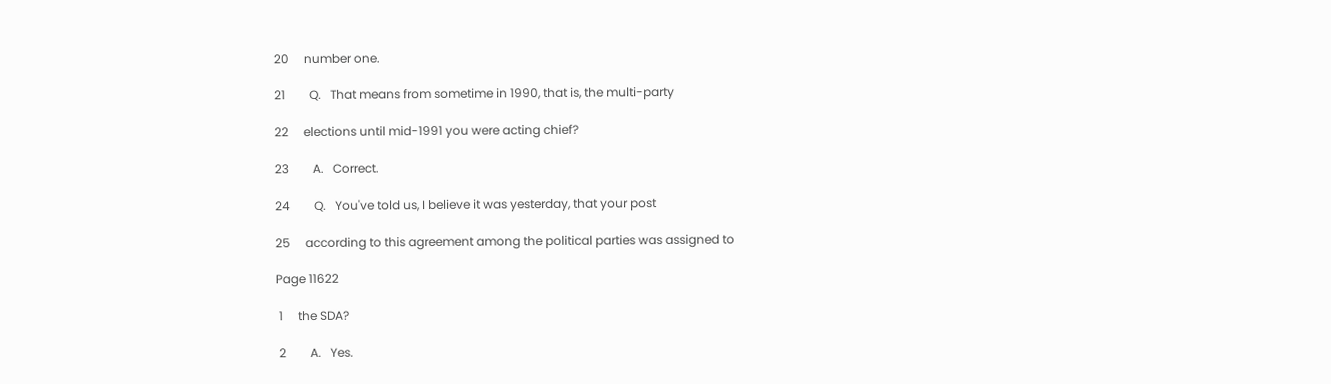20     number one.

21        Q.   That means from sometime in 1990, that is, the multi-party

22     elections until mid-1991 you were acting chief?

23        A.   Correct.

24        Q.   You've told us, I believe it was yesterday, that your post

25     according to this agreement among the political parties was assigned to

Page 11622

 1     the SDA?

 2        A.   Yes.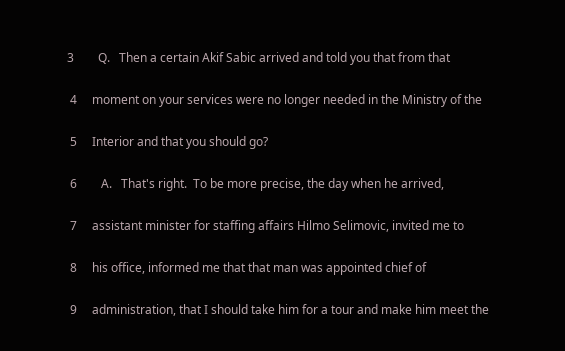3        Q.   Then a certain Akif Sabic arrived and told you that from that

 4     moment on your services were no longer needed in the Ministry of the

 5     Interior and that you should go?

 6        A.   That's right.  To be more precise, the day when he arrived,

 7     assistant minister for staffing affairs Hilmo Selimovic, invited me to

 8     his office, informed me that that man was appointed chief of

 9     administration, that I should take him for a tour and make him meet the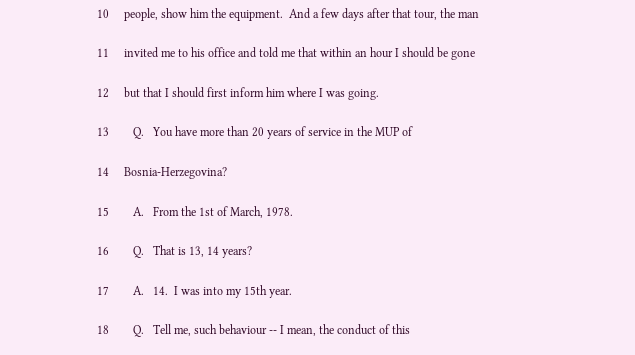10     people, show him the equipment.  And a few days after that tour, the man

11     invited me to his office and told me that within an hour I should be gone

12     but that I should first inform him where I was going.

13        Q.   You have more than 20 years of service in the MUP of

14     Bosnia-Herzegovina?

15        A.   From the 1st of March, 1978.

16        Q.   That is 13, 14 years?

17        A.   14.  I was into my 15th year.

18        Q.   Tell me, such behaviour -- I mean, the conduct of this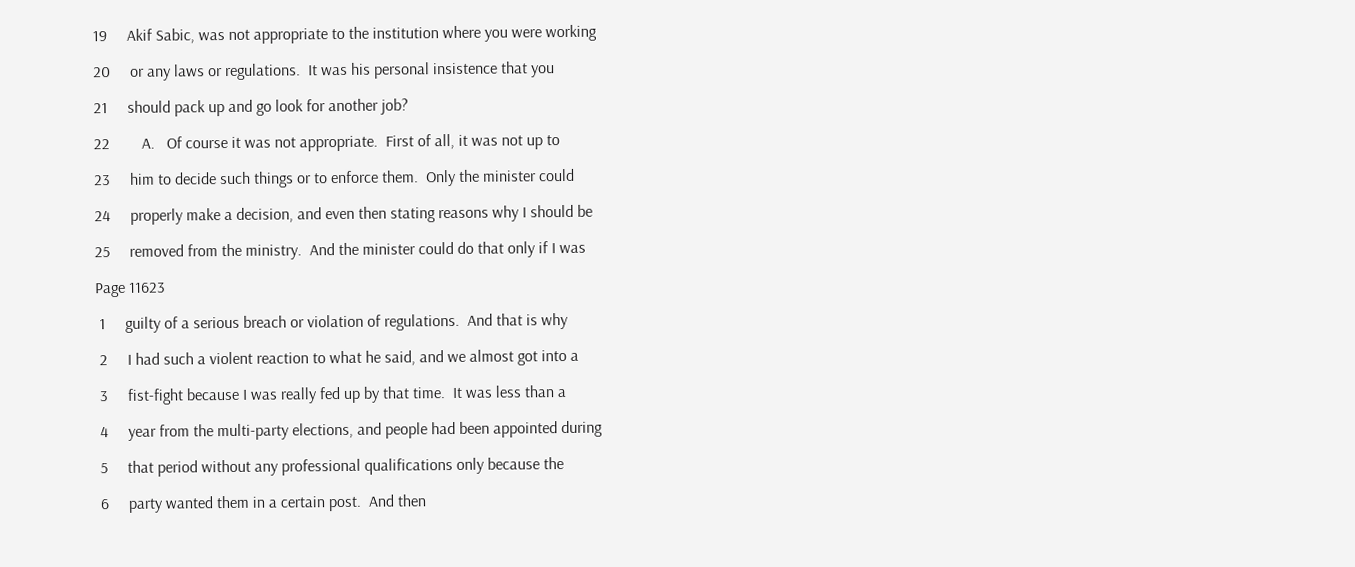19     Akif Sabic, was not appropriate to the institution where you were working

20     or any laws or regulations.  It was his personal insistence that you

21     should pack up and go look for another job?

22        A.   Of course it was not appropriate.  First of all, it was not up to

23     him to decide such things or to enforce them.  Only the minister could

24     properly make a decision, and even then stating reasons why I should be

25     removed from the ministry.  And the minister could do that only if I was

Page 11623

 1     guilty of a serious breach or violation of regulations.  And that is why

 2     I had such a violent reaction to what he said, and we almost got into a

 3     fist-fight because I was really fed up by that time.  It was less than a

 4     year from the multi-party elections, and people had been appointed during

 5     that period without any professional qualifications only because the

 6     party wanted them in a certain post.  And then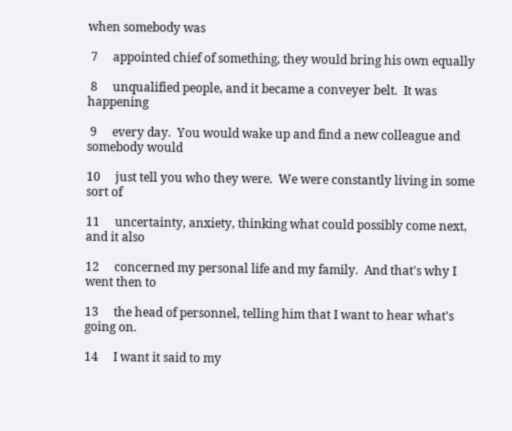when somebody was

 7     appointed chief of something, they would bring his own equally

 8     unqualified people, and it became a conveyer belt.  It was happening

 9     every day.  You would wake up and find a new colleague and somebody would

10     just tell you who they were.  We were constantly living in some sort of

11     uncertainty, anxiety, thinking what could possibly come next, and it also

12     concerned my personal life and my family.  And that's why I went then to

13     the head of personnel, telling him that I want to hear what's going on.

14     I want it said to my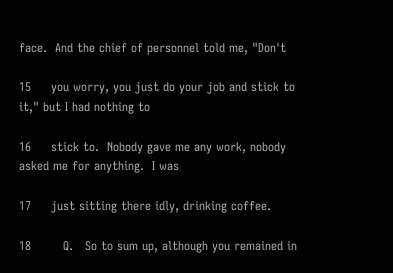face.  And the chief of personnel told me, "Don't

15     you worry, you just do your job and stick to it," but I had nothing to

16     stick to.  Nobody gave me any work, nobody asked me for anything.  I was

17     just sitting there idly, drinking coffee.

18        Q.   So to sum up, although you remained in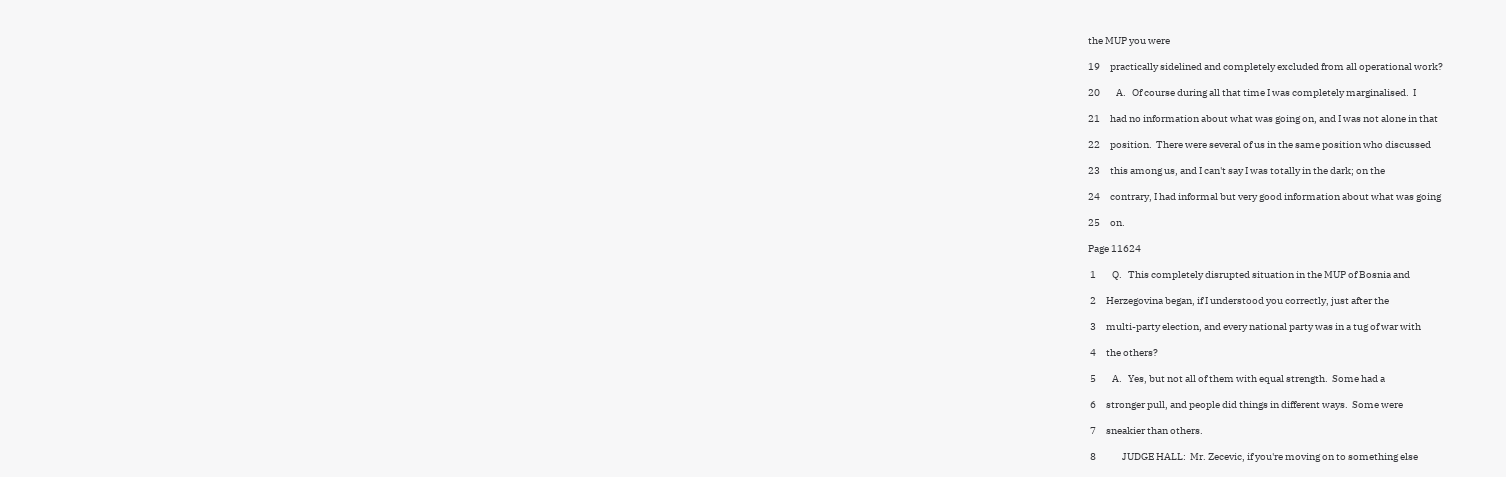the MUP you were

19     practically sidelined and completely excluded from all operational work?

20        A.   Of course during all that time I was completely marginalised.  I

21     had no information about what was going on, and I was not alone in that

22     position.  There were several of us in the same position who discussed

23     this among us, and I can't say I was totally in the dark; on the

24     contrary, I had informal but very good information about what was going

25     on.

Page 11624

 1        Q.   This completely disrupted situation in the MUP of Bosnia and

 2     Herzegovina began, if I understood you correctly, just after the

 3     multi-party election, and every national party was in a tug of war with

 4     the others?

 5        A.   Yes, but not all of them with equal strength.  Some had a

 6     stronger pull, and people did things in different ways.  Some were

 7     sneakier than others.

 8             JUDGE HALL:  Mr. Zecevic, if you're moving on to something else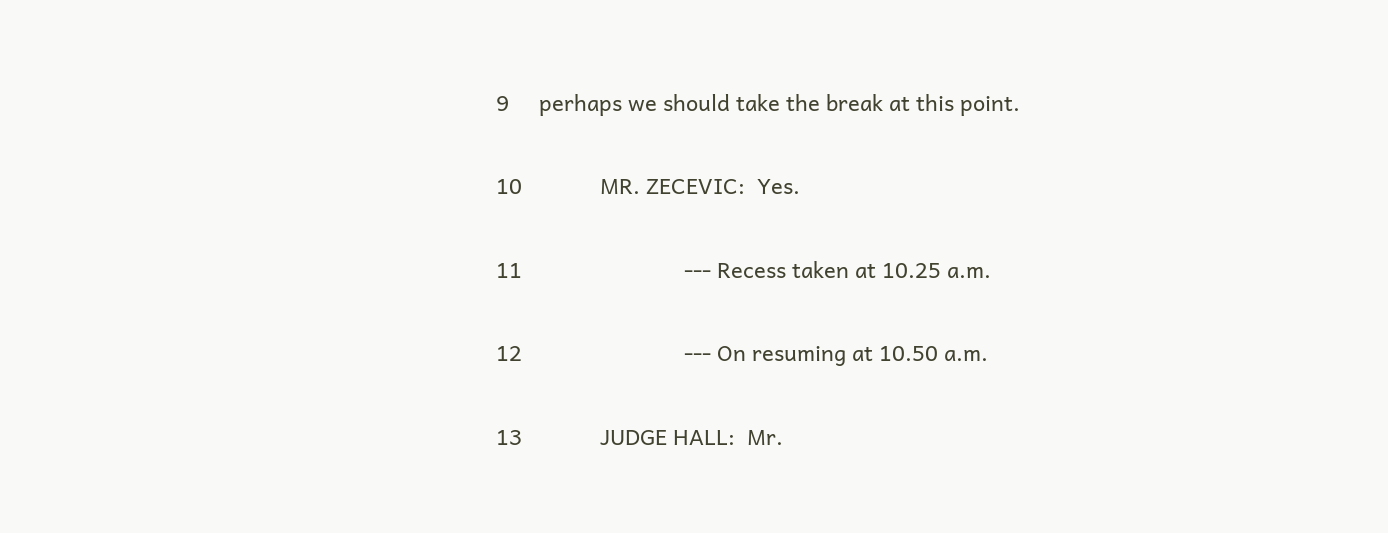9     perhaps we should take the break at this point.

10             MR. ZECEVIC:  Yes.

11                           --- Recess taken at 10.25 a.m.

12                           --- On resuming at 10.50 a.m.

13             JUDGE HALL:  Mr.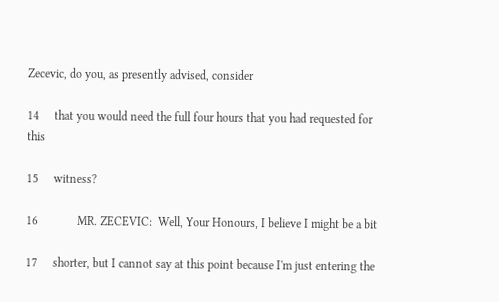Zecevic, do you, as presently advised, consider

14     that you would need the full four hours that you had requested for this

15     witness?

16             MR. ZECEVIC:  Well, Your Honours, I believe I might be a bit

17     shorter, but I cannot say at this point because I'm just entering the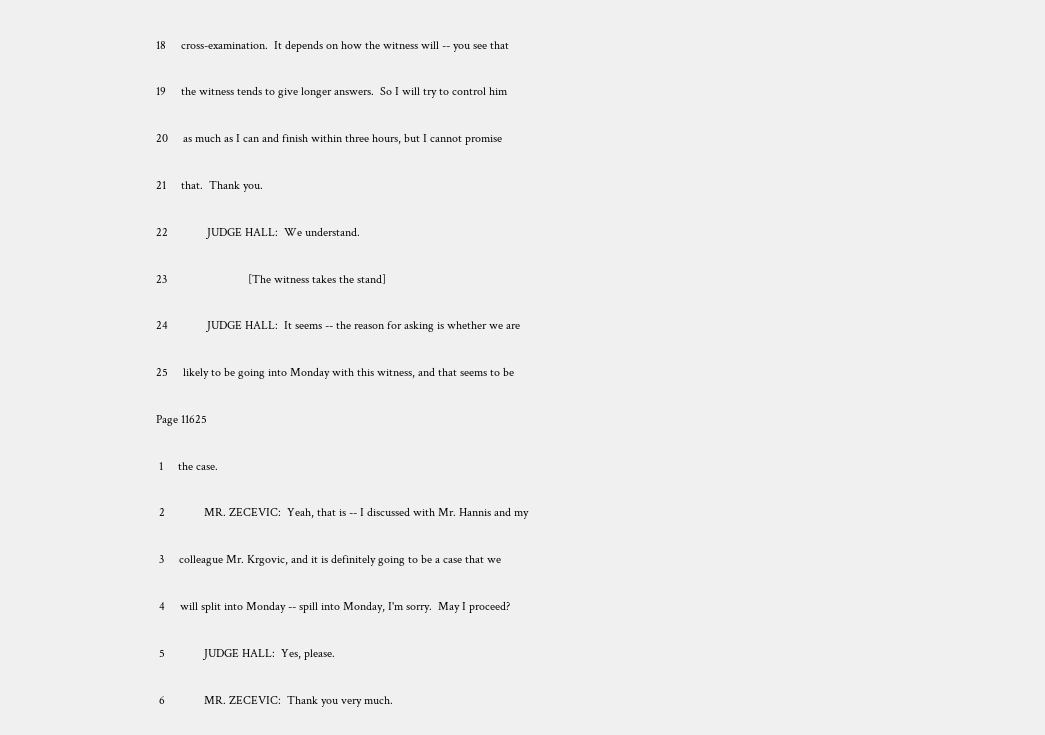18     cross-examination.  It depends on how the witness will -- you see that

19     the witness tends to give longer answers.  So I will try to control him

20     as much as I can and finish within three hours, but I cannot promise

21     that.  Thank you.

22             JUDGE HALL:  We understand.

23                           [The witness takes the stand]

24             JUDGE HALL:  It seems -- the reason for asking is whether we are

25     likely to be going into Monday with this witness, and that seems to be

Page 11625

 1     the case.

 2             MR. ZECEVIC:  Yeah, that is -- I discussed with Mr. Hannis and my

 3     colleague Mr. Krgovic, and it is definitely going to be a case that we

 4     will split into Monday -- spill into Monday, I'm sorry.  May I proceed?

 5             JUDGE HALL:  Yes, please.

 6             MR. ZECEVIC:  Thank you very much.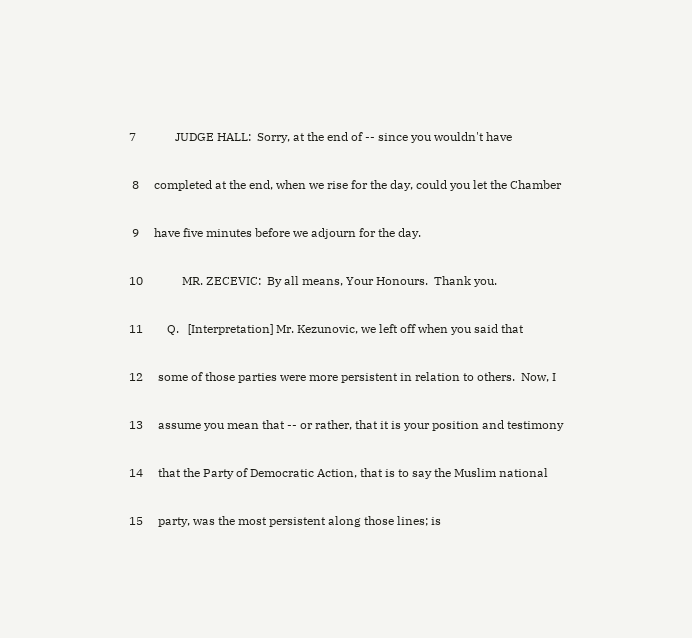7             JUDGE HALL:  Sorry, at the end of -- since you wouldn't have

 8     completed at the end, when we rise for the day, could you let the Chamber

 9     have five minutes before we adjourn for the day.

10             MR. ZECEVIC:  By all means, Your Honours.  Thank you.

11        Q.   [Interpretation] Mr. Kezunovic, we left off when you said that

12     some of those parties were more persistent in relation to others.  Now, I

13     assume you mean that -- or rather, that it is your position and testimony

14     that the Party of Democratic Action, that is to say the Muslim national

15     party, was the most persistent along those lines; is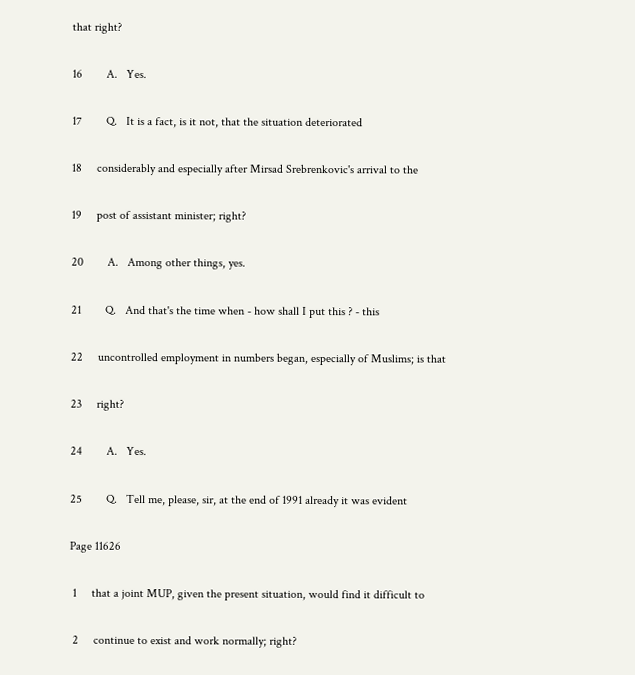that right?

16        A.   Yes.

17        Q.   It is a fact, is it not, that the situation deteriorated

18     considerably and especially after Mirsad Srebrenkovic's arrival to the

19     post of assistant minister; right?

20        A.   Among other things, yes.

21        Q.   And that's the time when - how shall I put this ? - this

22     uncontrolled employment in numbers began, especially of Muslims; is that

23     right?

24        A.   Yes.

25        Q.   Tell me, please, sir, at the end of 1991 already it was evident

Page 11626

 1     that a joint MUP, given the present situation, would find it difficult to

 2     continue to exist and work normally; right?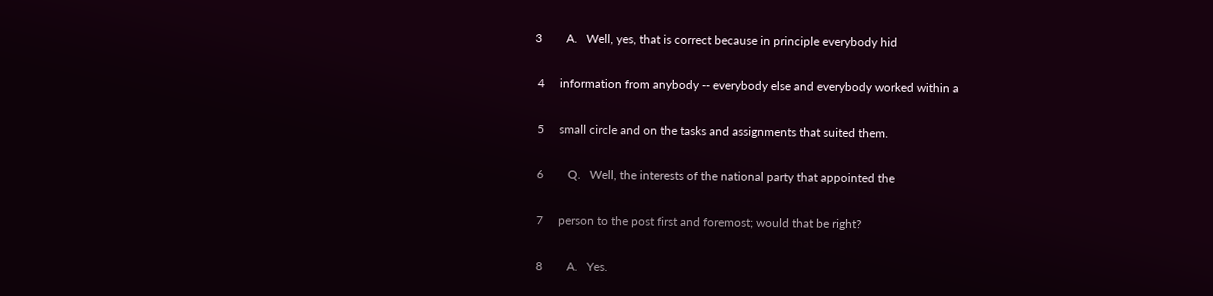3        A.   Well, yes, that is correct because in principle everybody hid

 4     information from anybody -- everybody else and everybody worked within a

 5     small circle and on the tasks and assignments that suited them.

 6        Q.   Well, the interests of the national party that appointed the

 7     person to the post first and foremost; would that be right?

 8        A.   Yes.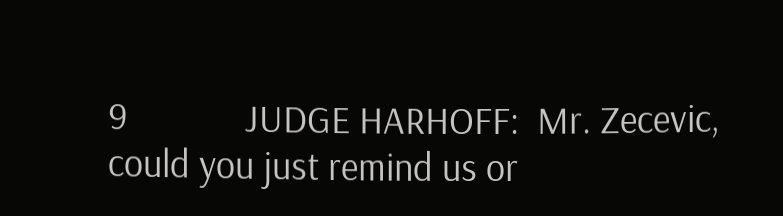9             JUDGE HARHOFF:  Mr. Zecevic, could you just remind us or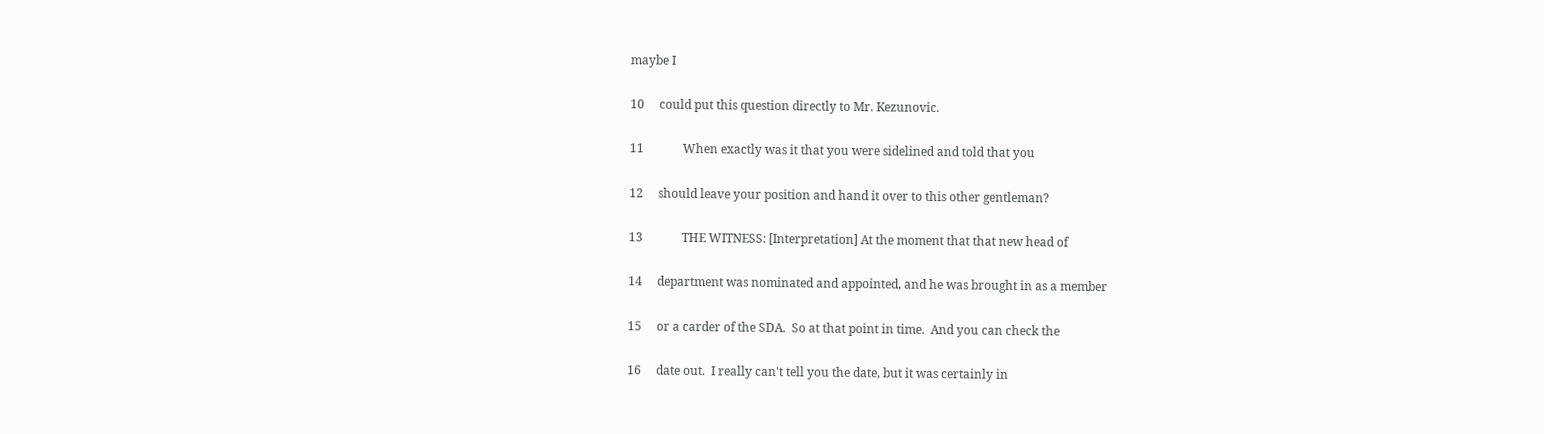maybe I

10     could put this question directly to Mr. Kezunovic.

11             When exactly was it that you were sidelined and told that you

12     should leave your position and hand it over to this other gentleman?

13             THE WITNESS: [Interpretation] At the moment that that new head of

14     department was nominated and appointed, and he was brought in as a member

15     or a carder of the SDA.  So at that point in time.  And you can check the

16     date out.  I really can't tell you the date, but it was certainly in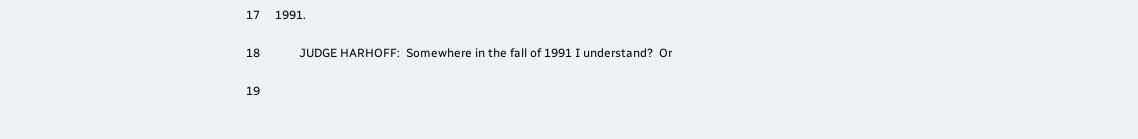17     1991.

18             JUDGE HARHOFF:  Somewhere in the fall of 1991 I understand?  Or

19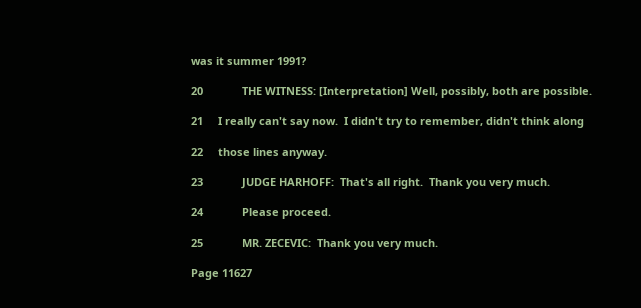was it summer 1991?

20             THE WITNESS: [Interpretation] Well, possibly, both are possible.

21     I really can't say now.  I didn't try to remember, didn't think along

22     those lines anyway.

23             JUDGE HARHOFF:  That's all right.  Thank you very much.

24             Please proceed.

25             MR. ZECEVIC:  Thank you very much.

Page 11627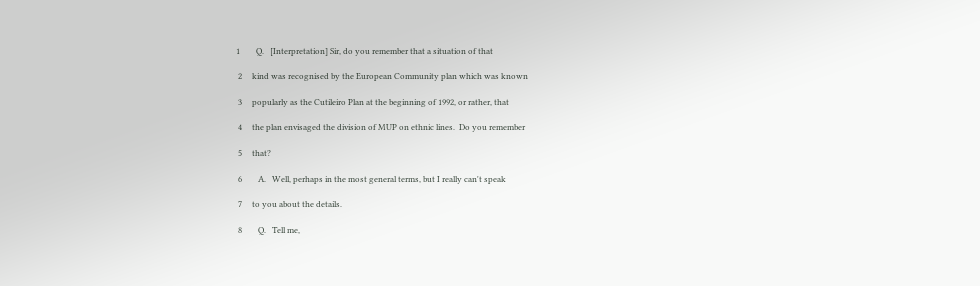1        Q.   [Interpretation] Sir, do you remember that a situation of that

 2     kind was recognised by the European Community plan which was known

 3     popularly as the Cutileiro Plan at the beginning of 1992, or rather, that

 4     the plan envisaged the division of MUP on ethnic lines.  Do you remember

 5     that?

 6        A.   Well, perhaps in the most general terms, but I really can't speak

 7     to you about the details.

 8        Q.   Tell me,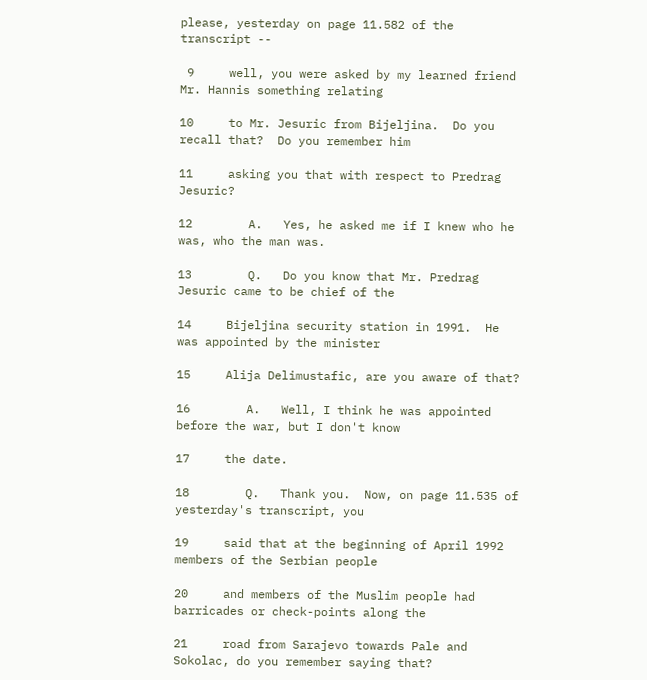please, yesterday on page 11.582 of the transcript --

 9     well, you were asked by my learned friend Mr. Hannis something relating

10     to Mr. Jesuric from Bijeljina.  Do you recall that?  Do you remember him

11     asking you that with respect to Predrag Jesuric?

12        A.   Yes, he asked me if I knew who he was, who the man was.

13        Q.   Do you know that Mr. Predrag Jesuric came to be chief of the

14     Bijeljina security station in 1991.  He was appointed by the minister

15     Alija Delimustafic, are you aware of that?

16        A.   Well, I think he was appointed before the war, but I don't know

17     the date.

18        Q.   Thank you.  Now, on page 11.535 of yesterday's transcript, you

19     said that at the beginning of April 1992 members of the Serbian people

20     and members of the Muslim people had barricades or check-points along the

21     road from Sarajevo towards Pale and Sokolac, do you remember saying that?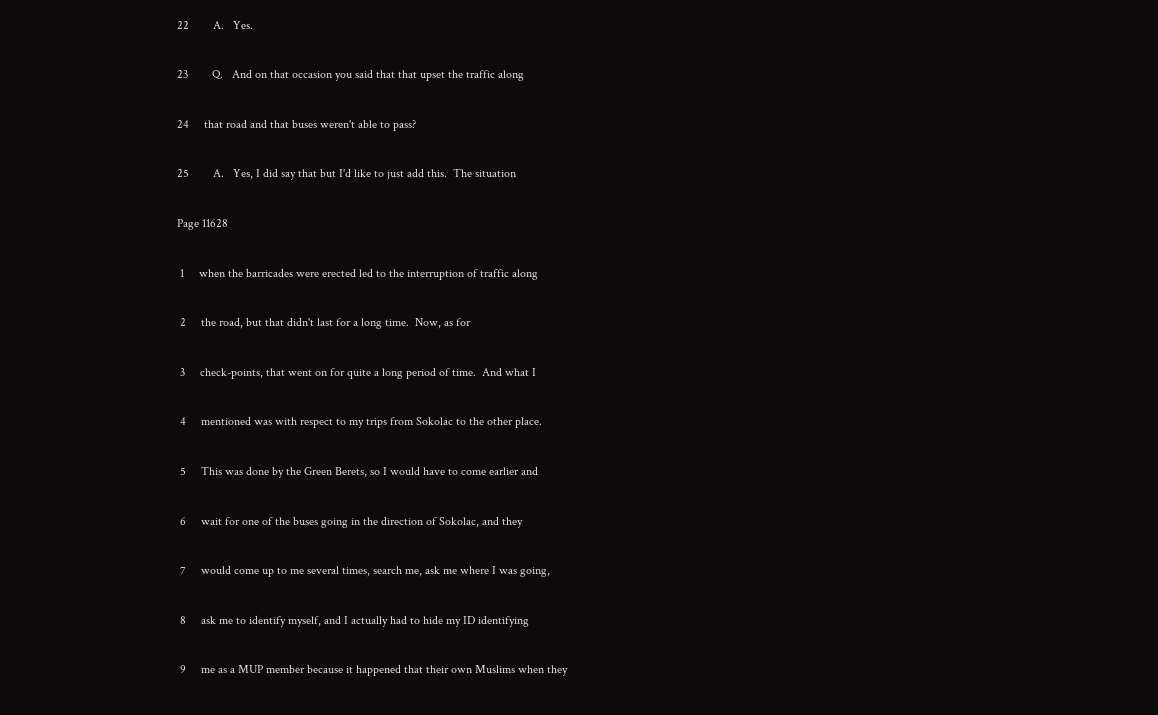22        A.   Yes.

23        Q.   And on that occasion you said that that upset the traffic along

24     that road and that buses weren't able to pass?

25        A.   Yes, I did say that but I'd like to just add this.  The situation

Page 11628

 1     when the barricades were erected led to the interruption of traffic along

 2     the road, but that didn't last for a long time.  Now, as for

 3     check-points, that went on for quite a long period of time.  And what I

 4     mentioned was with respect to my trips from Sokolac to the other place.

 5     This was done by the Green Berets, so I would have to come earlier and

 6     wait for one of the buses going in the direction of Sokolac, and they

 7     would come up to me several times, search me, ask me where I was going,

 8     ask me to identify myself, and I actually had to hide my ID identifying

 9     me as a MUP member because it happened that their own Muslims when they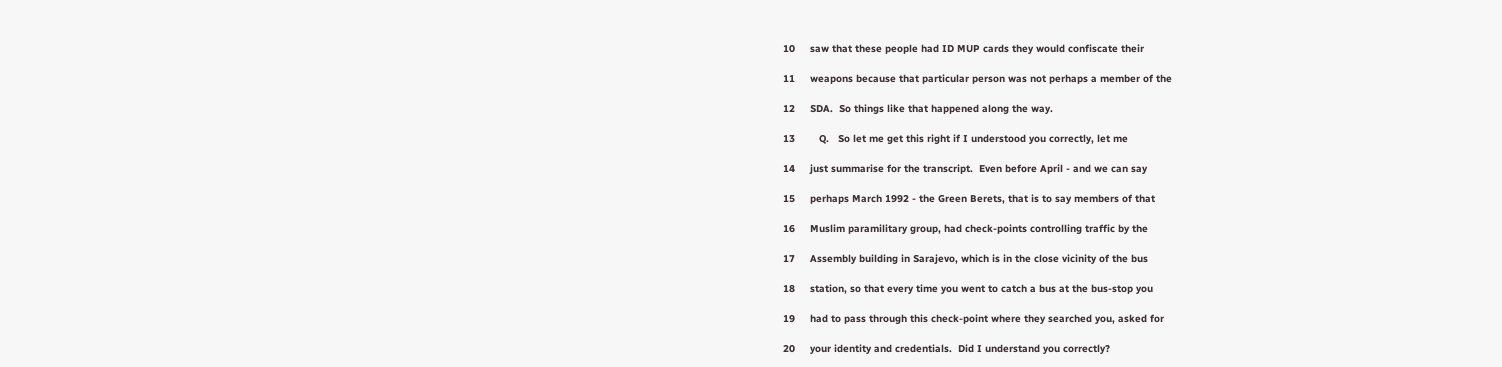10     saw that these people had ID MUP cards they would confiscate their

11     weapons because that particular person was not perhaps a member of the

12     SDA.  So things like that happened along the way.

13        Q.   So let me get this right if I understood you correctly, let me

14     just summarise for the transcript.  Even before April - and we can say

15     perhaps March 1992 - the Green Berets, that is to say members of that

16     Muslim paramilitary group, had check-points controlling traffic by the

17     Assembly building in Sarajevo, which is in the close vicinity of the bus

18     station, so that every time you went to catch a bus at the bus-stop you

19     had to pass through this check-point where they searched you, asked for

20     your identity and credentials.  Did I understand you correctly?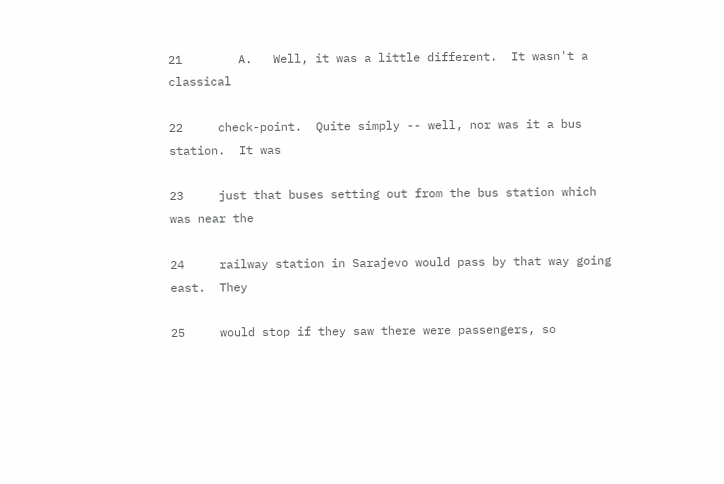21        A.   Well, it was a little different.  It wasn't a classical

22     check-point.  Quite simply -- well, nor was it a bus station.  It was

23     just that buses setting out from the bus station which was near the

24     railway station in Sarajevo would pass by that way going east.  They

25     would stop if they saw there were passengers, so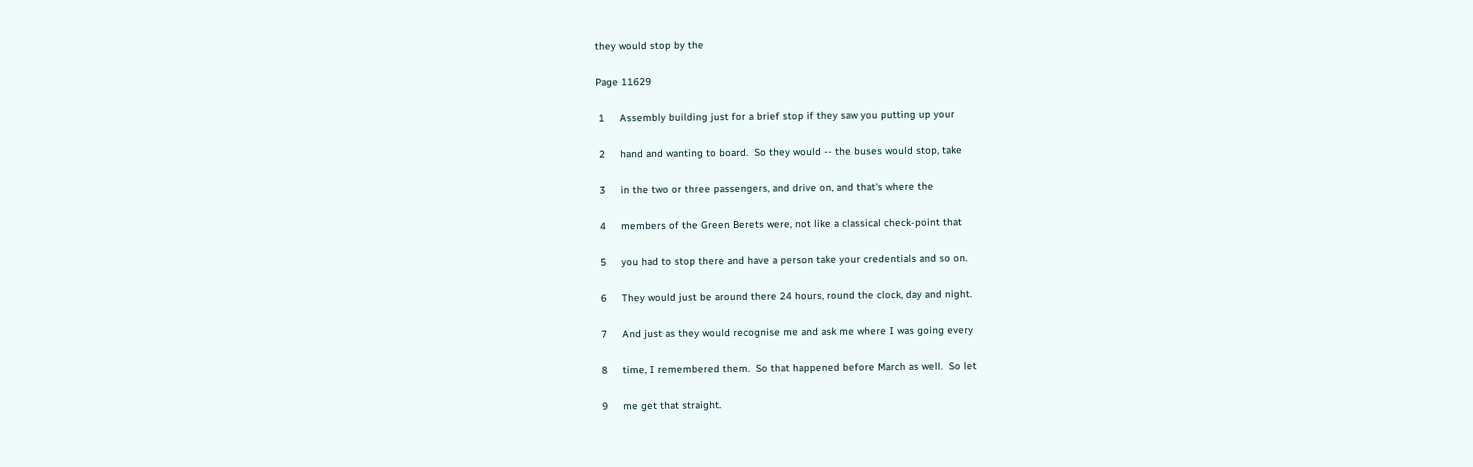they would stop by the

Page 11629

 1     Assembly building just for a brief stop if they saw you putting up your

 2     hand and wanting to board.  So they would -- the buses would stop, take

 3     in the two or three passengers, and drive on, and that's where the

 4     members of the Green Berets were, not like a classical check-point that

 5     you had to stop there and have a person take your credentials and so on.

 6     They would just be around there 24 hours, round the clock, day and night.

 7     And just as they would recognise me and ask me where I was going every

 8     time, I remembered them.  So that happened before March as well.  So let

 9     me get that straight.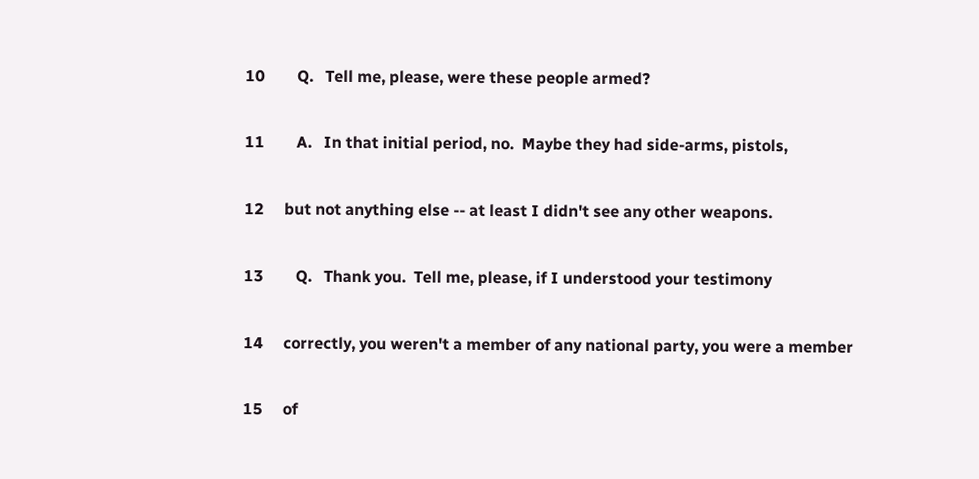10        Q.   Tell me, please, were these people armed?

11        A.   In that initial period, no.  Maybe they had side-arms, pistols,

12     but not anything else -- at least I didn't see any other weapons.

13        Q.   Thank you.  Tell me, please, if I understood your testimony

14     correctly, you weren't a member of any national party, you were a member

15     of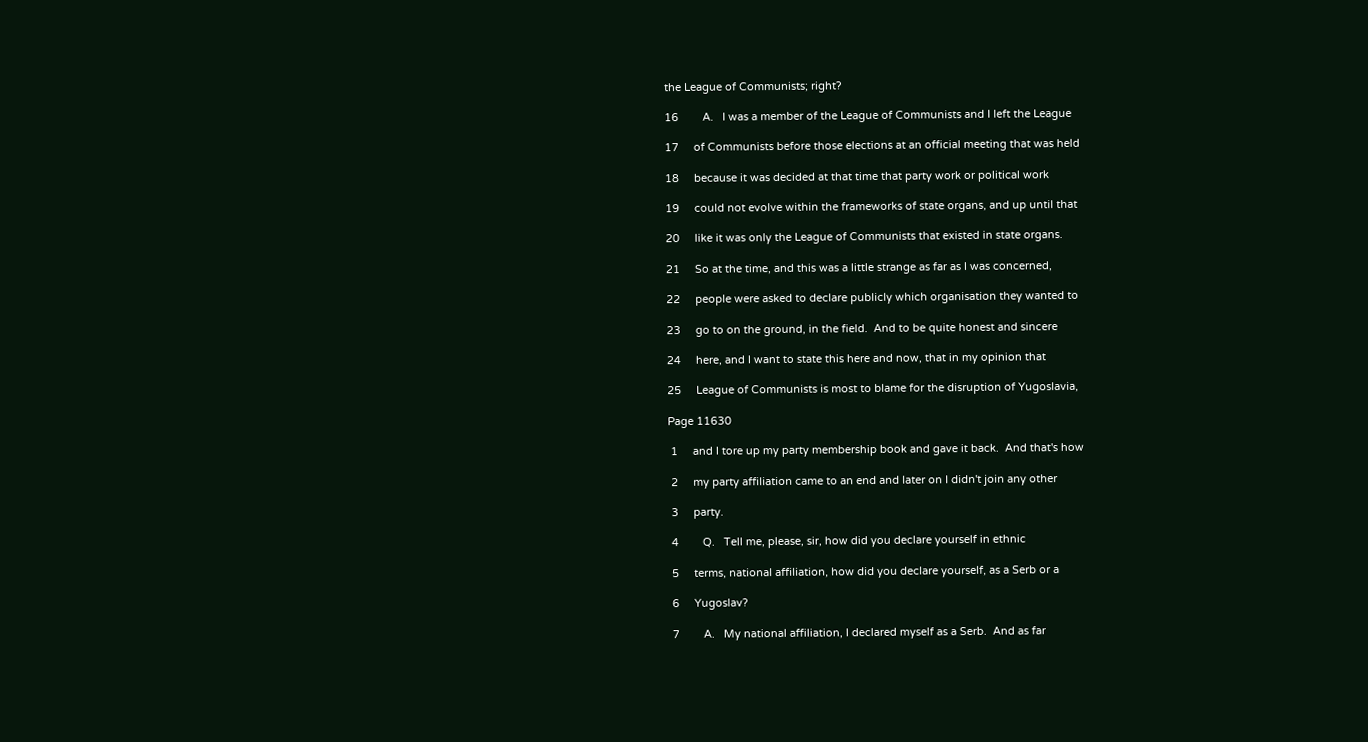the League of Communists; right?

16        A.   I was a member of the League of Communists and I left the League

17     of Communists before those elections at an official meeting that was held

18     because it was decided at that time that party work or political work

19     could not evolve within the frameworks of state organs, and up until that

20     like it was only the League of Communists that existed in state organs.

21     So at the time, and this was a little strange as far as I was concerned,

22     people were asked to declare publicly which organisation they wanted to

23     go to on the ground, in the field.  And to be quite honest and sincere

24     here, and I want to state this here and now, that in my opinion that

25     League of Communists is most to blame for the disruption of Yugoslavia,

Page 11630

 1     and I tore up my party membership book and gave it back.  And that's how

 2     my party affiliation came to an end and later on I didn't join any other

 3     party.

 4        Q.   Tell me, please, sir, how did you declare yourself in ethnic

 5     terms, national affiliation, how did you declare yourself, as a Serb or a

 6     Yugoslav?

 7        A.   My national affiliation, I declared myself as a Serb.  And as far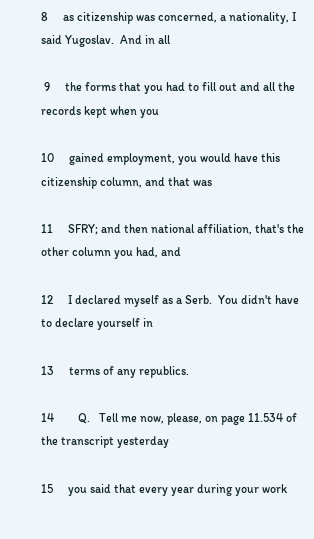8     as citizenship was concerned, a nationality, I said Yugoslav.  And in all

 9     the forms that you had to fill out and all the records kept when you

10     gained employment, you would have this citizenship column, and that was

11     SFRY; and then national affiliation, that's the other column you had, and

12     I declared myself as a Serb.  You didn't have to declare yourself in

13     terms of any republics.

14        Q.   Tell me now, please, on page 11.534 of the transcript yesterday

15     you said that every year during your work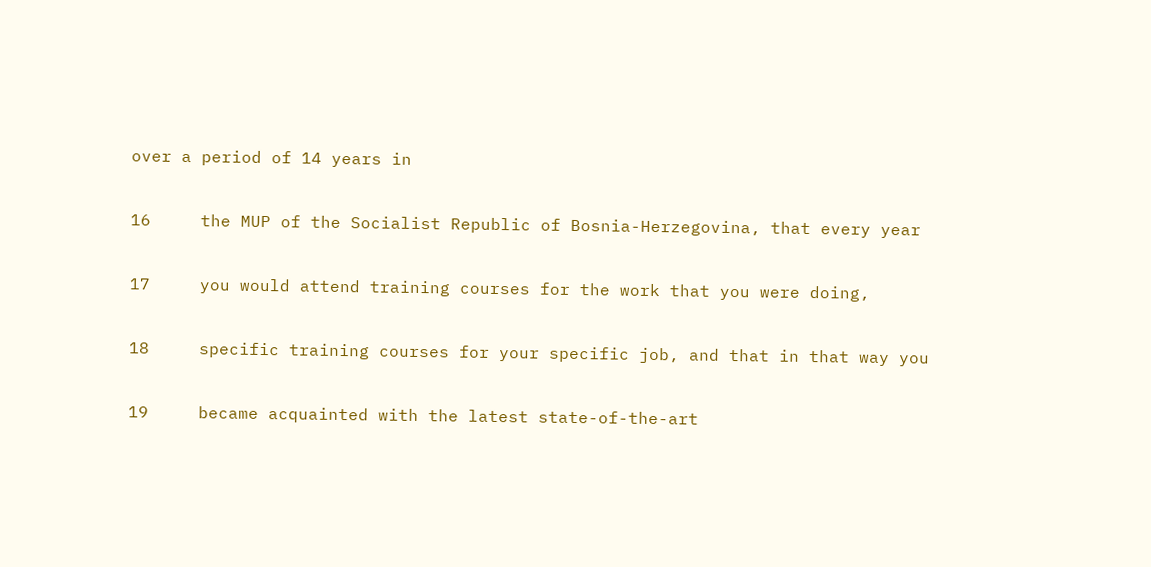over a period of 14 years in

16     the MUP of the Socialist Republic of Bosnia-Herzegovina, that every year

17     you would attend training courses for the work that you were doing,

18     specific training courses for your specific job, and that in that way you

19     became acquainted with the latest state-of-the-art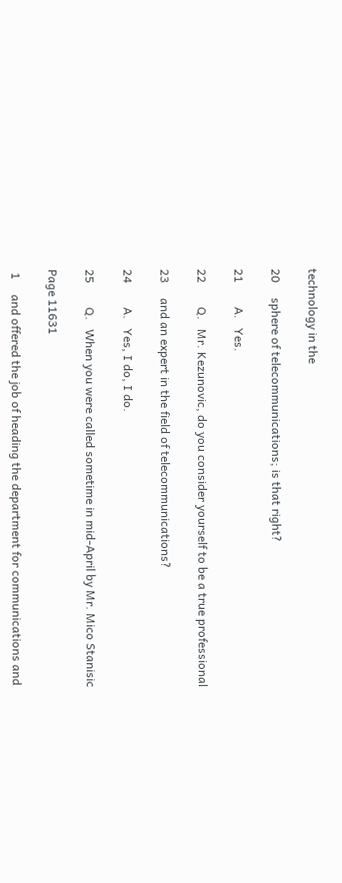technology in the

20     sphere of telecommunications; is that right?

21        A.   Yes.

22        Q.   Mr. Kezunovic, do you consider yourself to be a true professional

23     and an expert in the field of telecommunications?

24        A.   Yes, I do, I do.

25        Q.   When you were called sometime in mid-April by Mr. Mico Stanisic

Page 11631

 1     and offered the job of heading the department for communications and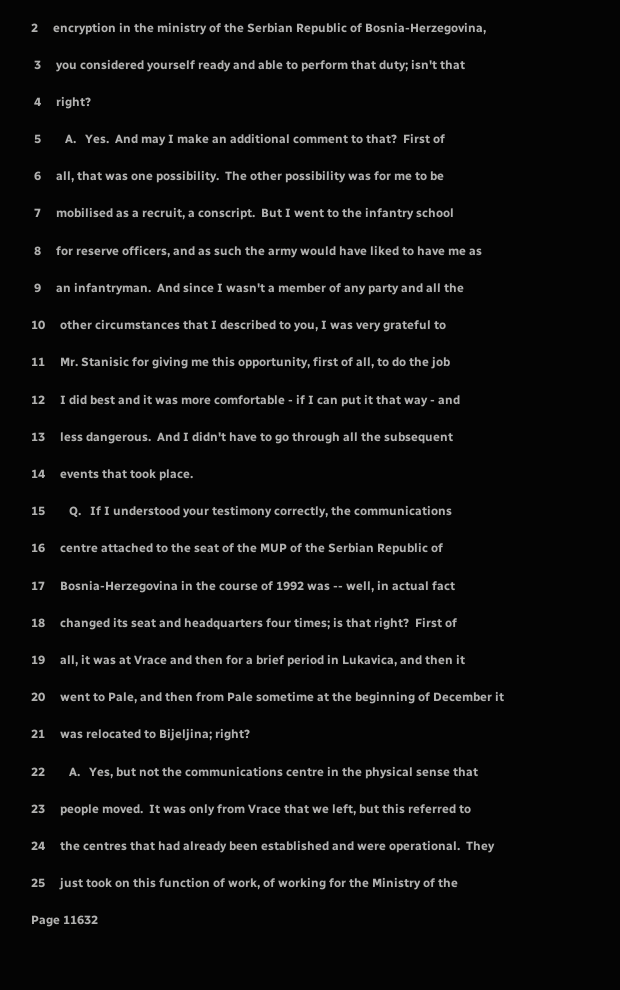2     encryption in the ministry of the Serbian Republic of Bosnia-Herzegovina,

 3     you considered yourself ready and able to perform that duty; isn't that

 4     right?

 5        A.   Yes.  And may I make an additional comment to that?  First of

 6     all, that was one possibility.  The other possibility was for me to be

 7     mobilised as a recruit, a conscript.  But I went to the infantry school

 8     for reserve officers, and as such the army would have liked to have me as

 9     an infantryman.  And since I wasn't a member of any party and all the

10     other circumstances that I described to you, I was very grateful to

11     Mr. Stanisic for giving me this opportunity, first of all, to do the job

12     I did best and it was more comfortable - if I can put it that way - and

13     less dangerous.  And I didn't have to go through all the subsequent

14     events that took place.

15        Q.   If I understood your testimony correctly, the communications

16     centre attached to the seat of the MUP of the Serbian Republic of

17     Bosnia-Herzegovina in the course of 1992 was -- well, in actual fact

18     changed its seat and headquarters four times; is that right?  First of

19     all, it was at Vrace and then for a brief period in Lukavica, and then it

20     went to Pale, and then from Pale sometime at the beginning of December it

21     was relocated to Bijeljina; right?

22        A.   Yes, but not the communications centre in the physical sense that

23     people moved.  It was only from Vrace that we left, but this referred to

24     the centres that had already been established and were operational.  They

25     just took on this function of work, of working for the Ministry of the

Page 11632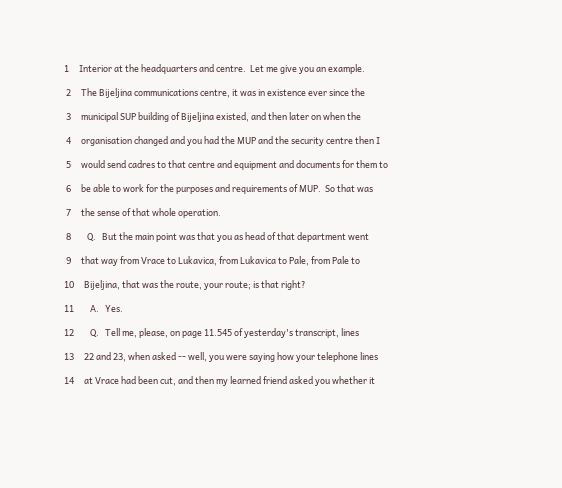1     Interior at the headquarters and centre.  Let me give you an example.

 2     The Bijeljina communications centre, it was in existence ever since the

 3     municipal SUP building of Bijeljina existed, and then later on when the

 4     organisation changed and you had the MUP and the security centre then I

 5     would send cadres to that centre and equipment and documents for them to

 6     be able to work for the purposes and requirements of MUP.  So that was

 7     the sense of that whole operation.

 8        Q.   But the main point was that you as head of that department went

 9     that way from Vrace to Lukavica, from Lukavica to Pale, from Pale to

10     Bijeljina, that was the route, your route; is that right?

11        A.   Yes.

12        Q.   Tell me, please, on page 11.545 of yesterday's transcript, lines

13     22 and 23, when asked -- well, you were saying how your telephone lines

14     at Vrace had been cut, and then my learned friend asked you whether it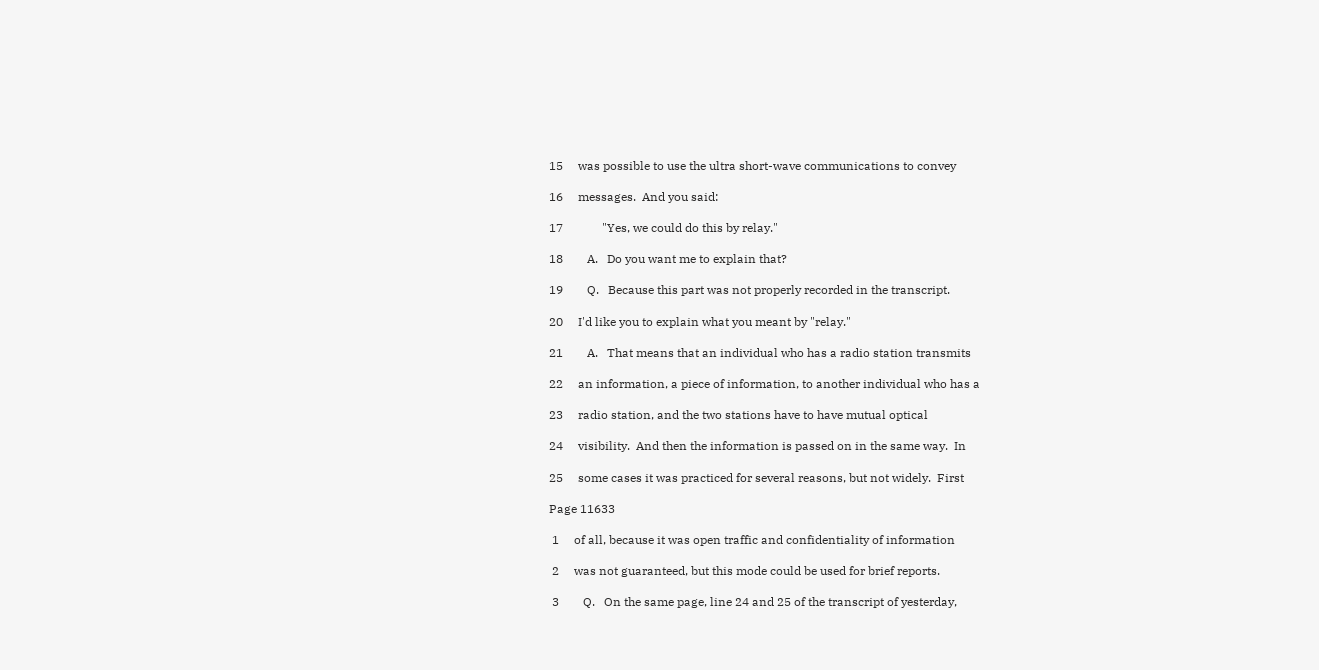15     was possible to use the ultra short-wave communications to convey

16     messages.  And you said:

17             "Yes, we could do this by relay."

18        A.   Do you want me to explain that?

19        Q.   Because this part was not properly recorded in the transcript.

20     I'd like you to explain what you meant by "relay."

21        A.   That means that an individual who has a radio station transmits

22     an information, a piece of information, to another individual who has a

23     radio station, and the two stations have to have mutual optical

24     visibility.  And then the information is passed on in the same way.  In

25     some cases it was practiced for several reasons, but not widely.  First

Page 11633

 1     of all, because it was open traffic and confidentiality of information

 2     was not guaranteed, but this mode could be used for brief reports.

 3        Q.   On the same page, line 24 and 25 of the transcript of yesterday,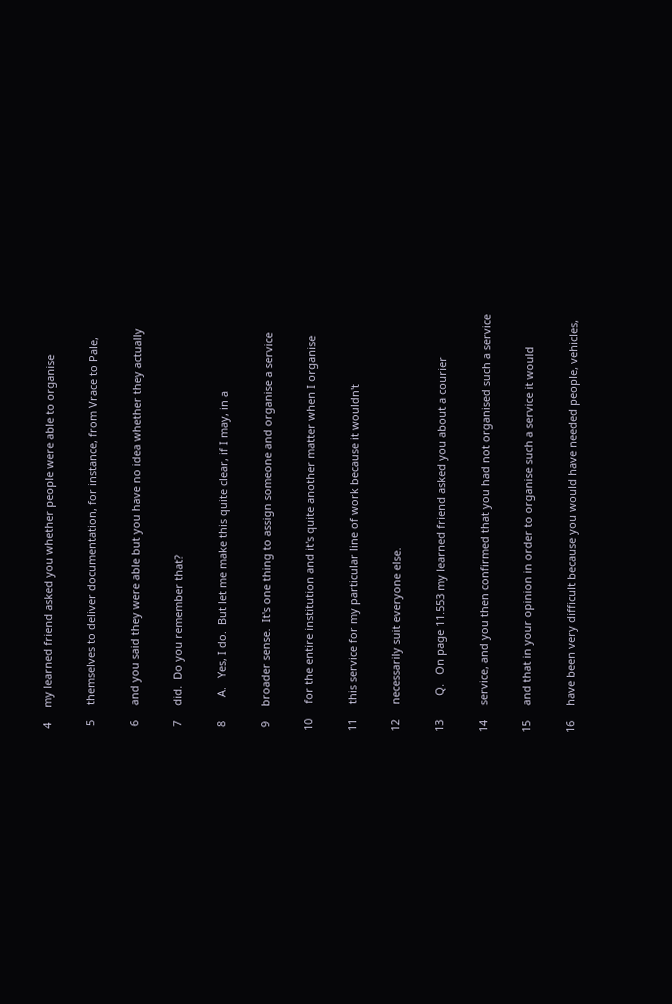4     my learned friend asked you whether people were able to organise

 5     themselves to deliver documentation, for instance, from Vrace to Pale,

 6     and you said they were able but you have no idea whether they actually

 7     did.  Do you remember that?

 8        A.   Yes, I do.  But let me make this quite clear, if I may, in a

 9     broader sense.  It's one thing to assign someone and organise a service

10     for the entire institution and it's quite another matter when I organise

11     this service for my particular line of work because it wouldn't

12     necessarily suit everyone else.

13        Q.   On page 11.553 my learned friend asked you about a courier

14     service, and you then confirmed that you had not organised such a service

15     and that in your opinion in order to organise such a service it would

16     have been very difficult because you would have needed people, vehicles,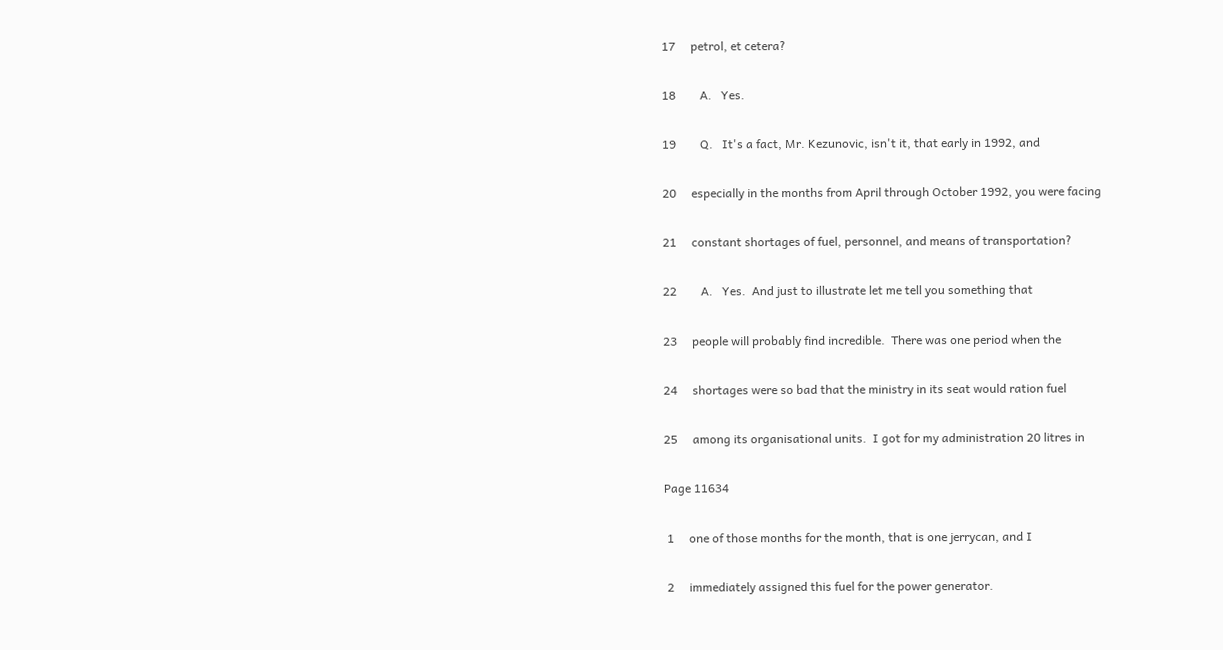17     petrol, et cetera?

18        A.   Yes.

19        Q.   It's a fact, Mr. Kezunovic, isn't it, that early in 1992, and

20     especially in the months from April through October 1992, you were facing

21     constant shortages of fuel, personnel, and means of transportation?

22        A.   Yes.  And just to illustrate let me tell you something that

23     people will probably find incredible.  There was one period when the

24     shortages were so bad that the ministry in its seat would ration fuel

25     among its organisational units.  I got for my administration 20 litres in

Page 11634

 1     one of those months for the month, that is one jerrycan, and I

 2     immediately assigned this fuel for the power generator.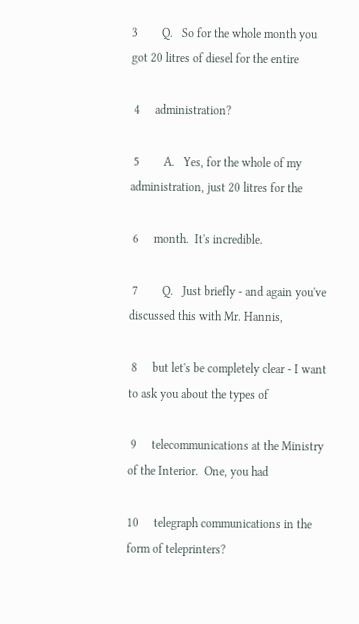3        Q.   So for the whole month you got 20 litres of diesel for the entire

 4     administration?

 5        A.   Yes, for the whole of my administration, just 20 litres for the

 6     month.  It's incredible.

 7        Q.   Just briefly - and again you've discussed this with Mr. Hannis,

 8     but let's be completely clear - I want to ask you about the types of

 9     telecommunications at the Ministry of the Interior.  One, you had

10     telegraph communications in the form of teleprinters?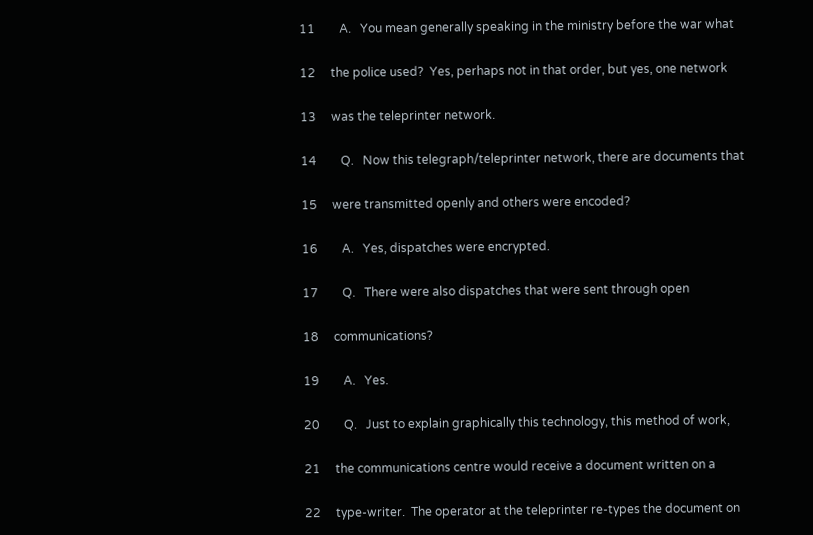11        A.   You mean generally speaking in the ministry before the war what

12     the police used?  Yes, perhaps not in that order, but yes, one network

13     was the teleprinter network.

14        Q.   Now this telegraph/teleprinter network, there are documents that

15     were transmitted openly and others were encoded?

16        A.   Yes, dispatches were encrypted.

17        Q.   There were also dispatches that were sent through open

18     communications?

19        A.   Yes.

20        Q.   Just to explain graphically this technology, this method of work,

21     the communications centre would receive a document written on a

22     type-writer.  The operator at the teleprinter re-types the document on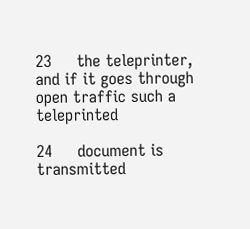23     the teleprinter, and if it goes through open traffic such a teleprinted

24     document is transmitted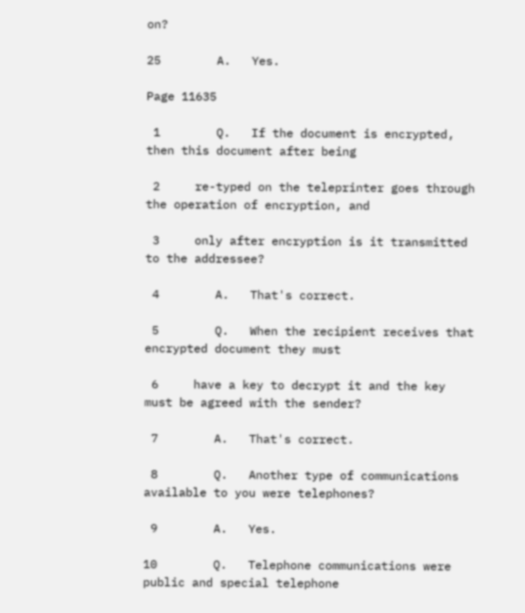on?

25        A.   Yes.

Page 11635

 1        Q.   If the document is encrypted, then this document after being

 2     re-typed on the teleprinter goes through the operation of encryption, and

 3     only after encryption is it transmitted to the addressee?

 4        A.   That's correct.

 5        Q.   When the recipient receives that encrypted document they must

 6     have a key to decrypt it and the key must be agreed with the sender?

 7        A.   That's correct.

 8        Q.   Another type of communications available to you were telephones?

 9        A.   Yes.

10        Q.   Telephone communications were public and special telephone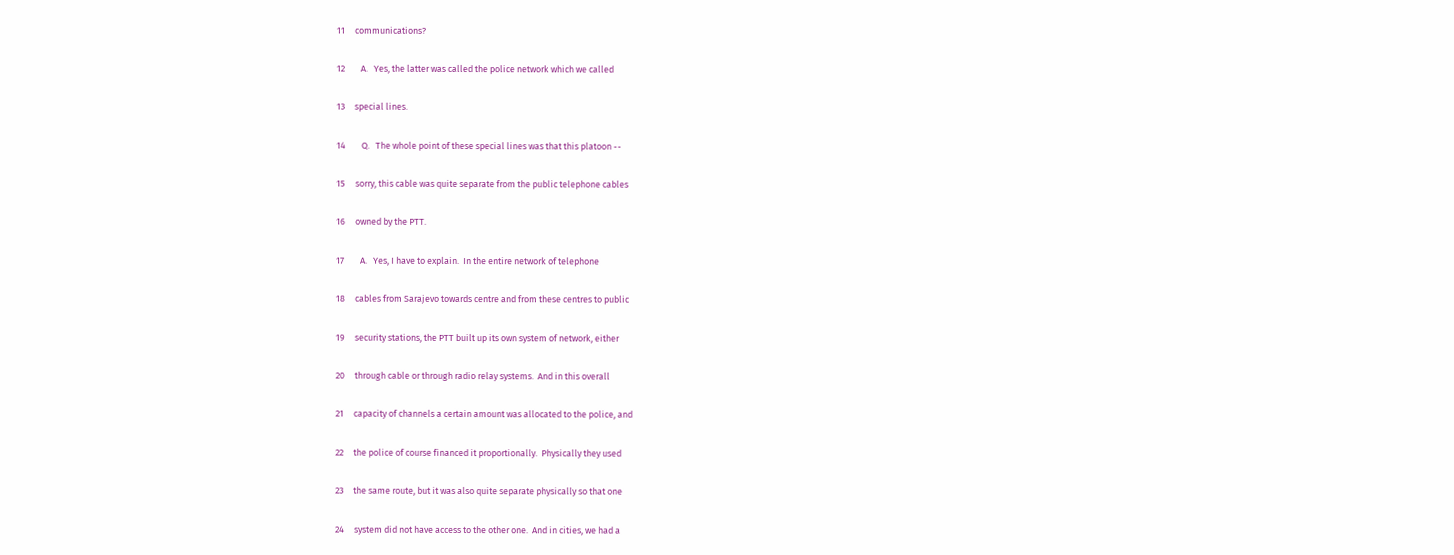11     communications?

12        A.   Yes, the latter was called the police network which we called

13     special lines.

14        Q.   The whole point of these special lines was that this platoon --

15     sorry, this cable was quite separate from the public telephone cables

16     owned by the PTT.

17        A.   Yes, I have to explain.  In the entire network of telephone

18     cables from Sarajevo towards centre and from these centres to public

19     security stations, the PTT built up its own system of network, either

20     through cable or through radio relay systems.  And in this overall

21     capacity of channels a certain amount was allocated to the police, and

22     the police of course financed it proportionally.  Physically they used

23     the same route, but it was also quite separate physically so that one

24     system did not have access to the other one.  And in cities, we had a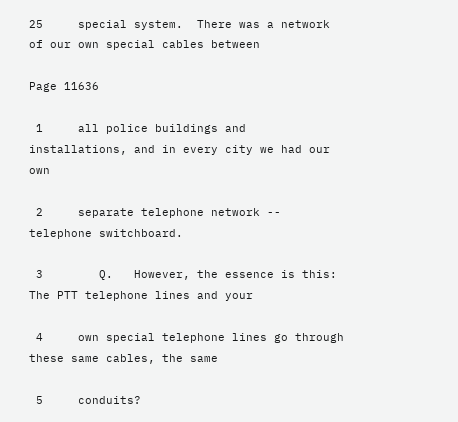25     special system.  There was a network of our own special cables between

Page 11636

 1     all police buildings and installations, and in every city we had our own

 2     separate telephone network -- telephone switchboard.

 3        Q.   However, the essence is this:  The PTT telephone lines and your

 4     own special telephone lines go through these same cables, the same

 5     conduits?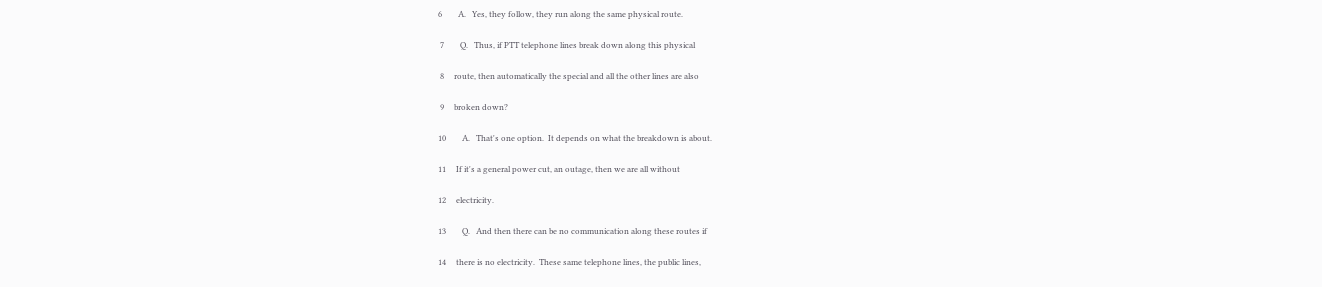6        A.   Yes, they follow, they run along the same physical route.

 7        Q.   Thus, if PTT telephone lines break down along this physical

 8     route, then automatically the special and all the other lines are also

 9     broken down?

10        A.   That's one option.  It depends on what the breakdown is about.

11     If it's a general power cut, an outage, then we are all without

12     electricity.

13        Q.   And then there can be no communication along these routes if

14     there is no electricity.  These same telephone lines, the public lines,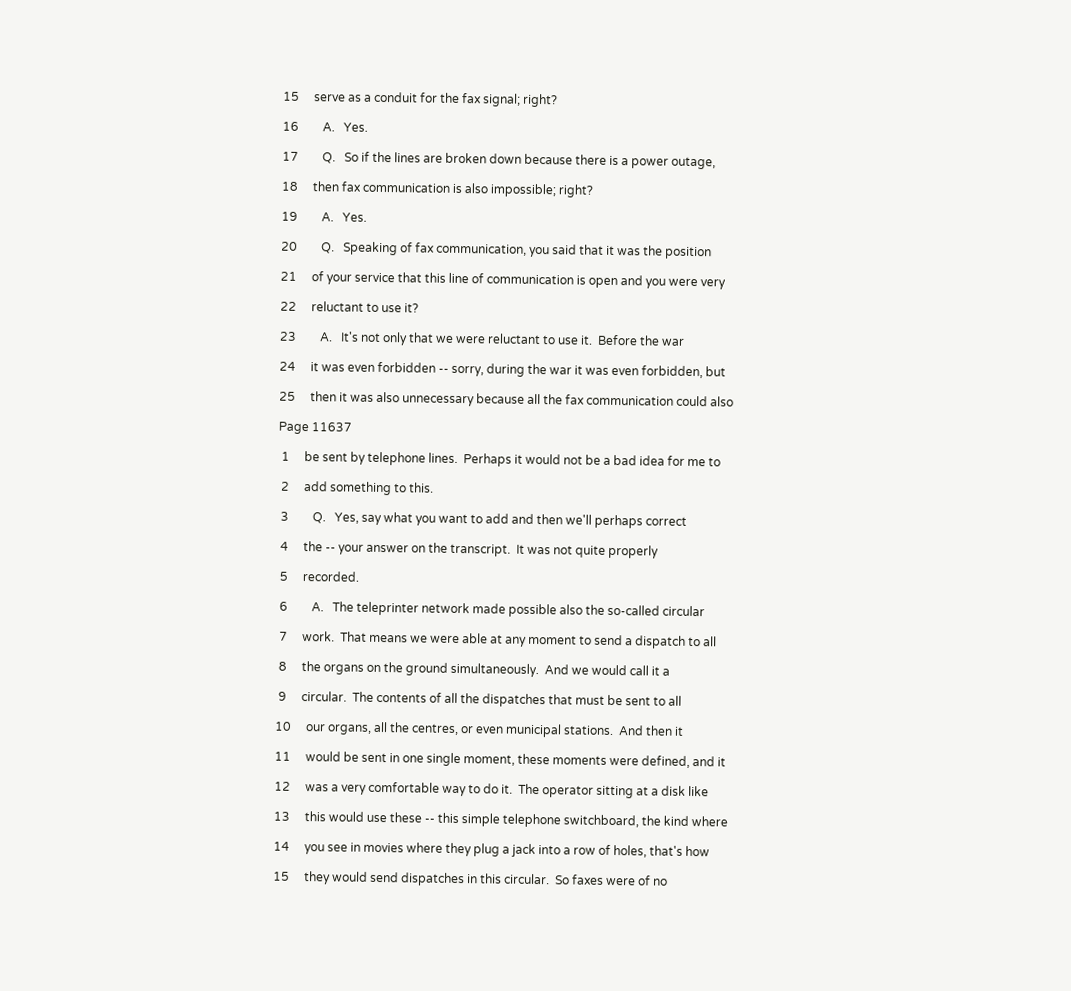15     serve as a conduit for the fax signal; right?

16        A.   Yes.

17        Q.   So if the lines are broken down because there is a power outage,

18     then fax communication is also impossible; right?

19        A.   Yes.

20        Q.   Speaking of fax communication, you said that it was the position

21     of your service that this line of communication is open and you were very

22     reluctant to use it?

23        A.   It's not only that we were reluctant to use it.  Before the war

24     it was even forbidden -- sorry, during the war it was even forbidden, but

25     then it was also unnecessary because all the fax communication could also

Page 11637

 1     be sent by telephone lines.  Perhaps it would not be a bad idea for me to

 2     add something to this.

 3        Q.   Yes, say what you want to add and then we'll perhaps correct

 4     the -- your answer on the transcript.  It was not quite properly

 5     recorded.

 6        A.   The teleprinter network made possible also the so-called circular

 7     work.  That means we were able at any moment to send a dispatch to all

 8     the organs on the ground simultaneously.  And we would call it a

 9     circular.  The contents of all the dispatches that must be sent to all

10     our organs, all the centres, or even municipal stations.  And then it

11     would be sent in one single moment, these moments were defined, and it

12     was a very comfortable way to do it.  The operator sitting at a disk like

13     this would use these -- this simple telephone switchboard, the kind where

14     you see in movies where they plug a jack into a row of holes, that's how

15     they would send dispatches in this circular.  So faxes were of no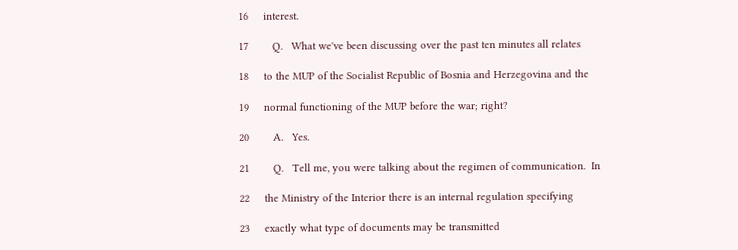16     interest.

17        Q.   What we've been discussing over the past ten minutes all relates

18     to the MUP of the Socialist Republic of Bosnia and Herzegovina and the

19     normal functioning of the MUP before the war; right?

20        A.   Yes.

21        Q.   Tell me, you were talking about the regimen of communication.  In

22     the Ministry of the Interior there is an internal regulation specifying

23     exactly what type of documents may be transmitted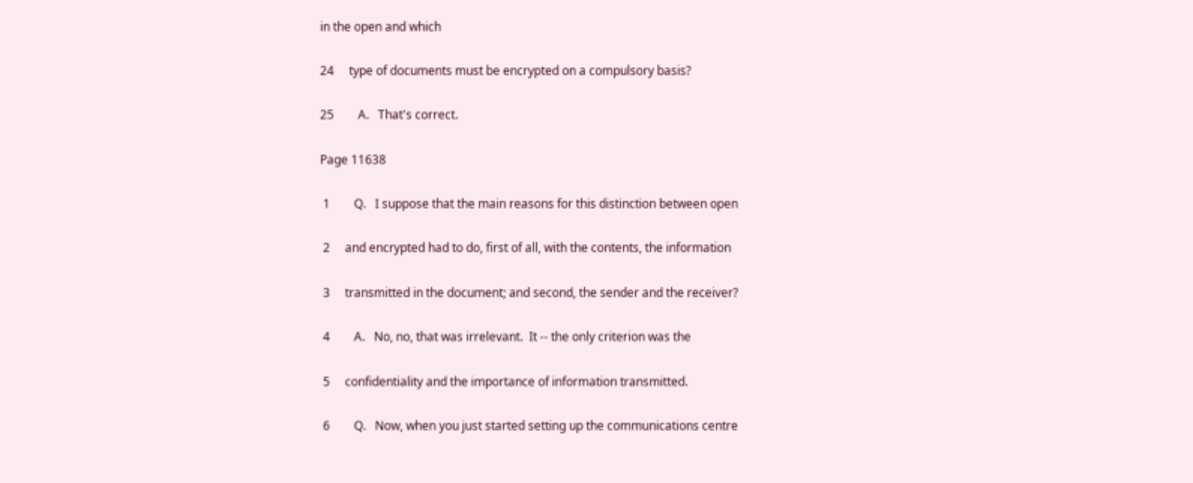in the open and which

24     type of documents must be encrypted on a compulsory basis?

25        A.   That's correct.

Page 11638

 1        Q.   I suppose that the main reasons for this distinction between open

 2     and encrypted had to do, first of all, with the contents, the information

 3     transmitted in the document; and second, the sender and the receiver?

 4        A.   No, no, that was irrelevant.  It -- the only criterion was the

 5     confidentiality and the importance of information transmitted.

 6        Q.   Now, when you just started setting up the communications centre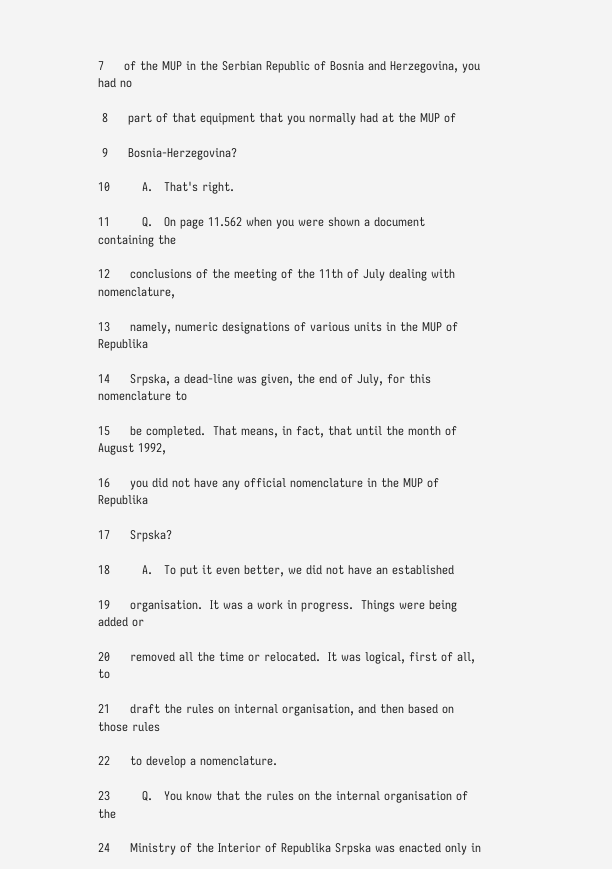7     of the MUP in the Serbian Republic of Bosnia and Herzegovina, you had no

 8     part of that equipment that you normally had at the MUP of

 9     Bosnia-Herzegovina?

10        A.   That's right.

11        Q.   On page 11.562 when you were shown a document containing the

12     conclusions of the meeting of the 11th of July dealing with nomenclature,

13     namely, numeric designations of various units in the MUP of Republika

14     Srpska, a dead-line was given, the end of July, for this nomenclature to

15     be completed.  That means, in fact, that until the month of August 1992,

16     you did not have any official nomenclature in the MUP of Republika

17     Srpska?

18        A.   To put it even better, we did not have an established

19     organisation.  It was a work in progress.  Things were being added or

20     removed all the time or relocated.  It was logical, first of all, to

21     draft the rules on internal organisation, and then based on those rules

22     to develop a nomenclature.

23        Q.   You know that the rules on the internal organisation of the

24     Ministry of the Interior of Republika Srpska was enacted only in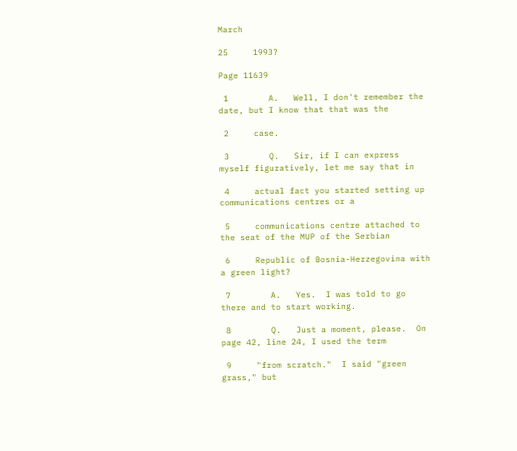March

25     1993?

Page 11639

 1        A.   Well, I don't remember the date, but I know that that was the

 2     case.

 3        Q.   Sir, if I can express myself figuratively, let me say that in

 4     actual fact you started setting up communications centres or a

 5     communications centre attached to the seat of the MUP of the Serbian

 6     Republic of Bosnia-Herzegovina with a green light?

 7        A.   Yes.  I was told to go there and to start working.

 8        Q.   Just a moment, please.  On page 42, line 24, I used the term

 9     "from scratch."  I said "green grass," but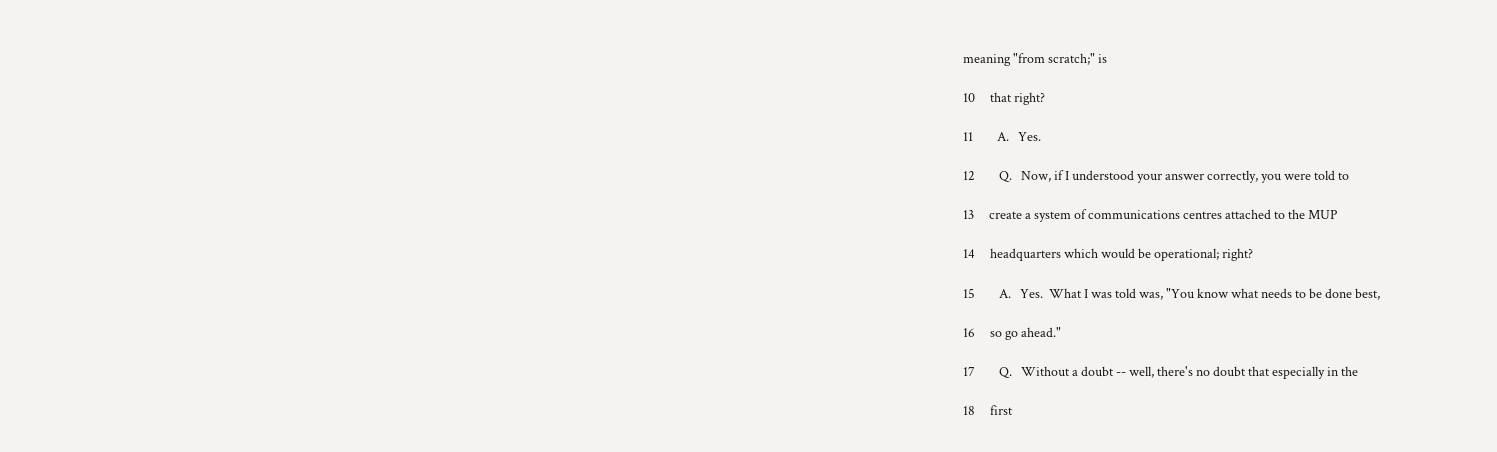meaning "from scratch;" is

10     that right?

11        A.   Yes.

12        Q.   Now, if I understood your answer correctly, you were told to

13     create a system of communications centres attached to the MUP

14     headquarters which would be operational; right?

15        A.   Yes.  What I was told was, "You know what needs to be done best,

16     so go ahead."

17        Q.   Without a doubt -- well, there's no doubt that especially in the

18     first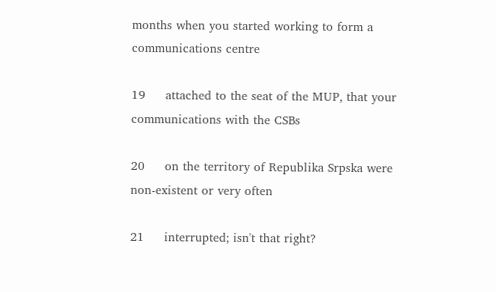months when you started working to form a communications centre

19     attached to the seat of the MUP, that your communications with the CSBs

20     on the territory of Republika Srpska were non-existent or very often

21     interrupted; isn't that right?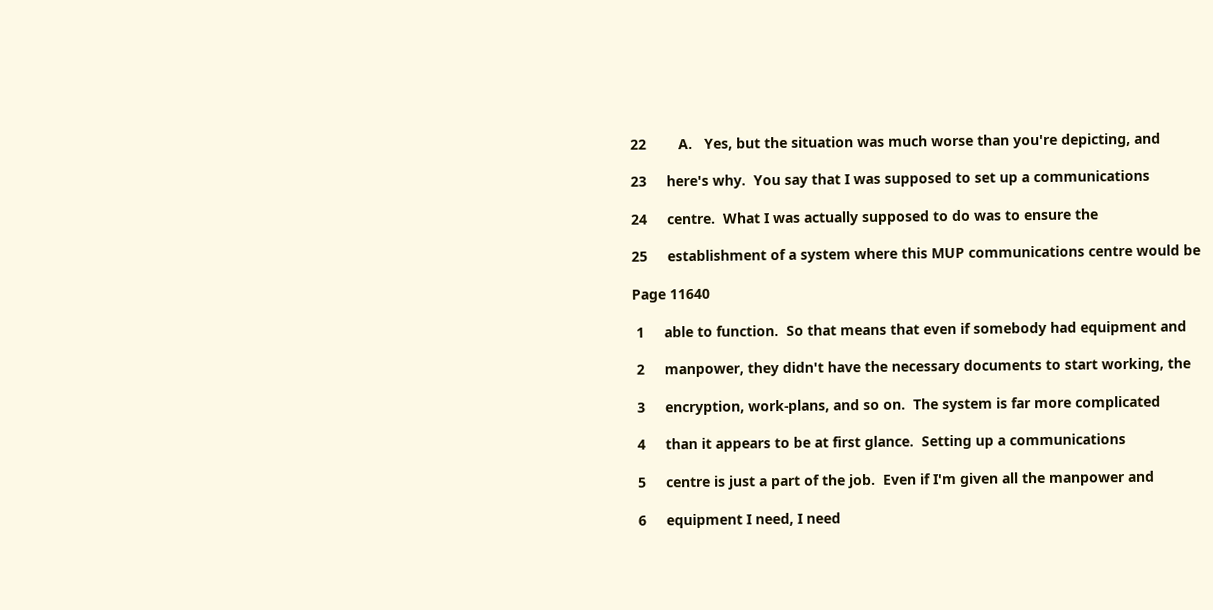22        A.   Yes, but the situation was much worse than you're depicting, and

23     here's why.  You say that I was supposed to set up a communications

24     centre.  What I was actually supposed to do was to ensure the

25     establishment of a system where this MUP communications centre would be

Page 11640

 1     able to function.  So that means that even if somebody had equipment and

 2     manpower, they didn't have the necessary documents to start working, the

 3     encryption, work-plans, and so on.  The system is far more complicated

 4     than it appears to be at first glance.  Setting up a communications

 5     centre is just a part of the job.  Even if I'm given all the manpower and

 6     equipment I need, I need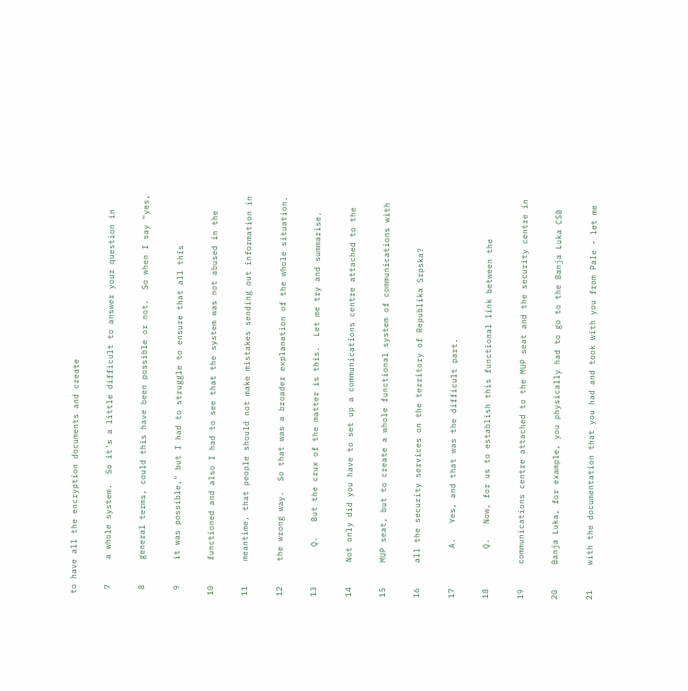to have all the encryption documents and create

 7     a whole system.  So it's a little difficult to answer your question in

 8     general terms, could this have been possible or not.  So when I say "yes,

 9     it was possible," but I had to struggle to ensure that all this

10     functioned and also I had to see that the system was not abused in the

11     meantime, that people should not make mistakes sending out information in

12     the wrong way.  So that was a broader explanation of the whole situation.

13        Q.   But the crux of the matter is this.  Let me try and summarise.

14     Not only did you have to set up a communications centre attached to the

15     MUP seat, but to create a whole functional system of communications with

16     all the security services on the territory of Republika Srpska?

17        A.   Yes, and that was the difficult part.

18        Q.   Now, for us to establish this functional link between the

19     communications centre attached to the MUP seat and the security centre in

20     Banja Luka, for example, you physically had to go to the Banja Luka CSB

21     with the documentation that you had and took with you from Pale - let me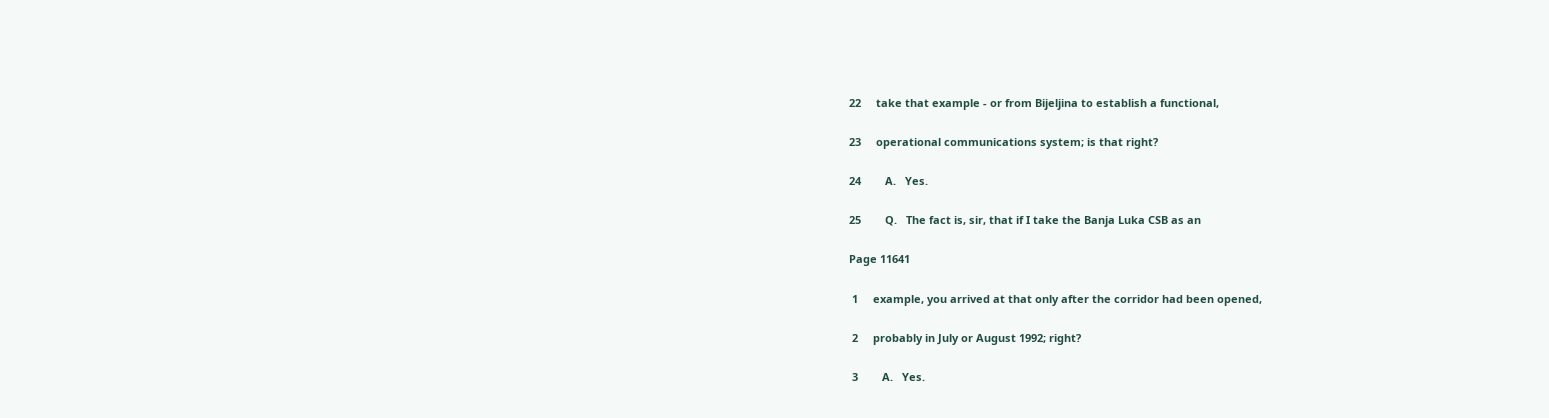22     take that example - or from Bijeljina to establish a functional,

23     operational communications system; is that right?

24        A.   Yes.

25        Q.   The fact is, sir, that if I take the Banja Luka CSB as an

Page 11641

 1     example, you arrived at that only after the corridor had been opened,

 2     probably in July or August 1992; right?

 3        A.   Yes.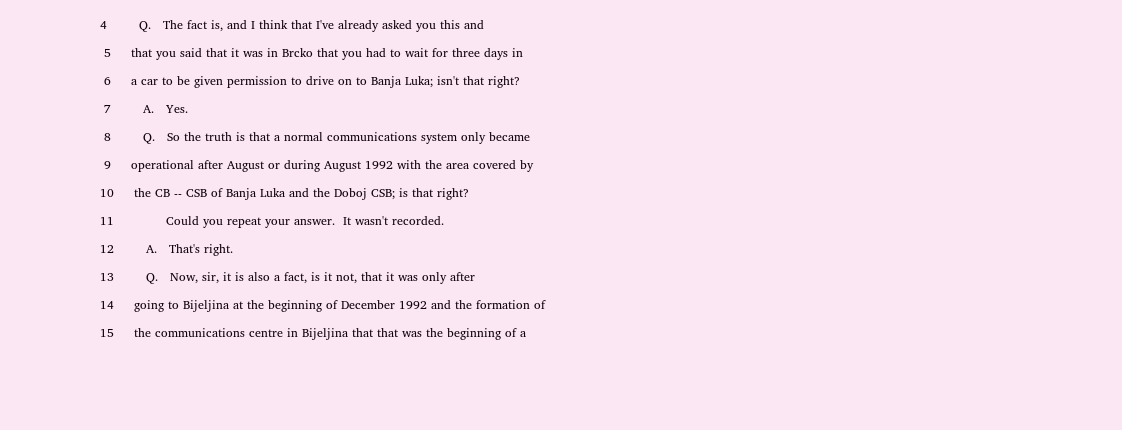4        Q.   The fact is, and I think that I've already asked you this and

 5     that you said that it was in Brcko that you had to wait for three days in

 6     a car to be given permission to drive on to Banja Luka; isn't that right?

 7        A.   Yes.

 8        Q.   So the truth is that a normal communications system only became

 9     operational after August or during August 1992 with the area covered by

10     the CB -- CSB of Banja Luka and the Doboj CSB; is that right?

11             Could you repeat your answer.  It wasn't recorded.

12        A.   That's right.

13        Q.   Now, sir, it is also a fact, is it not, that it was only after

14     going to Bijeljina at the beginning of December 1992 and the formation of

15     the communications centre in Bijeljina that that was the beginning of a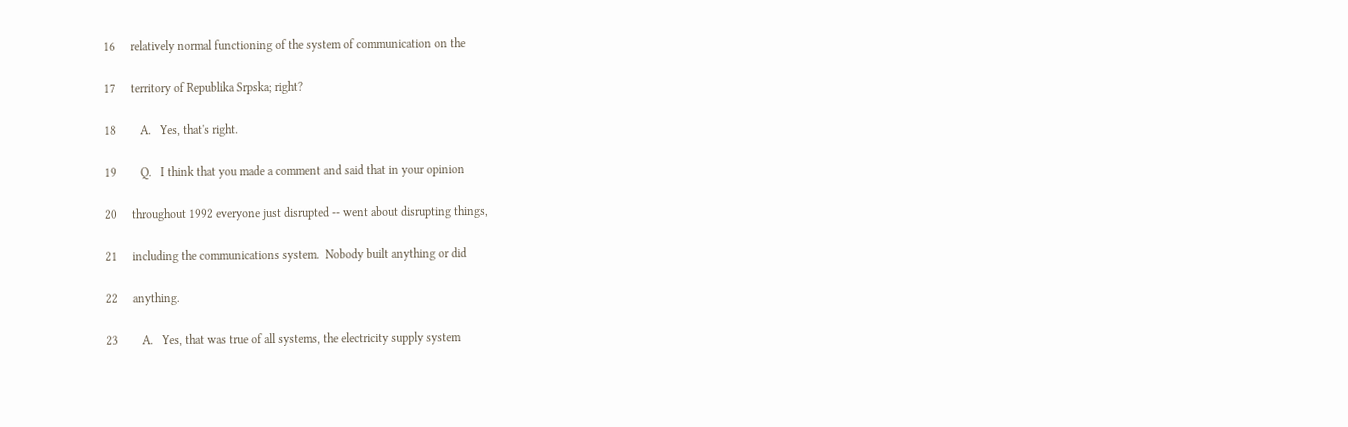16     relatively normal functioning of the system of communication on the

17     territory of Republika Srpska; right?

18        A.   Yes, that's right.

19        Q.   I think that you made a comment and said that in your opinion

20     throughout 1992 everyone just disrupted -- went about disrupting things,

21     including the communications system.  Nobody built anything or did

22     anything.

23        A.   Yes, that was true of all systems, the electricity supply system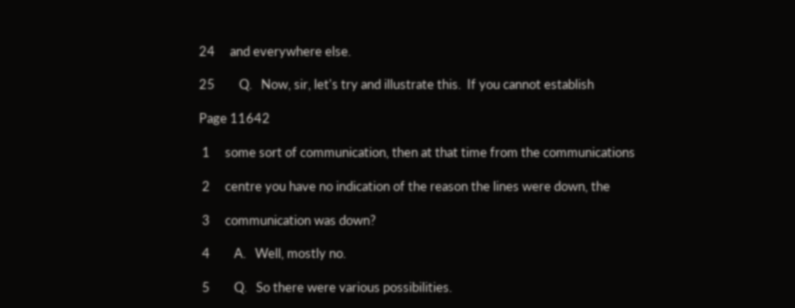24     and everywhere else.

25        Q.   Now, sir, let's try and illustrate this.  If you cannot establish

Page 11642

 1     some sort of communication, then at that time from the communications

 2     centre you have no indication of the reason the lines were down, the

 3     communication was down?

 4        A.   Well, mostly no.

 5        Q.   So there were various possibilities.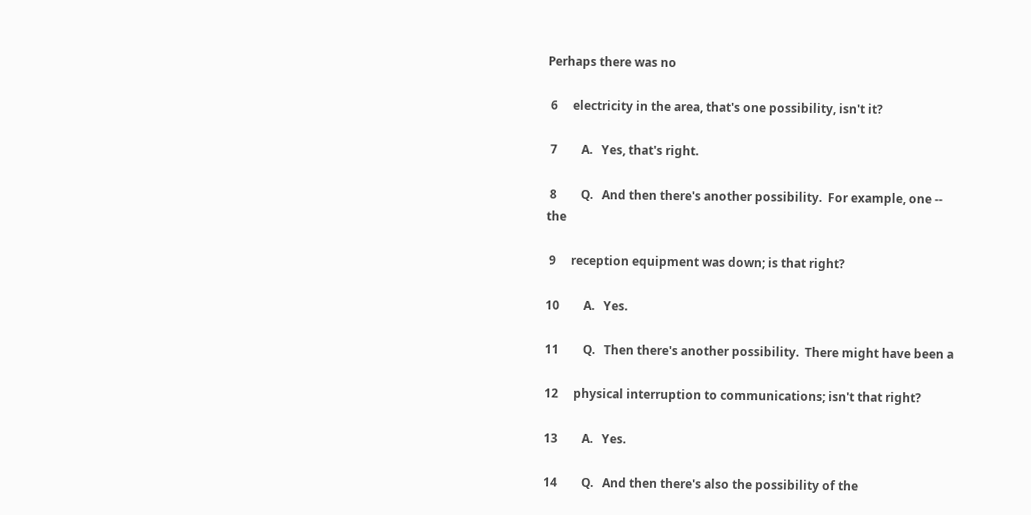Perhaps there was no

 6     electricity in the area, that's one possibility, isn't it?

 7        A.   Yes, that's right.

 8        Q.   And then there's another possibility.  For example, one -- the

 9     reception equipment was down; is that right?

10        A.   Yes.

11        Q.   Then there's another possibility.  There might have been a

12     physical interruption to communications; isn't that right?

13        A.   Yes.

14        Q.   And then there's also the possibility of the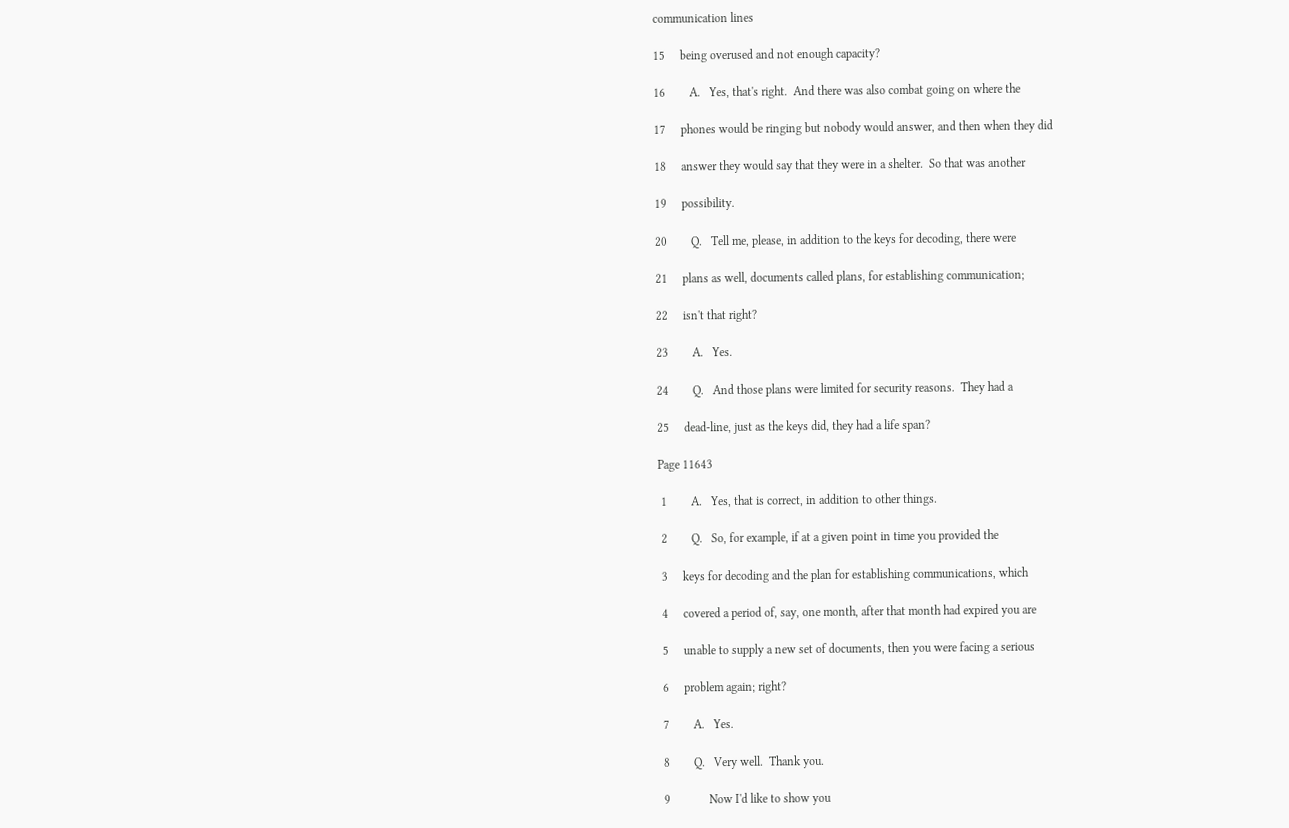communication lines

15     being overused and not enough capacity?

16        A.   Yes, that's right.  And there was also combat going on where the

17     phones would be ringing but nobody would answer, and then when they did

18     answer they would say that they were in a shelter.  So that was another

19     possibility.

20        Q.   Tell me, please, in addition to the keys for decoding, there were

21     plans as well, documents called plans, for establishing communication;

22     isn't that right?

23        A.   Yes.

24        Q.   And those plans were limited for security reasons.  They had a

25     dead-line, just as the keys did, they had a life span?

Page 11643

 1        A.   Yes, that is correct, in addition to other things.

 2        Q.   So, for example, if at a given point in time you provided the

 3     keys for decoding and the plan for establishing communications, which

 4     covered a period of, say, one month, after that month had expired you are

 5     unable to supply a new set of documents, then you were facing a serious

 6     problem again; right?

 7        A.   Yes.

 8        Q.   Very well.  Thank you.

 9             Now I'd like to show you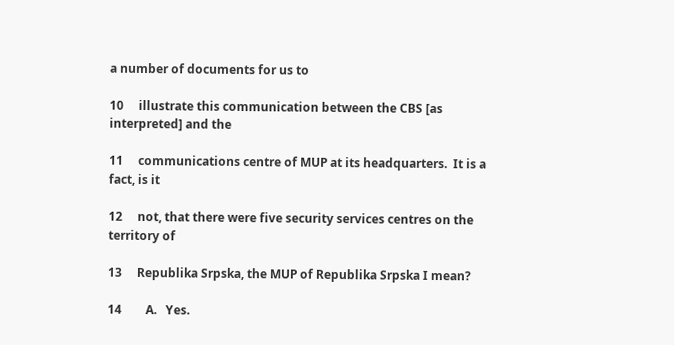a number of documents for us to

10     illustrate this communication between the CBS [as interpreted] and the

11     communications centre of MUP at its headquarters.  It is a fact, is it

12     not, that there were five security services centres on the territory of

13     Republika Srpska, the MUP of Republika Srpska I mean?

14        A.   Yes.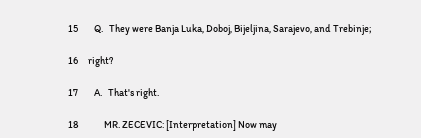15        Q.   They were Banja Luka, Doboj, Bijeljina, Sarajevo, and Trebinje;

16     right?

17        A.   That's right.

18             MR. ZECEVIC: [Interpretation] Now may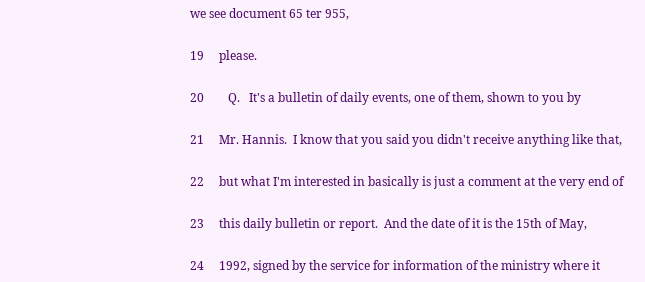we see document 65 ter 955,

19     please.

20        Q.   It's a bulletin of daily events, one of them, shown to you by

21     Mr. Hannis.  I know that you said you didn't receive anything like that,

22     but what I'm interested in basically is just a comment at the very end of

23     this daily bulletin or report.  And the date of it is the 15th of May,

24     1992, signed by the service for information of the ministry where it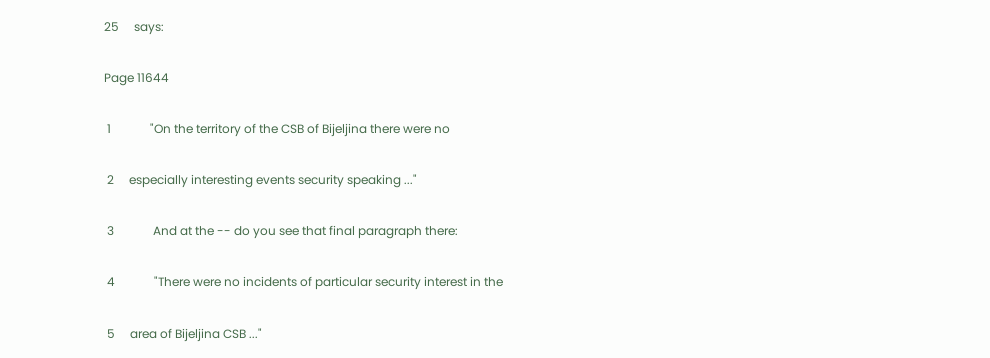25     says:

Page 11644

 1             "On the territory of the CSB of Bijeljina there were no

 2     especially interesting events security speaking ..."

 3             And at the -- do you see that final paragraph there:

 4             "There were no incidents of particular security interest in the

 5     area of Bijeljina CSB ..."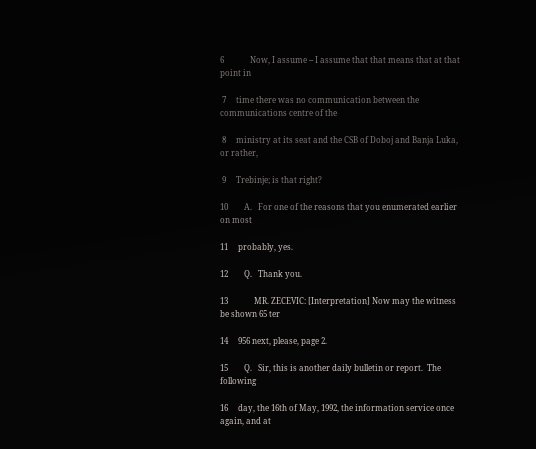6             Now, I assume -- I assume that that means that at that point in

 7     time there was no communication between the communications centre of the

 8     ministry at its seat and the CSB of Doboj and Banja Luka, or rather,

 9     Trebinje; is that right?

10        A.   For one of the reasons that you enumerated earlier on most

11     probably, yes.

12        Q.   Thank you.

13             MR. ZECEVIC: [Interpretation] Now may the witness be shown 65 ter

14     956 next, please, page 2.

15        Q.   Sir, this is another daily bulletin or report.  The following

16     day, the 16th of May, 1992, the information service once again, and at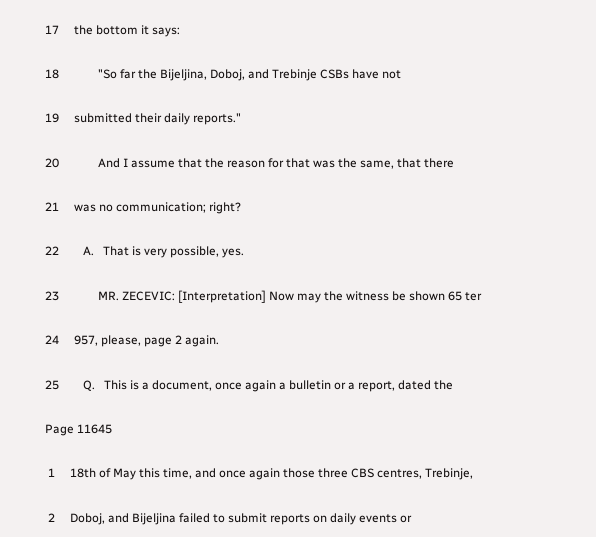17     the bottom it says:

18             "So far the Bijeljina, Doboj, and Trebinje CSBs have not

19     submitted their daily reports."

20             And I assume that the reason for that was the same, that there

21     was no communication; right?

22        A.   That is very possible, yes.

23             MR. ZECEVIC: [Interpretation] Now may the witness be shown 65 ter

24     957, please, page 2 again.

25        Q.   This is a document, once again a bulletin or a report, dated the

Page 11645

 1     18th of May this time, and once again those three CBS centres, Trebinje,

 2     Doboj, and Bijeljina failed to submit reports on daily events or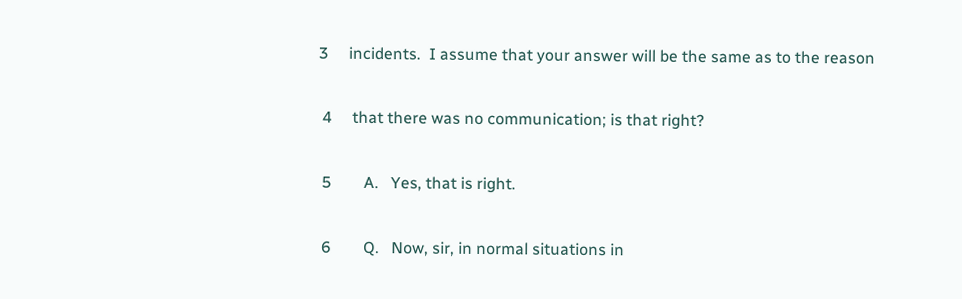3     incidents.  I assume that your answer will be the same as to the reason

 4     that there was no communication; is that right?

 5        A.   Yes, that is right.

 6        Q.   Now, sir, in normal situations in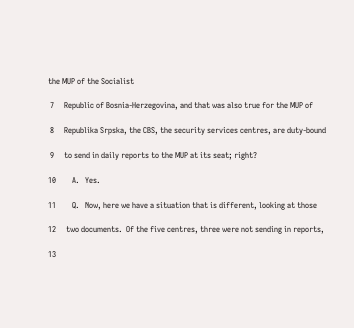the MUP of the Socialist

 7     Republic of Bosnia-Herzegovina, and that was also true for the MUP of

 8     Republika Srpska, the CBS, the security services centres, are duty-bound

 9     to send in daily reports to the MUP at its seat; right?

10        A.   Yes.

11        Q.   Now, here we have a situation that is different, looking at those

12     two documents.  Of the five centres, three were not sending in reports,

13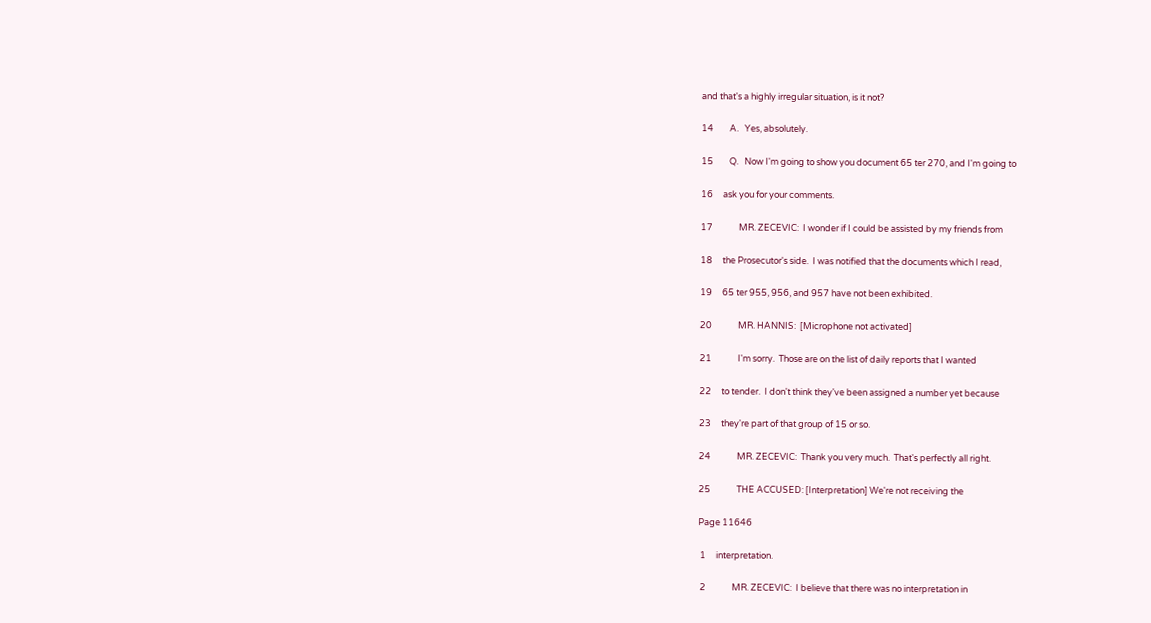and that's a highly irregular situation, is it not?

14        A.   Yes, absolutely.

15        Q.   Now I'm going to show you document 65 ter 270, and I'm going to

16     ask you for your comments.

17             MR. ZECEVIC:  I wonder if I could be assisted by my friends from

18     the Prosecutor's side.  I was notified that the documents which I read,

19     65 ter 955, 956, and 957 have not been exhibited.

20             MR. HANNIS:  [Microphone not activated]

21             I'm sorry.  Those are on the list of daily reports that I wanted

22     to tender.  I don't think they've been assigned a number yet because

23     they're part of that group of 15 or so.

24             MR. ZECEVIC:  Thank you very much.  That's perfectly all right.

25             THE ACCUSED: [Interpretation] We're not receiving the

Page 11646

 1     interpretation.

 2             MR. ZECEVIC:  I believe that there was no interpretation in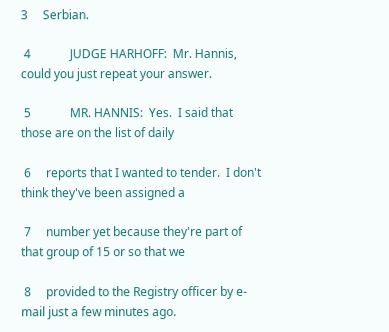3     Serbian.

 4             JUDGE HARHOFF:  Mr. Hannis, could you just repeat your answer.

 5             MR. HANNIS:  Yes.  I said that those are on the list of daily

 6     reports that I wanted to tender.  I don't think they've been assigned a

 7     number yet because they're part of that group of 15 or so that we

 8     provided to the Registry officer by e-mail just a few minutes ago.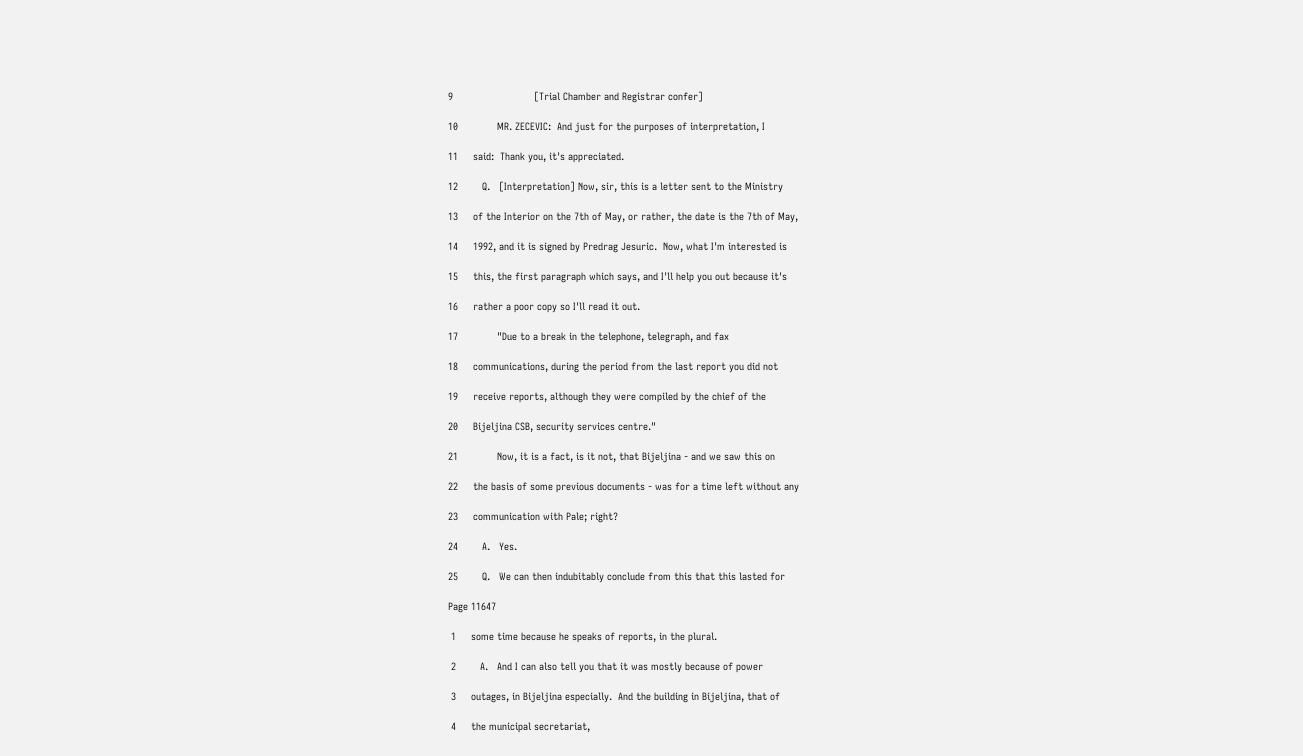9                           [Trial Chamber and Registrar confer]

10             MR. ZECEVIC:  And just for the purposes of interpretation, I

11     said:  Thank you, it's appreciated.

12        Q.   [Interpretation] Now, sir, this is a letter sent to the Ministry

13     of the Interior on the 7th of May, or rather, the date is the 7th of May,

14     1992, and it is signed by Predrag Jesuric.  Now, what I'm interested is

15     this, the first paragraph which says, and I'll help you out because it's

16     rather a poor copy so I'll read it out.

17             "Due to a break in the telephone, telegraph, and fax

18     communications, during the period from the last report you did not

19     receive reports, although they were compiled by the chief of the

20     Bijeljina CSB, security services centre."

21             Now, it is a fact, is it not, that Bijeljina - and we saw this on

22     the basis of some previous documents - was for a time left without any

23     communication with Pale; right?

24        A.   Yes.

25        Q.   We can then indubitably conclude from this that this lasted for

Page 11647

 1     some time because he speaks of reports, in the plural.

 2        A.   And I can also tell you that it was mostly because of power

 3     outages, in Bijeljina especially.  And the building in Bijeljina, that of

 4     the municipal secretariat,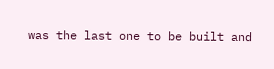was the last one to be built and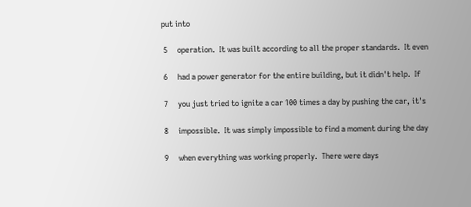put into

 5     operation.  It was built according to all the proper standards.  It even

 6     had a power generator for the entire building, but it didn't help.  If

 7     you just tried to ignite a car 100 times a day by pushing the car, it's

 8     impossible.  It was simply impossible to find a moment during the day

 9     when everything was working properly.  There were days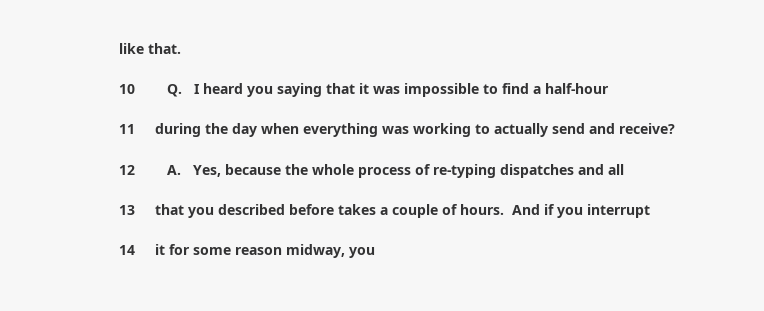like that.

10        Q.   I heard you saying that it was impossible to find a half-hour

11     during the day when everything was working to actually send and receive?

12        A.   Yes, because the whole process of re-typing dispatches and all

13     that you described before takes a couple of hours.  And if you interrupt

14     it for some reason midway, you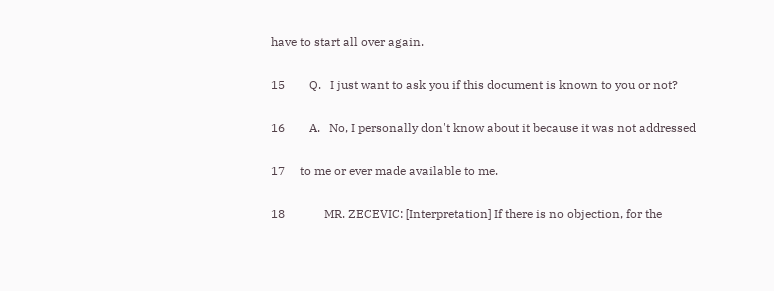have to start all over again.

15        Q.   I just want to ask you if this document is known to you or not?

16        A.   No, I personally don't know about it because it was not addressed

17     to me or ever made available to me.

18             MR. ZECEVIC: [Interpretation] If there is no objection, for the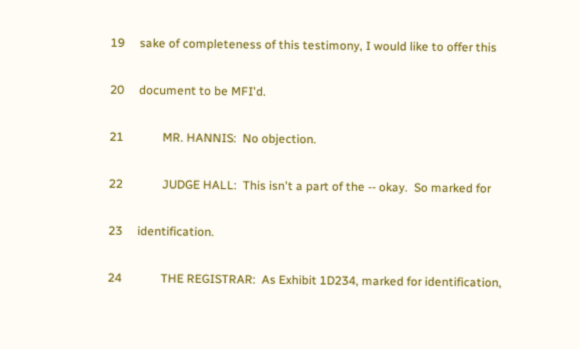19     sake of completeness of this testimony, I would like to offer this

20     document to be MFI'd.

21             MR. HANNIS:  No objection.

22             JUDGE HALL:  This isn't a part of the -- okay.  So marked for

23     identification.

24             THE REGISTRAR:  As Exhibit 1D234, marked for identification,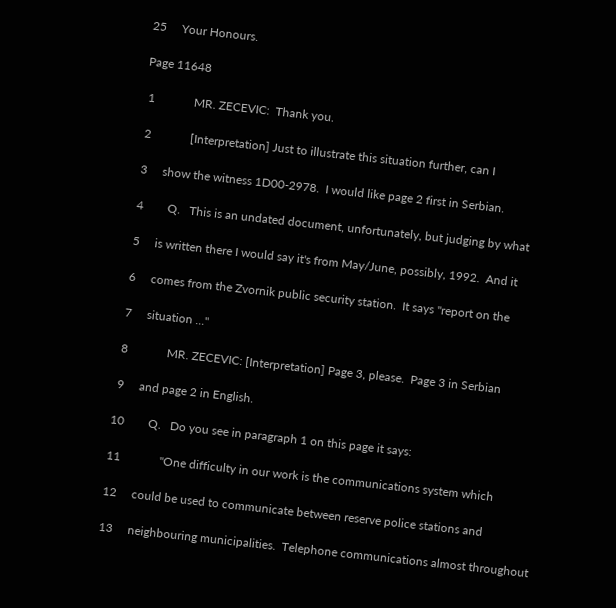25     Your Honours.

Page 11648

 1             MR. ZECEVIC:  Thank you.

 2             [Interpretation] Just to illustrate this situation further, can I

 3     show the witness 1D00-2978.  I would like page 2 first in Serbian.

 4        Q.   This is an undated document, unfortunately, but judging by what

 5     is written there I would say it's from May/June, possibly, 1992.  And it

 6     comes from the Zvornik public security station.  It says "report on the

 7     situation ..."

 8             MR. ZECEVIC: [Interpretation] Page 3, please.  Page 3 in Serbian

 9     and page 2 in English.

10        Q.   Do you see in paragraph 1 on this page it says:

11             "One difficulty in our work is the communications system which

12     could be used to communicate between reserve police stations and

13     neighbouring municipalities.  Telephone communications almost throughout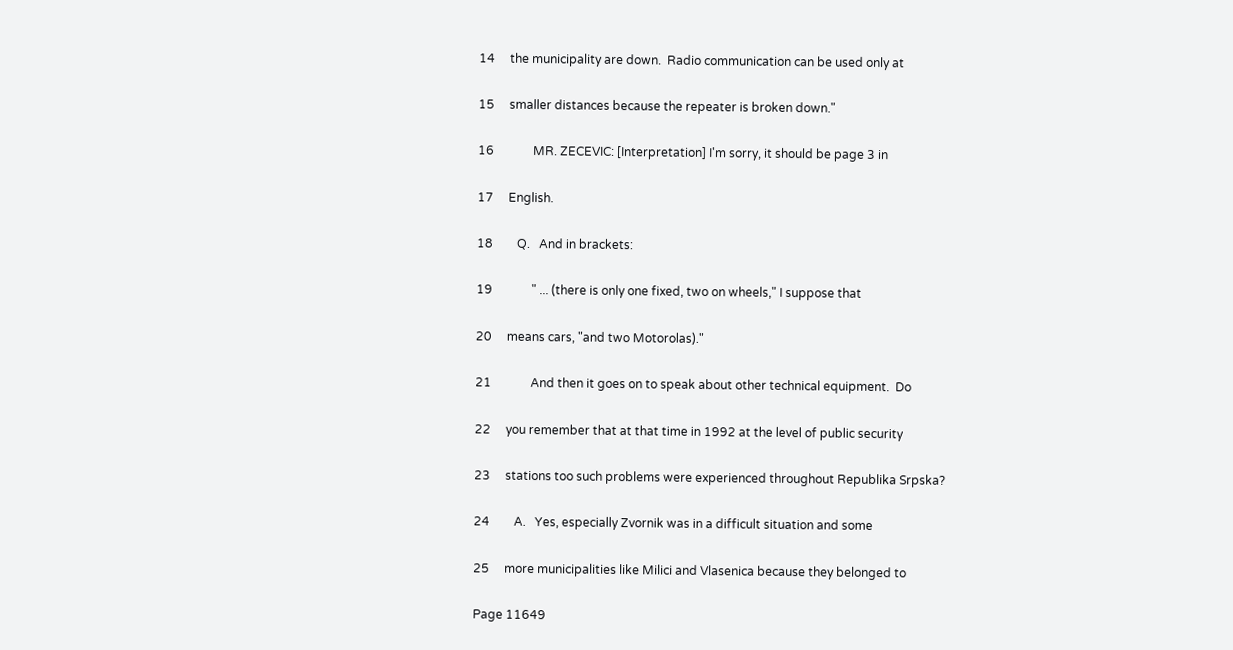14     the municipality are down.  Radio communication can be used only at

15     smaller distances because the repeater is broken down."

16             MR. ZECEVIC: [Interpretation] I'm sorry, it should be page 3 in

17     English.

18        Q.   And in brackets:

19             " ... (there is only one fixed, two on wheels," I suppose that

20     means cars, "and two Motorolas)."

21             And then it goes on to speak about other technical equipment.  Do

22     you remember that at that time in 1992 at the level of public security

23     stations too such problems were experienced throughout Republika Srpska?

24        A.   Yes, especially Zvornik was in a difficult situation and some

25     more municipalities like Milici and Vlasenica because they belonged to

Page 11649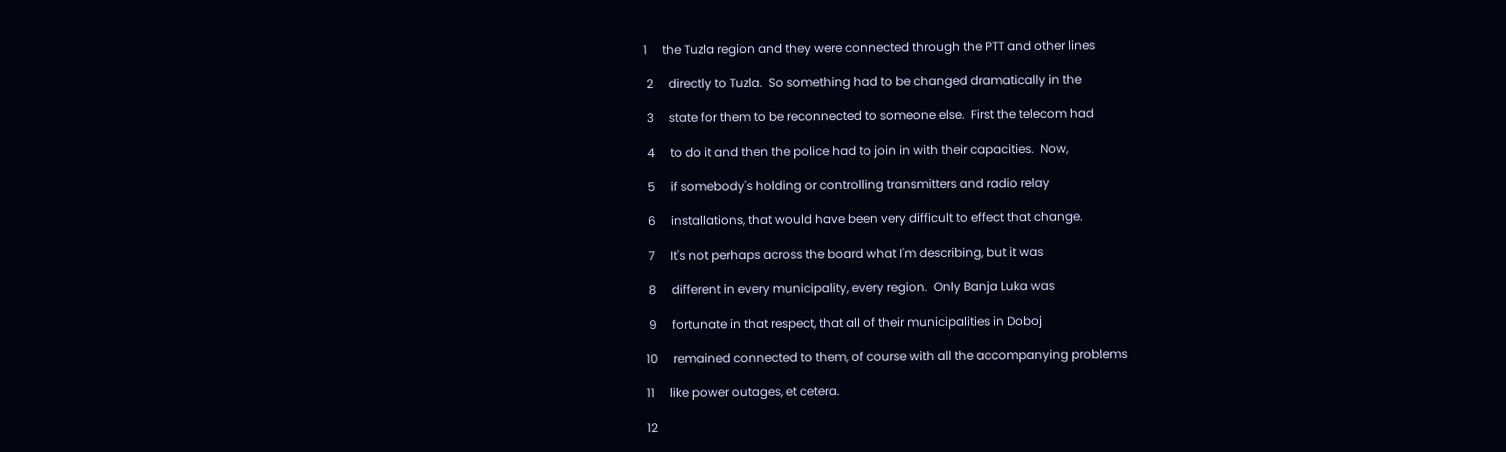1     the Tuzla region and they were connected through the PTT and other lines

 2     directly to Tuzla.  So something had to be changed dramatically in the

 3     state for them to be reconnected to someone else.  First the telecom had

 4     to do it and then the police had to join in with their capacities.  Now,

 5     if somebody's holding or controlling transmitters and radio relay

 6     installations, that would have been very difficult to effect that change.

 7     It's not perhaps across the board what I'm describing, but it was

 8     different in every municipality, every region.  Only Banja Luka was

 9     fortunate in that respect, that all of their municipalities in Doboj

10     remained connected to them, of course with all the accompanying problems

11     like power outages, et cetera.

12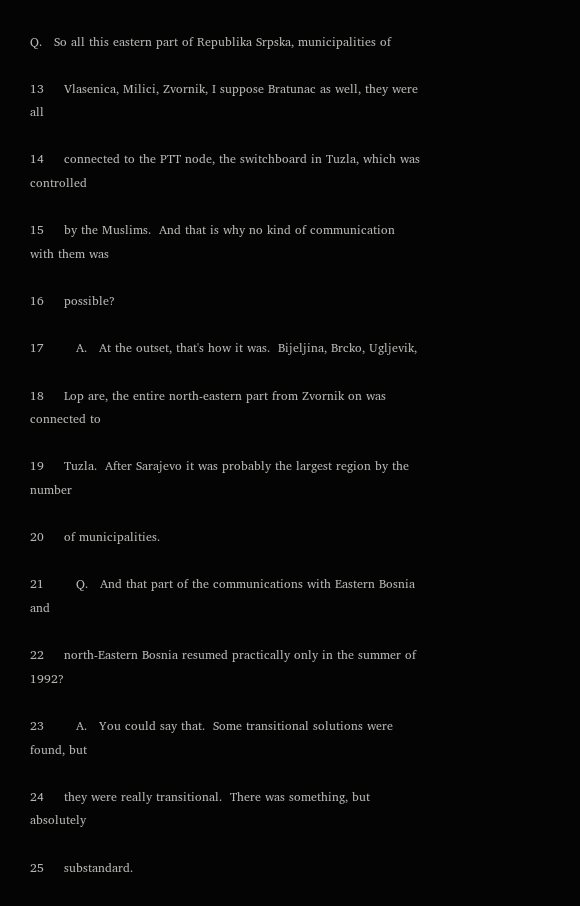Q.   So all this eastern part of Republika Srpska, municipalities of

13     Vlasenica, Milici, Zvornik, I suppose Bratunac as well, they were all

14     connected to the PTT node, the switchboard in Tuzla, which was controlled

15     by the Muslims.  And that is why no kind of communication with them was

16     possible?

17        A.   At the outset, that's how it was.  Bijeljina, Brcko, Ugljevik,

18     Lop are, the entire north-eastern part from Zvornik on was connected to

19     Tuzla.  After Sarajevo it was probably the largest region by the number

20     of municipalities.

21        Q.   And that part of the communications with Eastern Bosnia and

22     north-Eastern Bosnia resumed practically only in the summer of 1992?

23        A.   You could say that.  Some transitional solutions were found, but

24     they were really transitional.  There was something, but absolutely

25     substandard.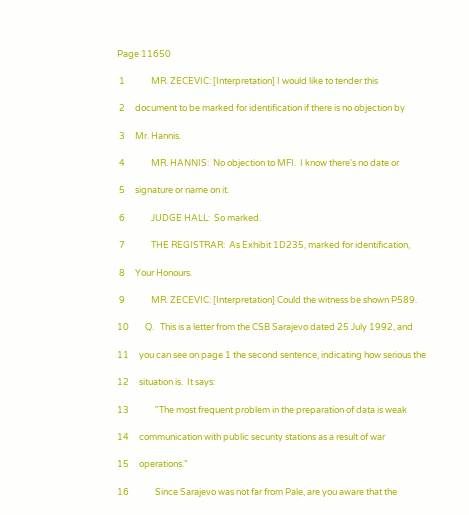Page 11650

 1             MR. ZECEVIC: [Interpretation] I would like to tender this

 2     document to be marked for identification if there is no objection by

 3     Mr. Hannis.

 4             MR. HANNIS:  No objection to MFI.  I know there's no date or

 5     signature or name on it.

 6             JUDGE HALL:  So marked.

 7             THE REGISTRAR:  As Exhibit 1D235, marked for identification,

 8     Your Honours.

 9             MR. ZECEVIC: [Interpretation] Could the witness be shown P589.

10        Q.   This is a letter from the CSB Sarajevo dated 25 July 1992, and

11     you can see on page 1 the second sentence, indicating how serious the

12     situation is.  It says:

13             "The most frequent problem in the preparation of data is weak

14     communication with public security stations as a result of war

15     operations."

16             Since Sarajevo was not far from Pale, are you aware that the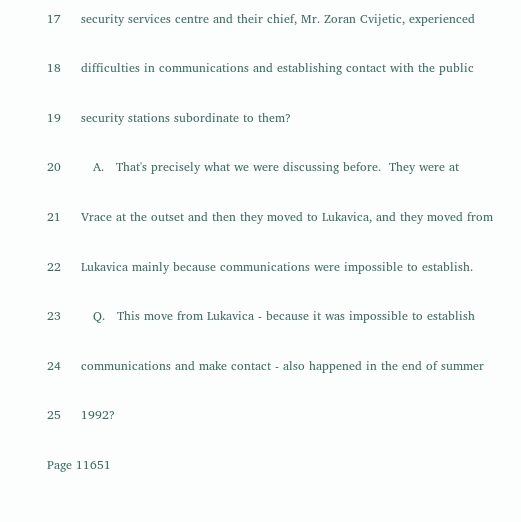17     security services centre and their chief, Mr. Zoran Cvijetic, experienced

18     difficulties in communications and establishing contact with the public

19     security stations subordinate to them?

20        A.   That's precisely what we were discussing before.  They were at

21     Vrace at the outset and then they moved to Lukavica, and they moved from

22     Lukavica mainly because communications were impossible to establish.

23        Q.   This move from Lukavica - because it was impossible to establish

24     communications and make contact - also happened in the end of summer

25     1992?

Page 11651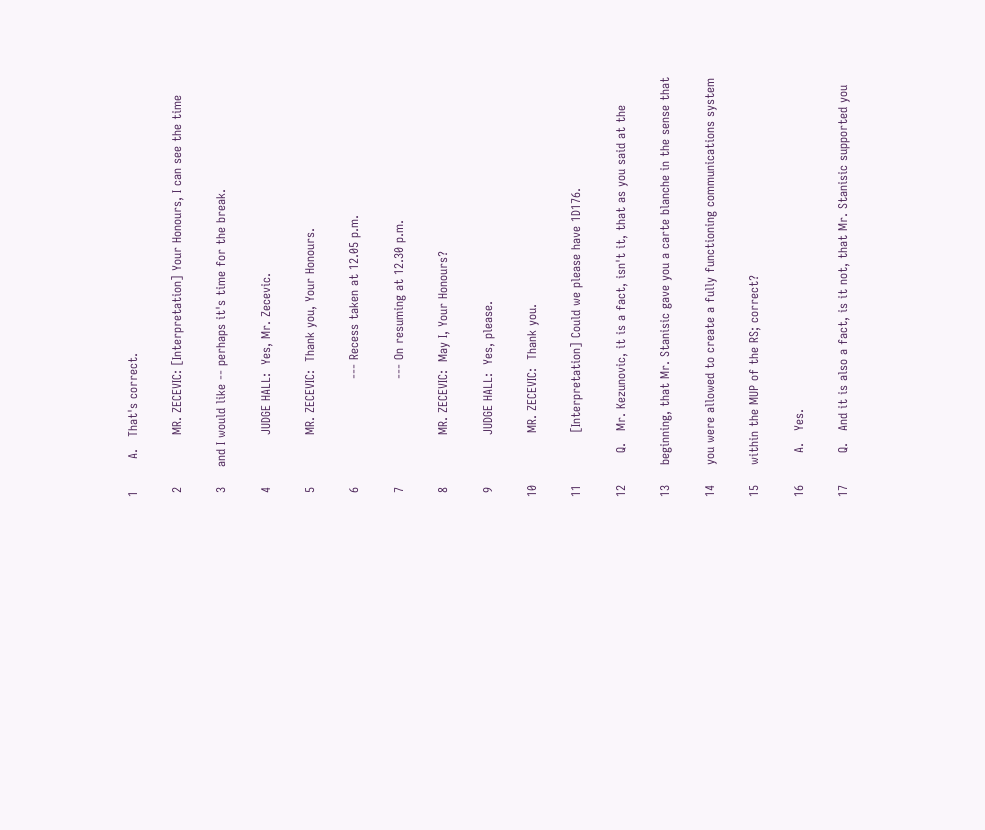1        A.   That's correct.

 2             MR. ZECEVIC: [Interpretation] Your Honours, I can see the time

 3     and I would like -- perhaps it's time for the break.

 4             JUDGE HALL:  Yes, Mr. Zecevic.

 5             MR. ZECEVIC:  Thank you, Your Honours.

 6                           --- Recess taken at 12.05 p.m.

 7                           --- On resuming at 12.30 p.m.

 8             MR. ZECEVIC:  May I, Your Honours?

 9             JUDGE HALL:  Yes, please.

10             MR. ZECEVIC:  Thank you.

11             [Interpretation] Could we please have 1D176.

12        Q.   Mr. Kezunovic, it is a fact, isn't it, that as you said at the

13     beginning, that Mr. Stanisic gave you a carte blanche in the sense that

14     you were allowed to create a fully functioning communications system

15     within the MUP of the RS; correct?

16        A.   Yes.

17        Q.   And it is also a fact, is it not, that Mr. Stanisic supported you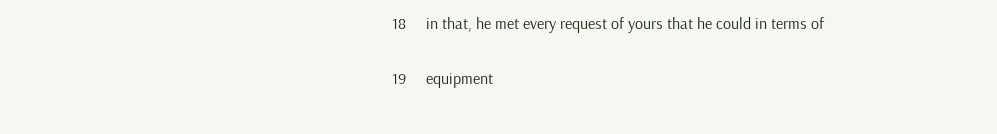18     in that, he met every request of yours that he could in terms of

19     equipment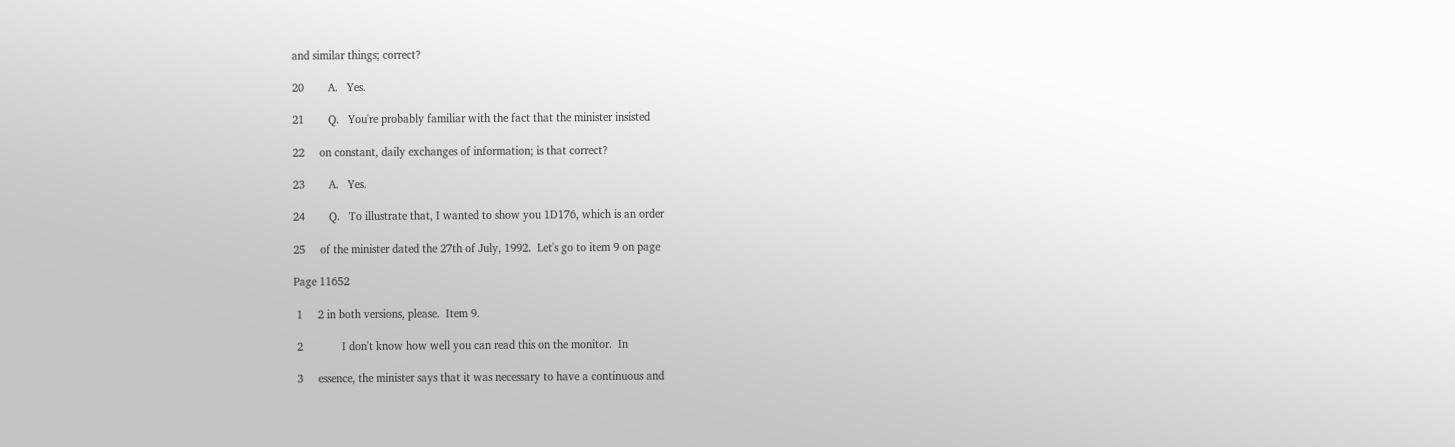and similar things; correct?

20        A.   Yes.

21        Q.   You're probably familiar with the fact that the minister insisted

22     on constant, daily exchanges of information; is that correct?

23        A.   Yes.

24        Q.   To illustrate that, I wanted to show you 1D176, which is an order

25     of the minister dated the 27th of July, 1992.  Let's go to item 9 on page

Page 11652

 1     2 in both versions, please.  Item 9.

 2             I don't know how well you can read this on the monitor.  In

 3     essence, the minister says that it was necessary to have a continuous and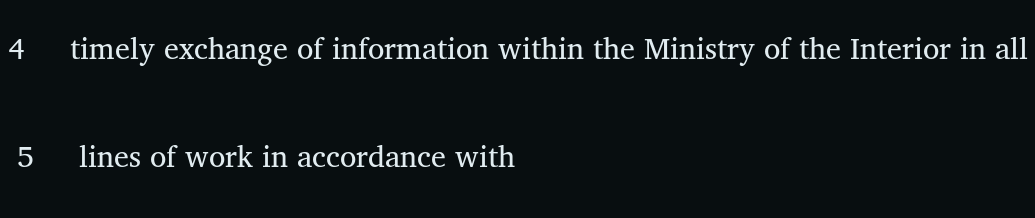4     timely exchange of information within the Ministry of the Interior in all

 5     lines of work in accordance with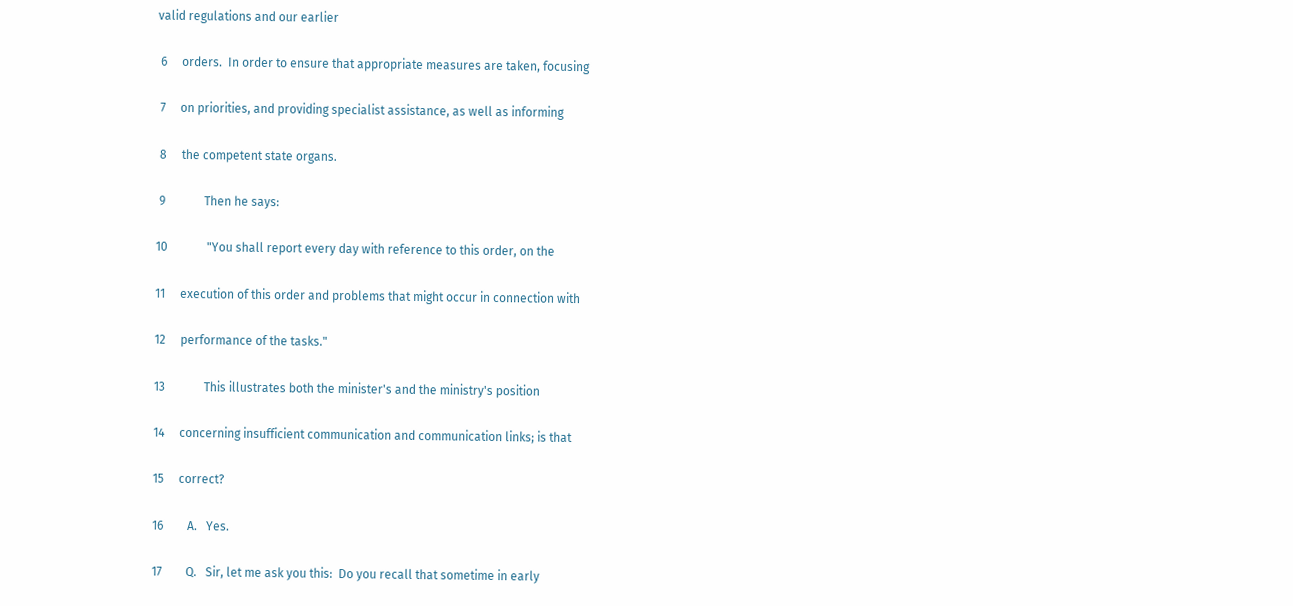valid regulations and our earlier

 6     orders.  In order to ensure that appropriate measures are taken, focusing

 7     on priorities, and providing specialist assistance, as well as informing

 8     the competent state organs.

 9             Then he says:

10             "You shall report every day with reference to this order, on the

11     execution of this order and problems that might occur in connection with

12     performance of the tasks."

13             This illustrates both the minister's and the ministry's position

14     concerning insufficient communication and communication links; is that

15     correct?

16        A.   Yes.

17        Q.   Sir, let me ask you this:  Do you recall that sometime in early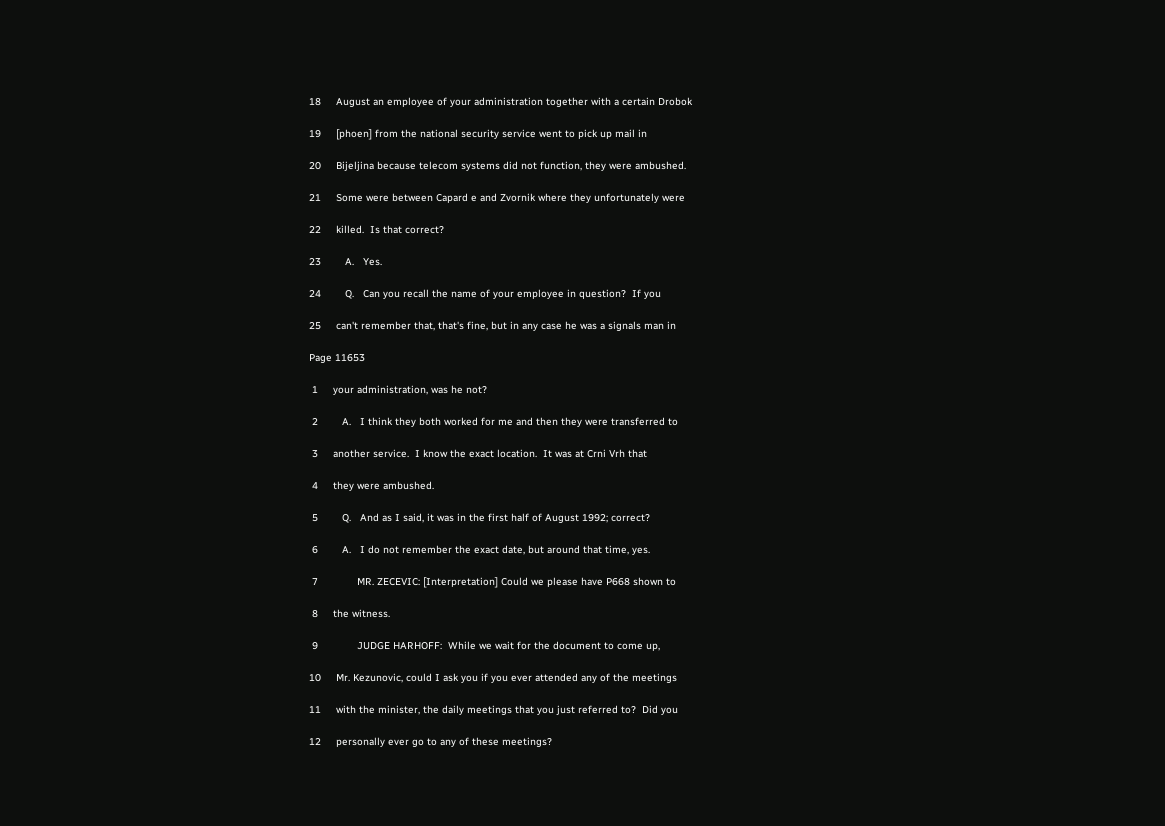18     August an employee of your administration together with a certain Drobok

19     [phoen] from the national security service went to pick up mail in

20     Bijeljina because telecom systems did not function, they were ambushed.

21     Some were between Capard e and Zvornik where they unfortunately were

22     killed.  Is that correct?

23        A.   Yes.

24        Q.   Can you recall the name of your employee in question?  If you

25     can't remember that, that's fine, but in any case he was a signals man in

Page 11653

 1     your administration, was he not?

 2        A.   I think they both worked for me and then they were transferred to

 3     another service.  I know the exact location.  It was at Crni Vrh that

 4     they were ambushed.

 5        Q.   And as I said, it was in the first half of August 1992; correct?

 6        A.   I do not remember the exact date, but around that time, yes.

 7             MR. ZECEVIC: [Interpretation] Could we please have P668 shown to

 8     the witness.

 9             JUDGE HARHOFF:  While we wait for the document to come up,

10     Mr. Kezunovic, could I ask you if you ever attended any of the meetings

11     with the minister, the daily meetings that you just referred to?  Did you

12     personally ever go to any of these meetings?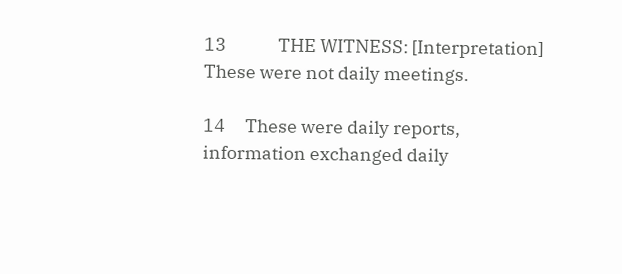13             THE WITNESS: [Interpretation] These were not daily meetings.

14     These were daily reports, information exchanged daily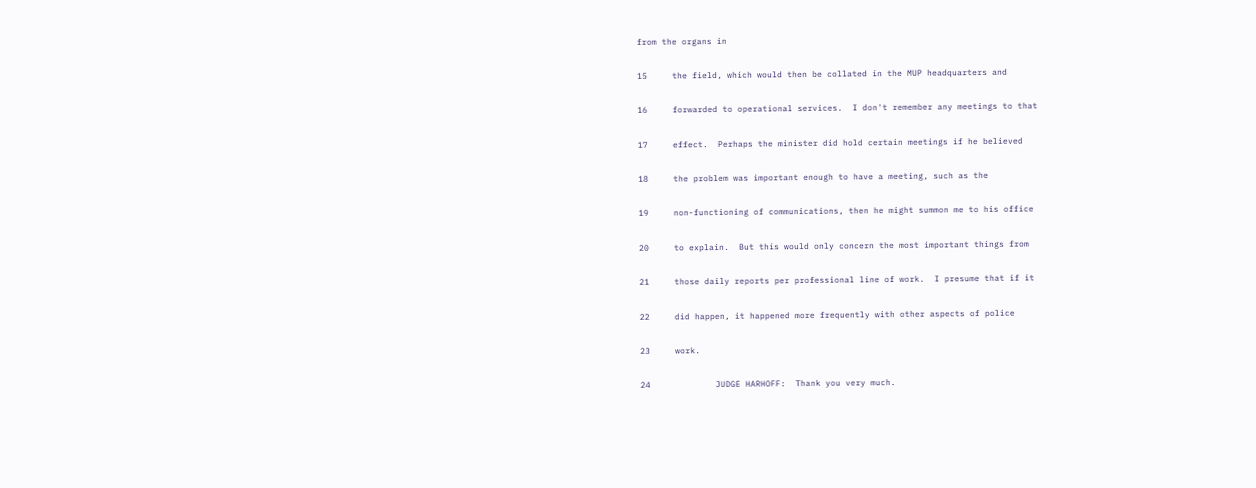from the organs in

15     the field, which would then be collated in the MUP headquarters and

16     forwarded to operational services.  I don't remember any meetings to that

17     effect.  Perhaps the minister did hold certain meetings if he believed

18     the problem was important enough to have a meeting, such as the

19     non-functioning of communications, then he might summon me to his office

20     to explain.  But this would only concern the most important things from

21     those daily reports per professional line of work.  I presume that if it

22     did happen, it happened more frequently with other aspects of police

23     work.

24             JUDGE HARHOFF:  Thank you very much.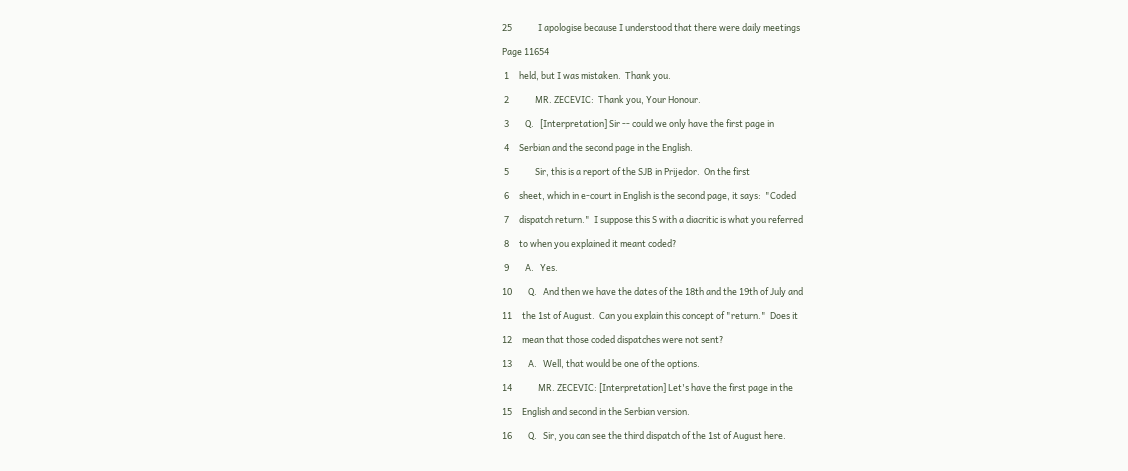25             I apologise because I understood that there were daily meetings

Page 11654

 1     held, but I was mistaken.  Thank you.

 2             MR. ZECEVIC:  Thank you, Your Honour.

 3        Q.   [Interpretation] Sir -- could we only have the first page in

 4     Serbian and the second page in the English.

 5             Sir, this is a report of the SJB in Prijedor.  On the first

 6     sheet, which in e-court in English is the second page, it says:  "Coded

 7     dispatch return."  I suppose this S with a diacritic is what you referred

 8     to when you explained it meant coded?

 9        A.   Yes.

10        Q.   And then we have the dates of the 18th and the 19th of July and

11     the 1st of August.  Can you explain this concept of "return."  Does it

12     mean that those coded dispatches were not sent?

13        A.   Well, that would be one of the options.

14             MR. ZECEVIC: [Interpretation] Let's have the first page in the

15     English and second in the Serbian version.

16        Q.   Sir, you can see the third dispatch of the 1st of August here.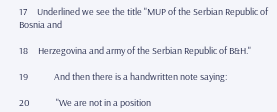17     Underlined we see the title "MUP of the Serbian Republic of Bosnia and

18     Herzegovina and army of the Serbian Republic of B&H."

19             And then there is a handwritten note saying:

20             "We are not in a position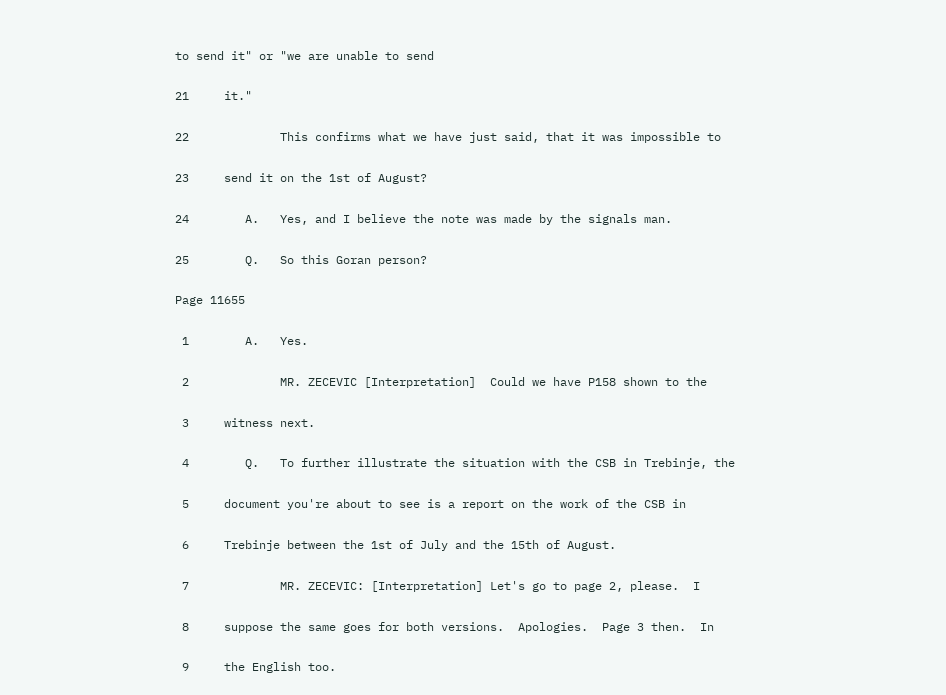to send it" or "we are unable to send

21     it."

22             This confirms what we have just said, that it was impossible to

23     send it on the 1st of August?

24        A.   Yes, and I believe the note was made by the signals man.

25        Q.   So this Goran person?

Page 11655

 1        A.   Yes.

 2             MR. ZECEVIC [Interpretation]  Could we have P158 shown to the

 3     witness next.

 4        Q.   To further illustrate the situation with the CSB in Trebinje, the

 5     document you're about to see is a report on the work of the CSB in

 6     Trebinje between the 1st of July and the 15th of August.

 7             MR. ZECEVIC: [Interpretation] Let's go to page 2, please.  I

 8     suppose the same goes for both versions.  Apologies.  Page 3 then.  In

 9     the English too.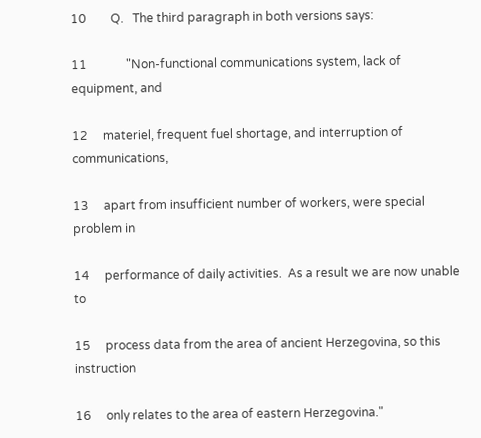10        Q.   The third paragraph in both versions says:

11             "Non-functional communications system, lack of equipment, and

12     materiel, frequent fuel shortage, and interruption of communications,

13     apart from insufficient number of workers, were special problem in

14     performance of daily activities.  As a result we are now unable to

15     process data from the area of ancient Herzegovina, so this instruction

16     only relates to the area of eastern Herzegovina."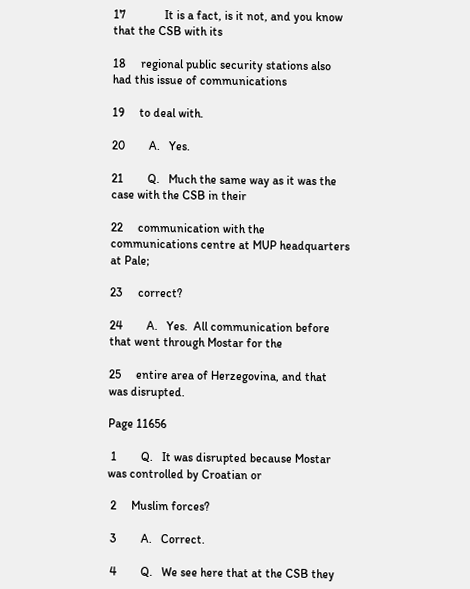17             It is a fact, is it not, and you know that the CSB with its

18     regional public security stations also had this issue of communications

19     to deal with.

20        A.   Yes.

21        Q.   Much the same way as it was the case with the CSB in their

22     communication with the communications centre at MUP headquarters at Pale;

23     correct?

24        A.   Yes.  All communication before that went through Mostar for the

25     entire area of Herzegovina, and that was disrupted.

Page 11656

 1        Q.   It was disrupted because Mostar was controlled by Croatian or

 2     Muslim forces?

 3        A.   Correct.

 4        Q.   We see here that at the CSB they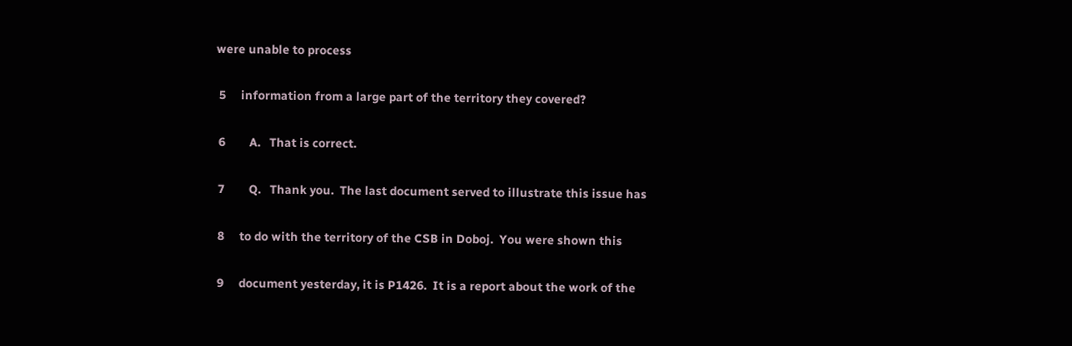were unable to process

 5     information from a large part of the territory they covered?

 6        A.   That is correct.

 7        Q.   Thank you.  The last document served to illustrate this issue has

 8     to do with the territory of the CSB in Doboj.  You were shown this

 9     document yesterday, it is P1426.  It is a report about the work of the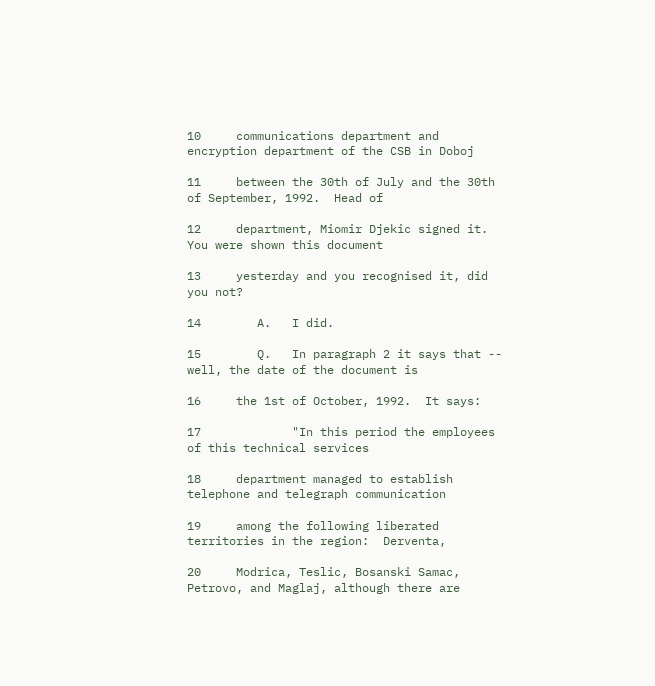10     communications department and encryption department of the CSB in Doboj

11     between the 30th of July and the 30th of September, 1992.  Head of

12     department, Miomir Djekic signed it.  You were shown this document

13     yesterday and you recognised it, did you not?

14        A.   I did.

15        Q.   In paragraph 2 it says that -- well, the date of the document is

16     the 1st of October, 1992.  It says:

17             "In this period the employees of this technical services

18     department managed to establish telephone and telegraph communication

19     among the following liberated territories in the region:  Derventa,

20     Modrica, Teslic, Bosanski Samac, Petrovo, and Maglaj, although there are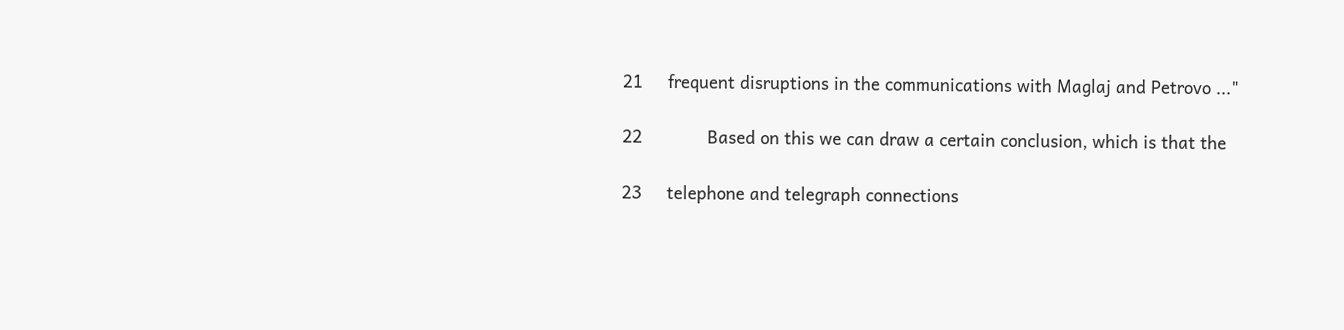21     frequent disruptions in the communications with Maglaj and Petrovo ..."

22             Based on this we can draw a certain conclusion, which is that the

23     telephone and telegraph connections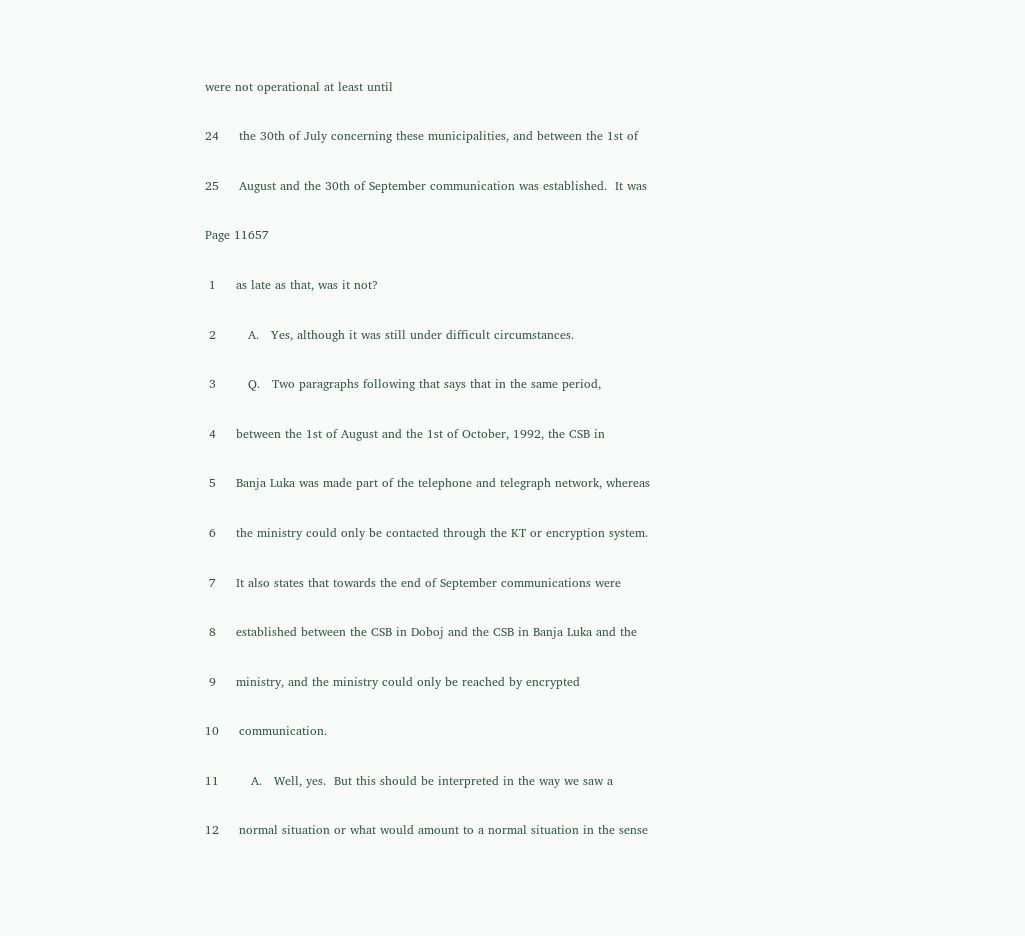were not operational at least until

24     the 30th of July concerning these municipalities, and between the 1st of

25     August and the 30th of September communication was established.  It was

Page 11657

 1     as late as that, was it not?

 2        A.   Yes, although it was still under difficult circumstances.

 3        Q.   Two paragraphs following that says that in the same period,

 4     between the 1st of August and the 1st of October, 1992, the CSB in

 5     Banja Luka was made part of the telephone and telegraph network, whereas

 6     the ministry could only be contacted through the KT or encryption system.

 7     It also states that towards the end of September communications were

 8     established between the CSB in Doboj and the CSB in Banja Luka and the

 9     ministry, and the ministry could only be reached by encrypted

10     communication.

11        A.   Well, yes.  But this should be interpreted in the way we saw a

12     normal situation or what would amount to a normal situation in the sense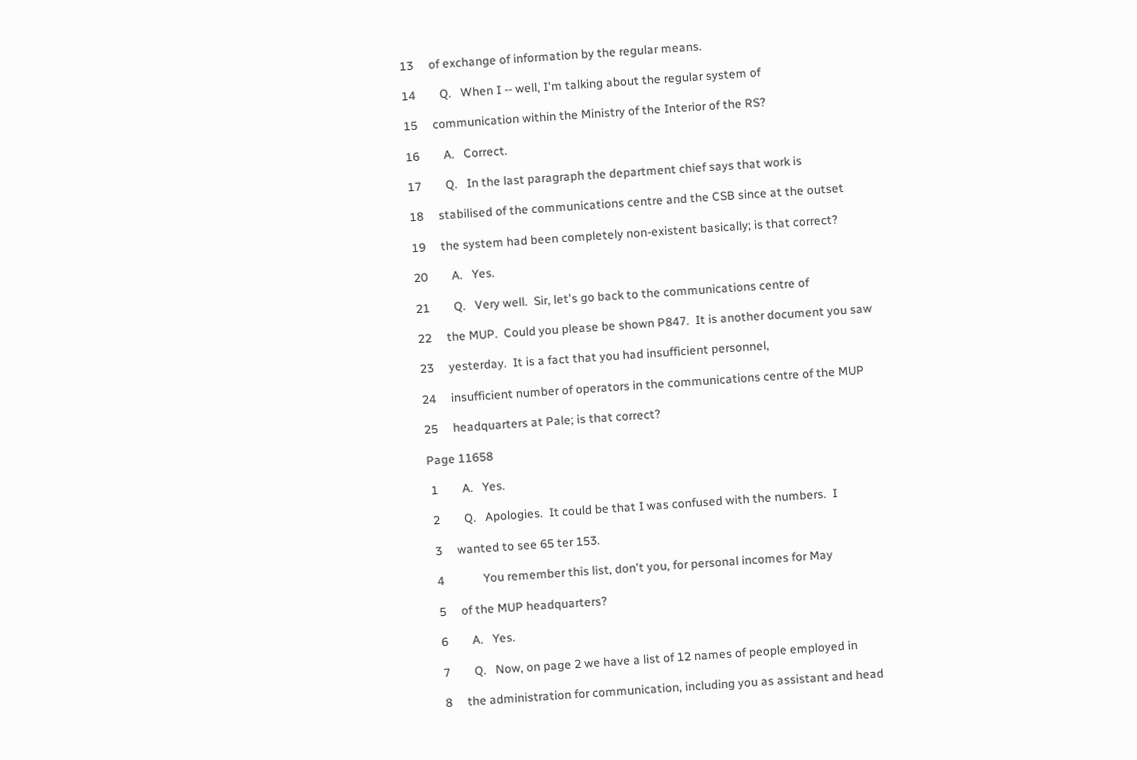13     of exchange of information by the regular means.

14        Q.   When I -- well, I'm talking about the regular system of

15     communication within the Ministry of the Interior of the RS?

16        A.   Correct.

17        Q.   In the last paragraph the department chief says that work is

18     stabilised of the communications centre and the CSB since at the outset

19     the system had been completely non-existent basically; is that correct?

20        A.   Yes.

21        Q.   Very well.  Sir, let's go back to the communications centre of

22     the MUP.  Could you please be shown P847.  It is another document you saw

23     yesterday.  It is a fact that you had insufficient personnel,

24     insufficient number of operators in the communications centre of the MUP

25     headquarters at Pale; is that correct?

Page 11658

 1        A.   Yes.

 2        Q.   Apologies.  It could be that I was confused with the numbers.  I

 3     wanted to see 65 ter 153.

 4             You remember this list, don't you, for personal incomes for May

 5     of the MUP headquarters?

 6        A.   Yes.

 7        Q.   Now, on page 2 we have a list of 12 names of people employed in

 8     the administration for communication, including you as assistant and head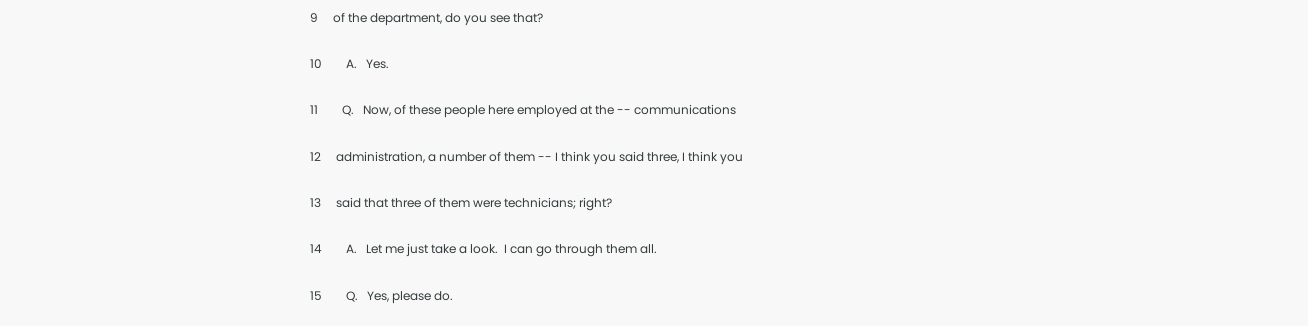9     of the department, do you see that?

10        A.   Yes.

11        Q.   Now, of these people here employed at the -- communications

12     administration, a number of them -- I think you said three, I think you

13     said that three of them were technicians; right?

14        A.   Let me just take a look.  I can go through them all.

15        Q.   Yes, please do.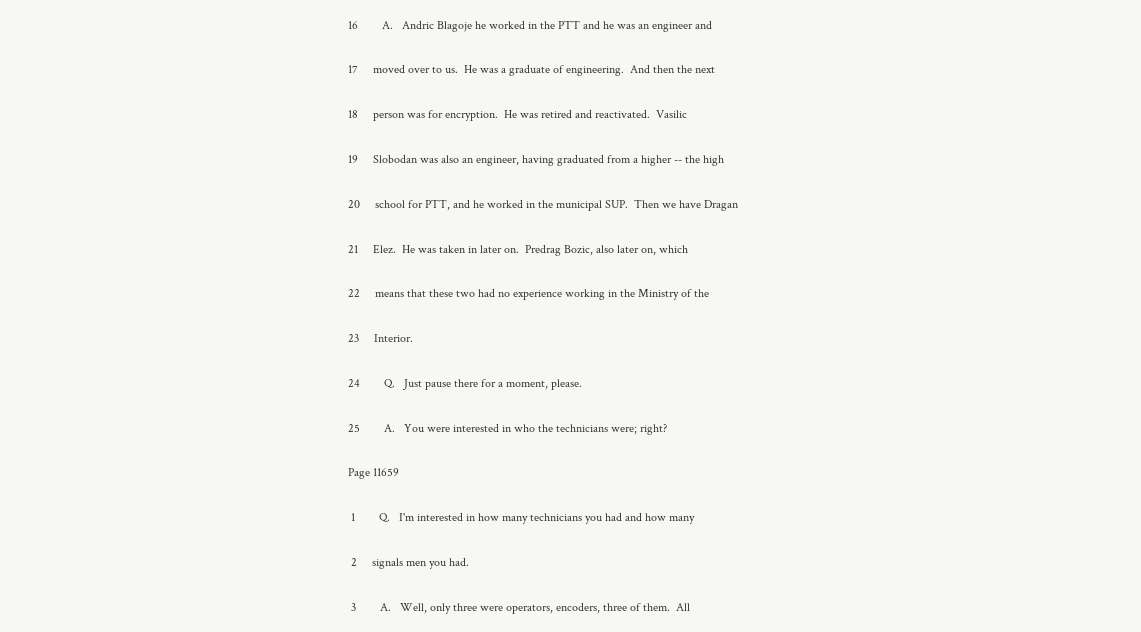16        A.   Andric Blagoje he worked in the PTT and he was an engineer and

17     moved over to us.  He was a graduate of engineering.  And then the next

18     person was for encryption.  He was retired and reactivated.  Vasilic

19     Slobodan was also an engineer, having graduated from a higher -- the high

20     school for PTT, and he worked in the municipal SUP.  Then we have Dragan

21     Elez.  He was taken in later on.  Predrag Bozic, also later on, which

22     means that these two had no experience working in the Ministry of the

23     Interior.

24        Q.   Just pause there for a moment, please.

25        A.   You were interested in who the technicians were; right?

Page 11659

 1        Q.   I'm interested in how many technicians you had and how many

 2     signals men you had.

 3        A.   Well, only three were operators, encoders, three of them.  All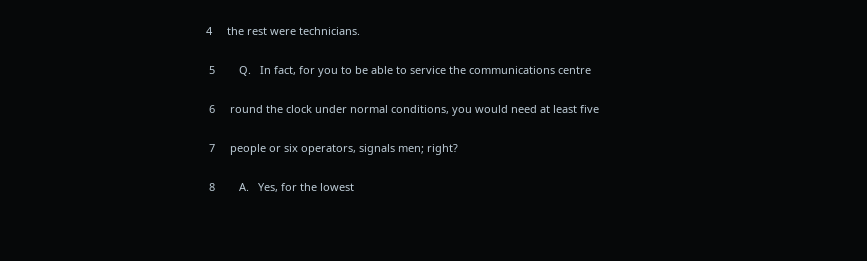4     the rest were technicians.

 5        Q.   In fact, for you to be able to service the communications centre

 6     round the clock under normal conditions, you would need at least five

 7     people or six operators, signals men; right?

 8        A.   Yes, for the lowest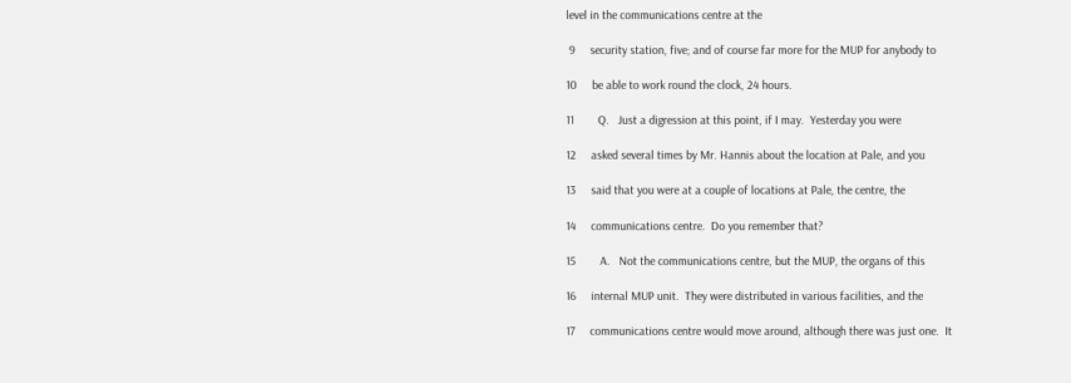level in the communications centre at the

 9     security station, five; and of course far more for the MUP for anybody to

10     be able to work round the clock, 24 hours.

11        Q.   Just a digression at this point, if I may.  Yesterday you were

12     asked several times by Mr. Hannis about the location at Pale, and you

13     said that you were at a couple of locations at Pale, the centre, the

14     communications centre.  Do you remember that?

15        A.   Not the communications centre, but the MUP, the organs of this

16     internal MUP unit.  They were distributed in various facilities, and the

17     communications centre would move around, although there was just one.  It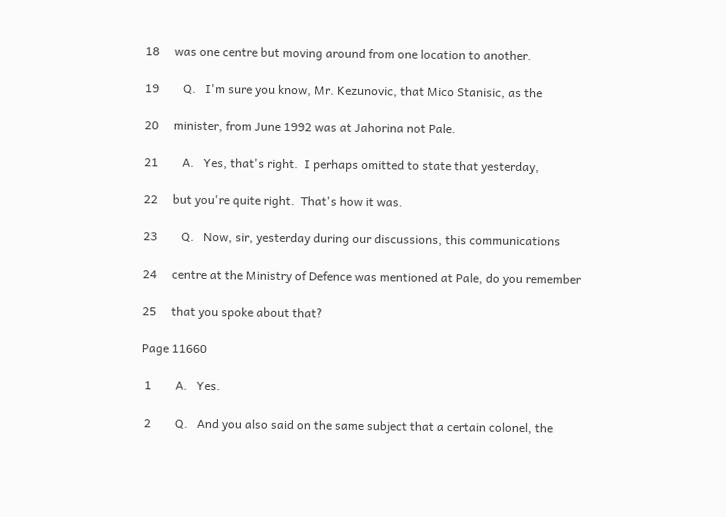18     was one centre but moving around from one location to another.

19        Q.   I'm sure you know, Mr. Kezunovic, that Mico Stanisic, as the

20     minister, from June 1992 was at Jahorina not Pale.

21        A.   Yes, that's right.  I perhaps omitted to state that yesterday,

22     but you're quite right.  That's how it was.

23        Q.   Now, sir, yesterday during our discussions, this communications

24     centre at the Ministry of Defence was mentioned at Pale, do you remember

25     that you spoke about that?

Page 11660

 1        A.   Yes.

 2        Q.   And you also said on the same subject that a certain colonel, the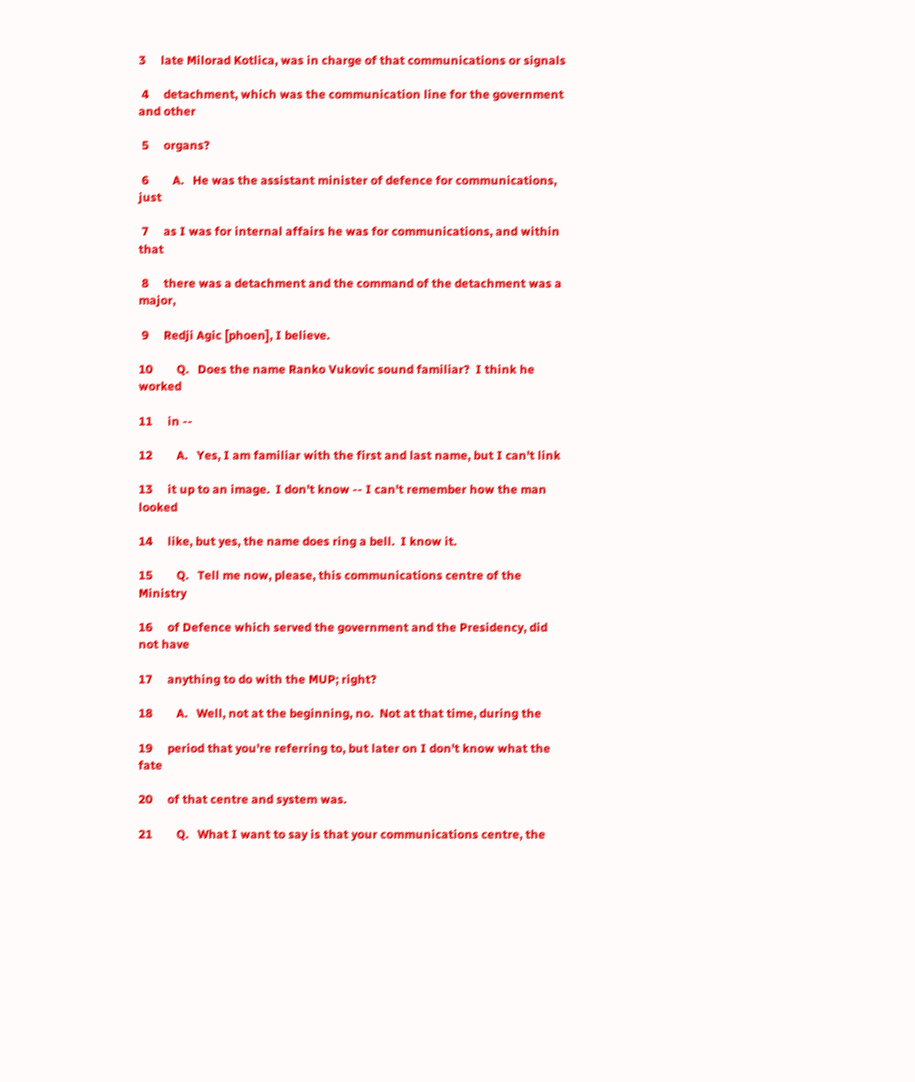3     late Milorad Kotlica, was in charge of that communications or signals

 4     detachment, which was the communication line for the government and other

 5     organs?

 6        A.   He was the assistant minister of defence for communications, just

 7     as I was for internal affairs he was for communications, and within that

 8     there was a detachment and the command of the detachment was a major,

 9     Redji Agic [phoen], I believe.

10        Q.   Does the name Ranko Vukovic sound familiar?  I think he worked

11     in --

12        A.   Yes, I am familiar with the first and last name, but I can't link

13     it up to an image.  I don't know -- I can't remember how the man looked

14     like, but yes, the name does ring a bell.  I know it.

15        Q.   Tell me now, please, this communications centre of the Ministry

16     of Defence which served the government and the Presidency, did not have

17     anything to do with the MUP; right?

18        A.   Well, not at the beginning, no.  Not at that time, during the

19     period that you're referring to, but later on I don't know what the fate

20     of that centre and system was.

21        Q.   What I want to say is that your communications centre, the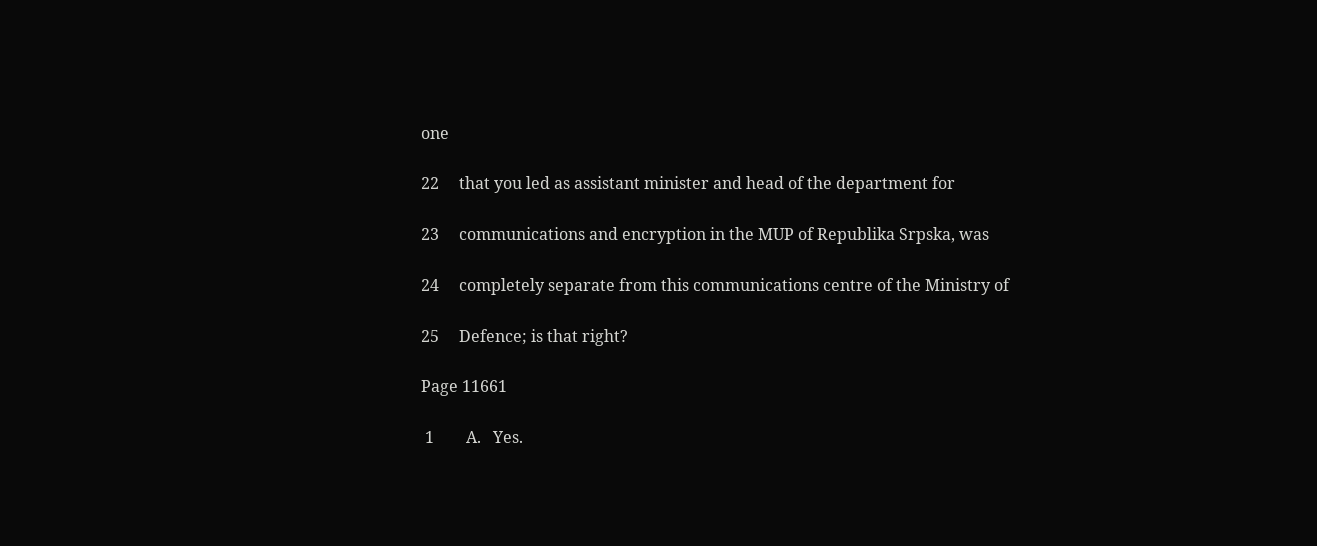one

22     that you led as assistant minister and head of the department for

23     communications and encryption in the MUP of Republika Srpska, was

24     completely separate from this communications centre of the Ministry of

25     Defence; is that right?

Page 11661

 1        A.   Yes.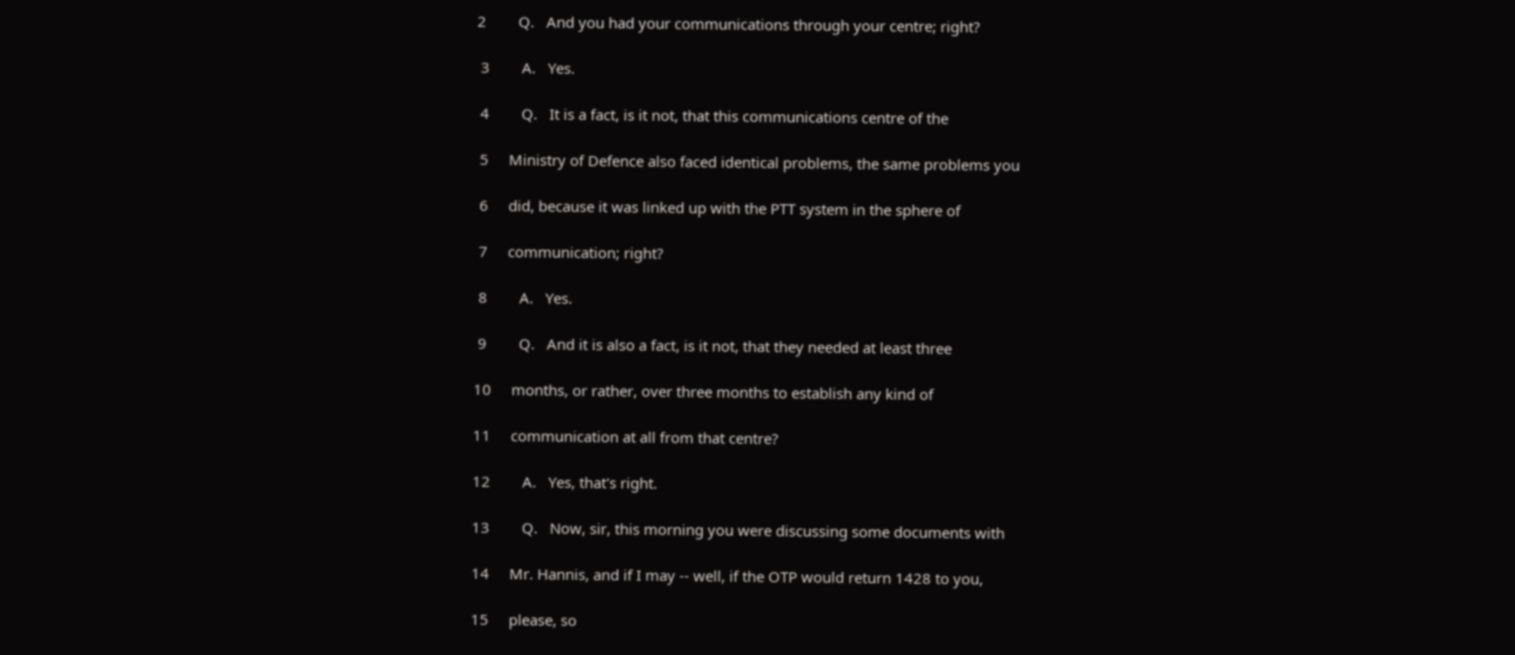2        Q.   And you had your communications through your centre; right?

 3        A.   Yes.

 4        Q.   It is a fact, is it not, that this communications centre of the

 5     Ministry of Defence also faced identical problems, the same problems you

 6     did, because it was linked up with the PTT system in the sphere of

 7     communication; right?

 8        A.   Yes.

 9        Q.   And it is also a fact, is it not, that they needed at least three

10     months, or rather, over three months to establish any kind of

11     communication at all from that centre?

12        A.   Yes, that's right.

13        Q.   Now, sir, this morning you were discussing some documents with

14     Mr. Hannis, and if I may -- well, if the OTP would return 1428 to you,

15     please, so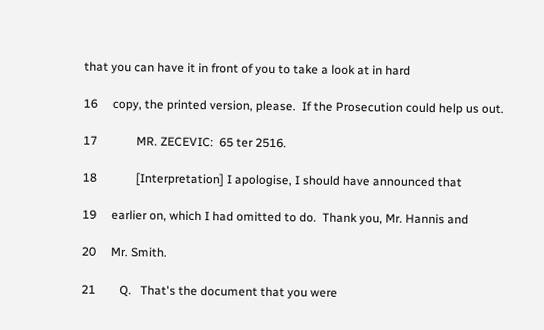that you can have it in front of you to take a look at in hard

16     copy, the printed version, please.  If the Prosecution could help us out.

17             MR. ZECEVIC:  65 ter 2516.

18             [Interpretation] I apologise, I should have announced that

19     earlier on, which I had omitted to do.  Thank you, Mr. Hannis and

20     Mr. Smith.

21        Q.   That's the document that you were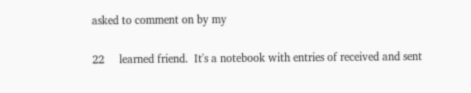asked to comment on by my

22     learned friend.  It's a notebook with entries of received and sent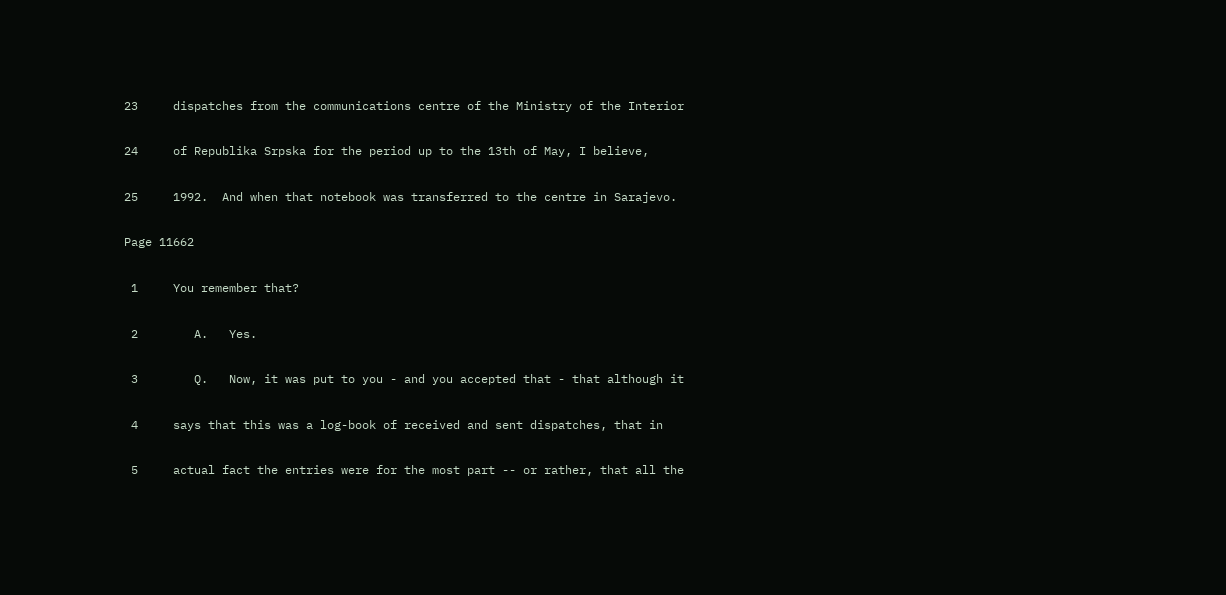23     dispatches from the communications centre of the Ministry of the Interior

24     of Republika Srpska for the period up to the 13th of May, I believe,

25     1992.  And when that notebook was transferred to the centre in Sarajevo.

Page 11662

 1     You remember that?

 2        A.   Yes.

 3        Q.   Now, it was put to you - and you accepted that - that although it

 4     says that this was a log-book of received and sent dispatches, that in

 5     actual fact the entries were for the most part -- or rather, that all the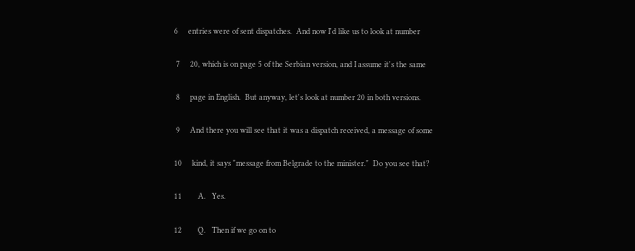6     entries were of sent dispatches.  And now I'd like us to look at number

 7     20, which is on page 5 of the Serbian version, and I assume it's the same

 8     page in English.  But anyway, let's look at number 20 in both versions.

 9     And there you will see that it was a dispatch received, a message of some

10     kind, it says "message from Belgrade to the minister."  Do you see that?

11        A.   Yes.

12        Q.   Then if we go on to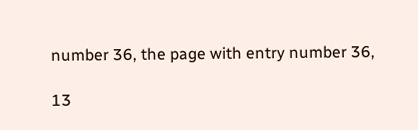number 36, the page with entry number 36,

13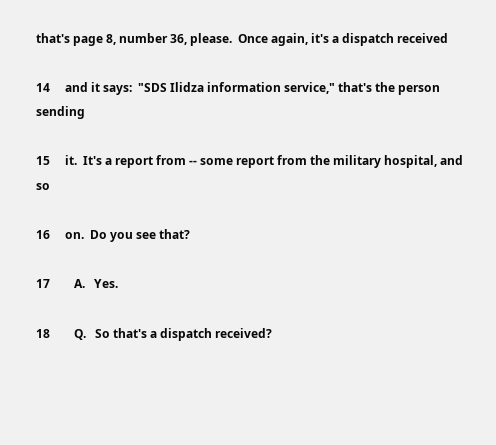that's page 8, number 36, please.  Once again, it's a dispatch received

14     and it says:  "SDS Ilidza information service," that's the person sending

15     it.  It's a report from -- some report from the military hospital, and so

16     on.  Do you see that?

17        A.   Yes.

18        Q.   So that's a dispatch received?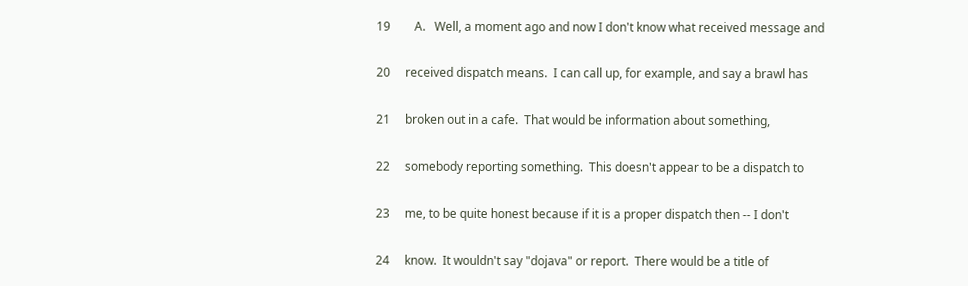19        A.   Well, a moment ago and now I don't know what received message and

20     received dispatch means.  I can call up, for example, and say a brawl has

21     broken out in a cafe.  That would be information about something,

22     somebody reporting something.  This doesn't appear to be a dispatch to

23     me, to be quite honest because if it is a proper dispatch then -- I don't

24     know.  It wouldn't say "dojava" or report.  There would be a title of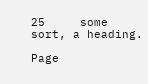25     some sort, a heading.

Page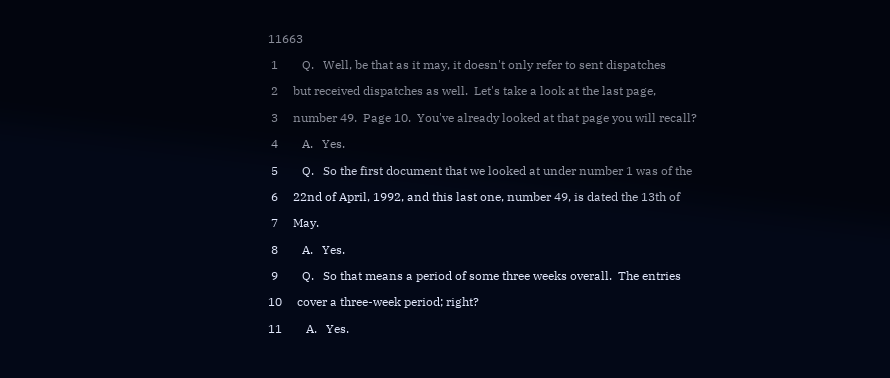11663

 1        Q.   Well, be that as it may, it doesn't only refer to sent dispatches

 2     but received dispatches as well.  Let's take a look at the last page,

 3     number 49.  Page 10.  You've already looked at that page you will recall?

 4        A.   Yes.

 5        Q.   So the first document that we looked at under number 1 was of the

 6     22nd of April, 1992, and this last one, number 49, is dated the 13th of

 7     May.

 8        A.   Yes.

 9        Q.   So that means a period of some three weeks overall.  The entries

10     cover a three-week period; right?

11        A.   Yes.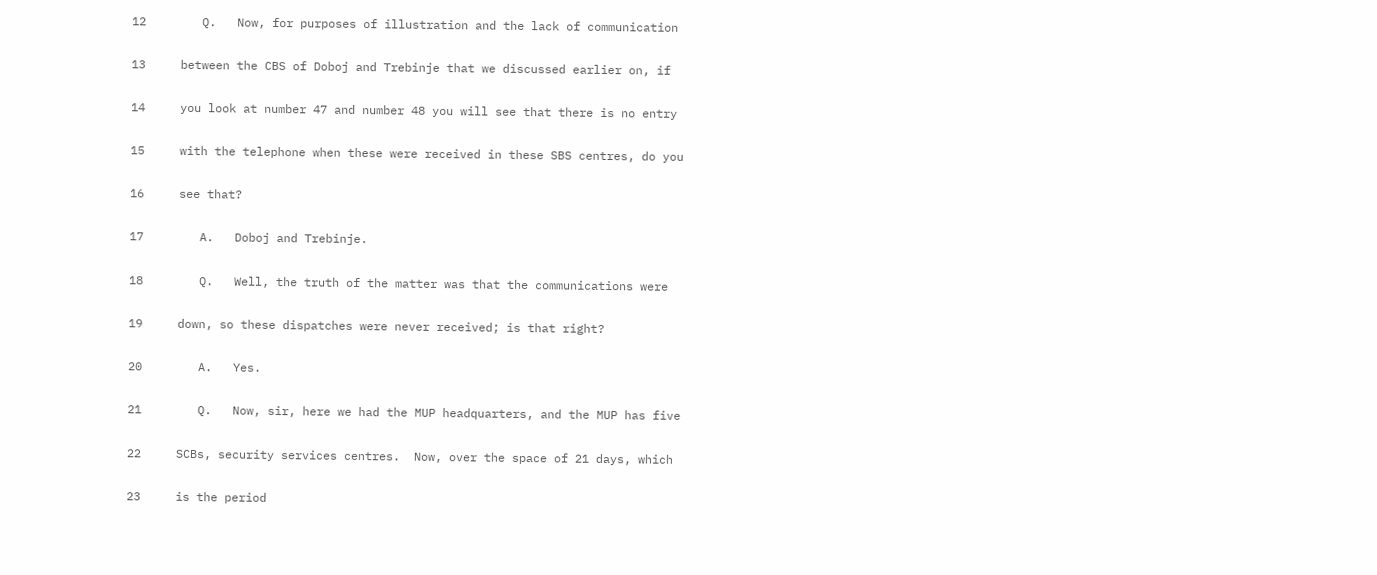12        Q.   Now, for purposes of illustration and the lack of communication

13     between the CBS of Doboj and Trebinje that we discussed earlier on, if

14     you look at number 47 and number 48 you will see that there is no entry

15     with the telephone when these were received in these SBS centres, do you

16     see that?

17        A.   Doboj and Trebinje.

18        Q.   Well, the truth of the matter was that the communications were

19     down, so these dispatches were never received; is that right?

20        A.   Yes.

21        Q.   Now, sir, here we had the MUP headquarters, and the MUP has five

22     SCBs, security services centres.  Now, over the space of 21 days, which

23     is the period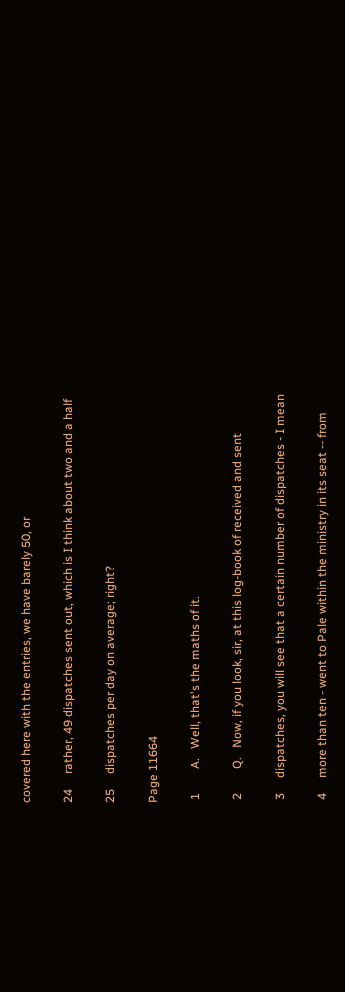covered here with the entries, we have barely 50, or

24     rather, 49 dispatches sent out, which is I think about two and a half

25     dispatches per day on average; right?

Page 11664

 1        A.   Well, that's the maths of it.

 2        Q.   Now, if you look, sir, at this log-book of received and sent

 3     dispatches, you will see that a certain number of dispatches - I mean

 4     more than ten - went to Pale within the ministry in its seat -- from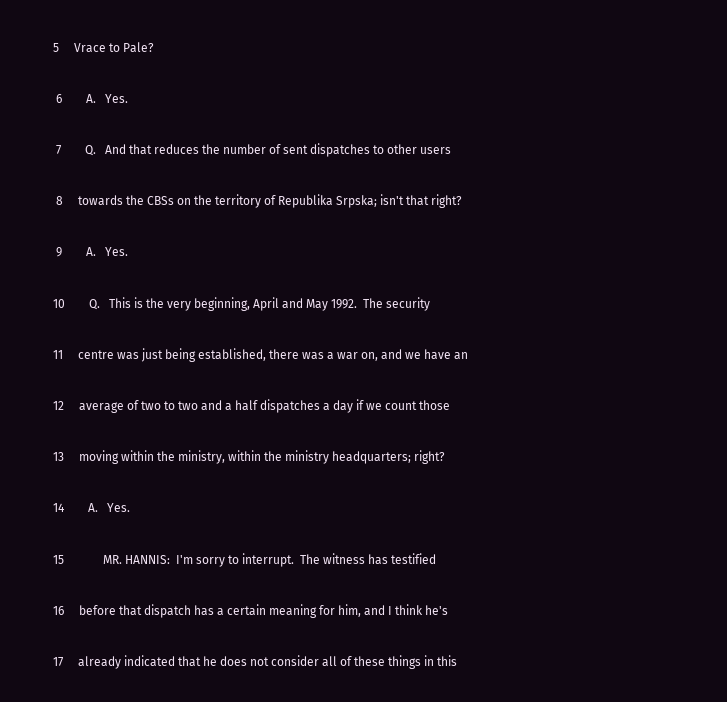5     Vrace to Pale?

 6        A.   Yes.

 7        Q.   And that reduces the number of sent dispatches to other users

 8     towards the CBSs on the territory of Republika Srpska; isn't that right?

 9        A.   Yes.

10        Q.   This is the very beginning, April and May 1992.  The security

11     centre was just being established, there was a war on, and we have an

12     average of two to two and a half dispatches a day if we count those

13     moving within the ministry, within the ministry headquarters; right?

14        A.   Yes.

15             MR. HANNIS:  I'm sorry to interrupt.  The witness has testified

16     before that dispatch has a certain meaning for him, and I think he's

17     already indicated that he does not consider all of these things in this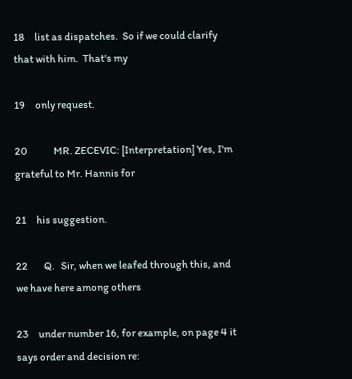18     list as dispatches.  So if we could clarify that with him.  That's my

19     only request.

20             MR. ZECEVIC: [Interpretation] Yes, I'm grateful to Mr. Hannis for

21     his suggestion.

22        Q.   Sir, when we leafed through this, and we have here among others

23     under number 16, for example, on page 4 it says order and decision re: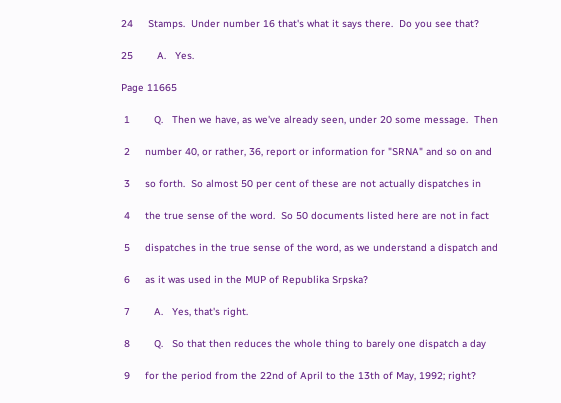24     Stamps.  Under number 16 that's what it says there.  Do you see that?

25        A.   Yes.

Page 11665

 1        Q.   Then we have, as we've already seen, under 20 some message.  Then

 2     number 40, or rather, 36, report or information for "SRNA" and so on and

 3     so forth.  So almost 50 per cent of these are not actually dispatches in

 4     the true sense of the word.  So 50 documents listed here are not in fact

 5     dispatches in the true sense of the word, as we understand a dispatch and

 6     as it was used in the MUP of Republika Srpska?

 7        A.   Yes, that's right.

 8        Q.   So that then reduces the whole thing to barely one dispatch a day

 9     for the period from the 22nd of April to the 13th of May, 1992; right?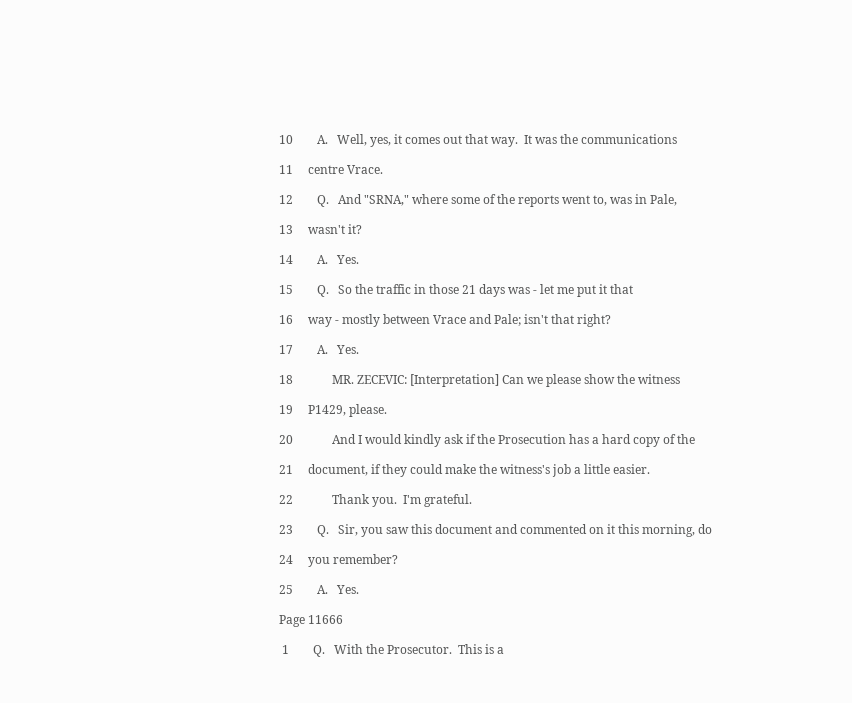10        A.   Well, yes, it comes out that way.  It was the communications

11     centre Vrace.

12        Q.   And "SRNA," where some of the reports went to, was in Pale,

13     wasn't it?

14        A.   Yes.

15        Q.   So the traffic in those 21 days was - let me put it that

16     way - mostly between Vrace and Pale; isn't that right?

17        A.   Yes.

18             MR. ZECEVIC: [Interpretation] Can we please show the witness

19     P1429, please.

20             And I would kindly ask if the Prosecution has a hard copy of the

21     document, if they could make the witness's job a little easier.

22             Thank you.  I'm grateful.

23        Q.   Sir, you saw this document and commented on it this morning, do

24     you remember?

25        A.   Yes.

Page 11666

 1        Q.   With the Prosecutor.  This is a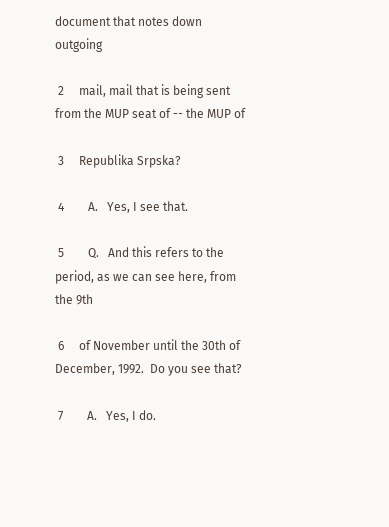document that notes down outgoing

 2     mail, mail that is being sent from the MUP seat of -- the MUP of

 3     Republika Srpska?

 4        A.   Yes, I see that.

 5        Q.   And this refers to the period, as we can see here, from the 9th

 6     of November until the 30th of December, 1992.  Do you see that?

 7        A.   Yes, I do.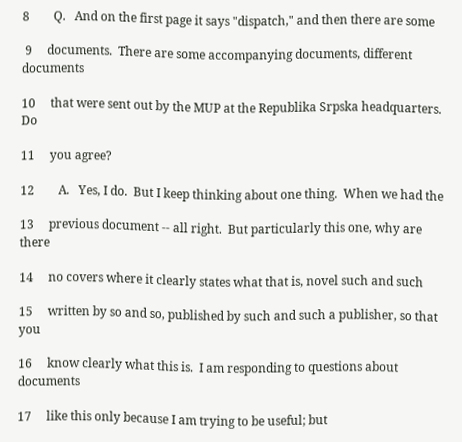8        Q.   And on the first page it says "dispatch," and then there are some

 9     documents.  There are some accompanying documents, different documents

10     that were sent out by the MUP at the Republika Srpska headquarters.  Do

11     you agree?

12        A.   Yes, I do.  But I keep thinking about one thing.  When we had the

13     previous document -- all right.  But particularly this one, why are there

14     no covers where it clearly states what that is, novel such and such

15     written by so and so, published by such and such a publisher, so that you

16     know clearly what this is.  I am responding to questions about documents

17     like this only because I am trying to be useful; but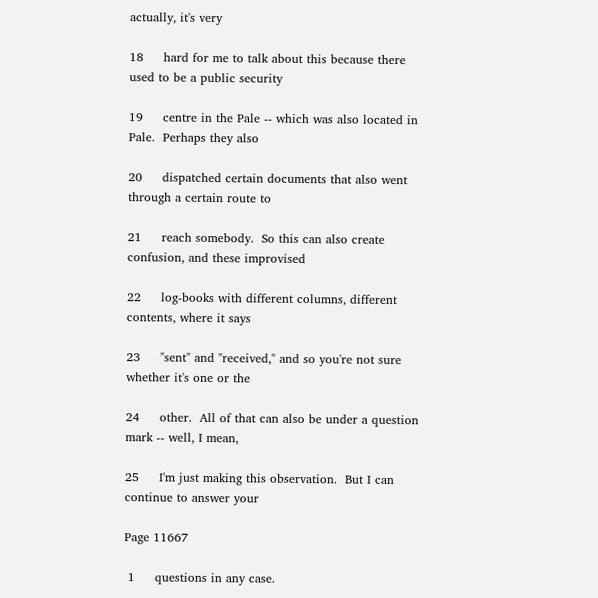actually, it's very

18     hard for me to talk about this because there used to be a public security

19     centre in the Pale -- which was also located in Pale.  Perhaps they also

20     dispatched certain documents that also went through a certain route to

21     reach somebody.  So this can also create confusion, and these improvised

22     log-books with different columns, different contents, where it says

23     "sent" and "received," and so you're not sure whether it's one or the

24     other.  All of that can also be under a question mark -- well, I mean,

25     I'm just making this observation.  But I can continue to answer your

Page 11667

 1     questions in any case.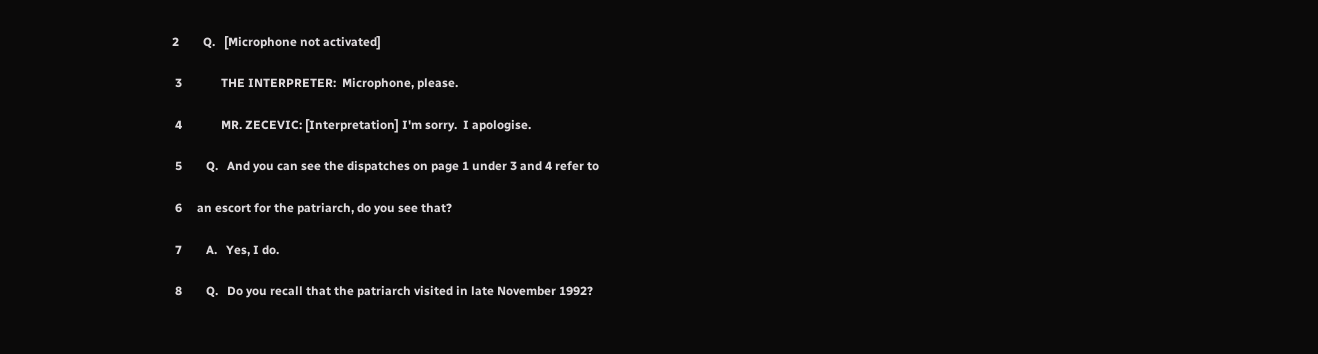2        Q.   [Microphone not activated]

 3             THE INTERPRETER:  Microphone, please.

 4             MR. ZECEVIC: [Interpretation] I'm sorry.  I apologise.

 5        Q.   And you can see the dispatches on page 1 under 3 and 4 refer to

 6     an escort for the patriarch, do you see that?

 7        A.   Yes, I do.

 8        Q.   Do you recall that the patriarch visited in late November 1992?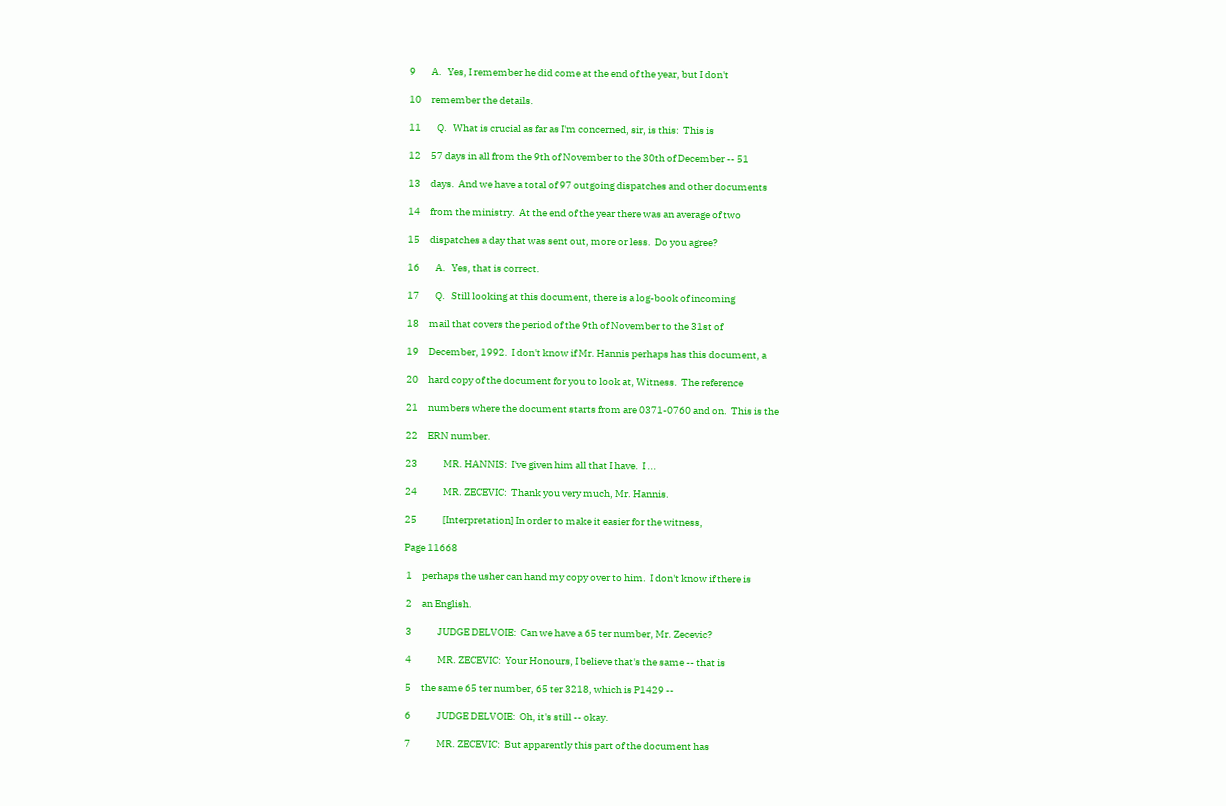9        A.   Yes, I remember he did come at the end of the year, but I don't

10     remember the details.

11        Q.   What is crucial as far as I'm concerned, sir, is this:  This is

12     57 days in all from the 9th of November to the 30th of December -- 51

13     days.  And we have a total of 97 outgoing dispatches and other documents

14     from the ministry.  At the end of the year there was an average of two

15     dispatches a day that was sent out, more or less.  Do you agree?

16        A.   Yes, that is correct.

17        Q.   Still looking at this document, there is a log-book of incoming

18     mail that covers the period of the 9th of November to the 31st of

19     December, 1992.  I don't know if Mr. Hannis perhaps has this document, a

20     hard copy of the document for you to look at, Witness.  The reference

21     numbers where the document starts from are 0371-0760 and on.  This is the

22     ERN number.

23             MR. HANNIS:  I've given him all that I have.  I ...

24             MR. ZECEVIC:  Thank you very much, Mr. Hannis.

25             [Interpretation] In order to make it easier for the witness,

Page 11668

 1     perhaps the usher can hand my copy over to him.  I don't know if there is

 2     an English.

 3             JUDGE DELVOIE:  Can we have a 65 ter number, Mr. Zecevic?

 4             MR. ZECEVIC:  Your Honours, I believe that's the same -- that is

 5     the same 65 ter number, 65 ter 3218, which is P1429 --

 6             JUDGE DELVOIE:  Oh, it's still -- okay.

 7             MR. ZECEVIC:  But apparently this part of the document has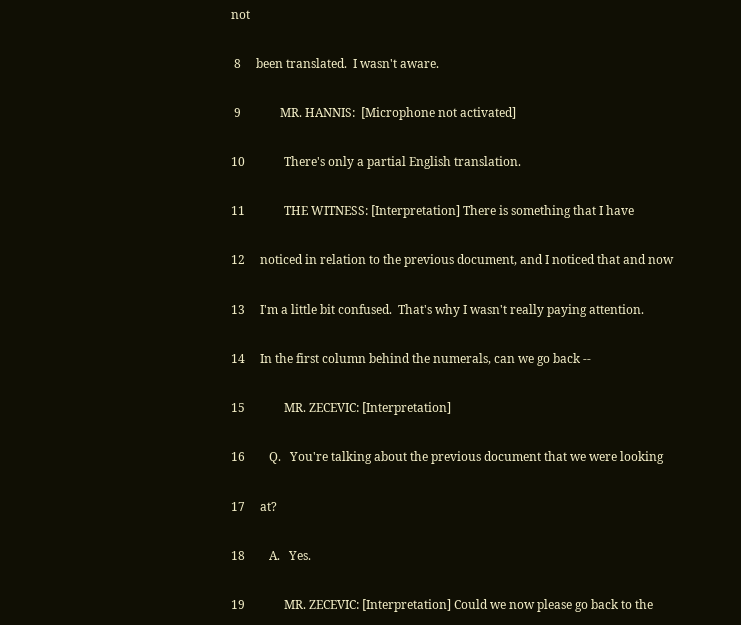not

 8     been translated.  I wasn't aware.

 9             MR. HANNIS:  [Microphone not activated]

10             There's only a partial English translation.

11             THE WITNESS: [Interpretation] There is something that I have

12     noticed in relation to the previous document, and I noticed that and now

13     I'm a little bit confused.  That's why I wasn't really paying attention.

14     In the first column behind the numerals, can we go back --

15             MR. ZECEVIC: [Interpretation]

16        Q.   You're talking about the previous document that we were looking

17     at?

18        A.   Yes.

19             MR. ZECEVIC: [Interpretation] Could we now please go back to the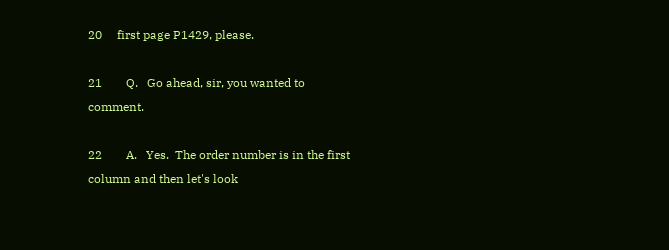20     first page P1429, please.

21        Q.   Go ahead, sir, you wanted to comment.

22        A.   Yes.  The order number is in the first column and then let's look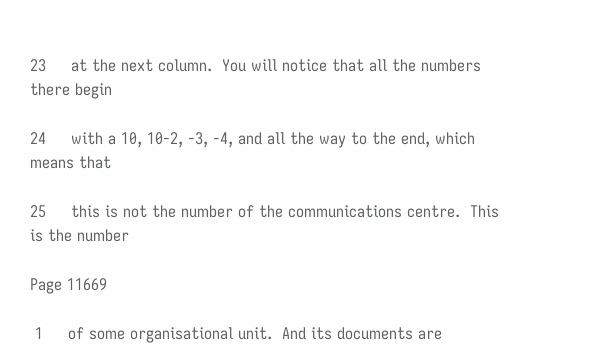23     at the next column.  You will notice that all the numbers there begin

24     with a 10, 10-2, -3, -4, and all the way to the end, which means that

25     this is not the number of the communications centre.  This is the number

Page 11669

 1     of some organisational unit.  And its documents are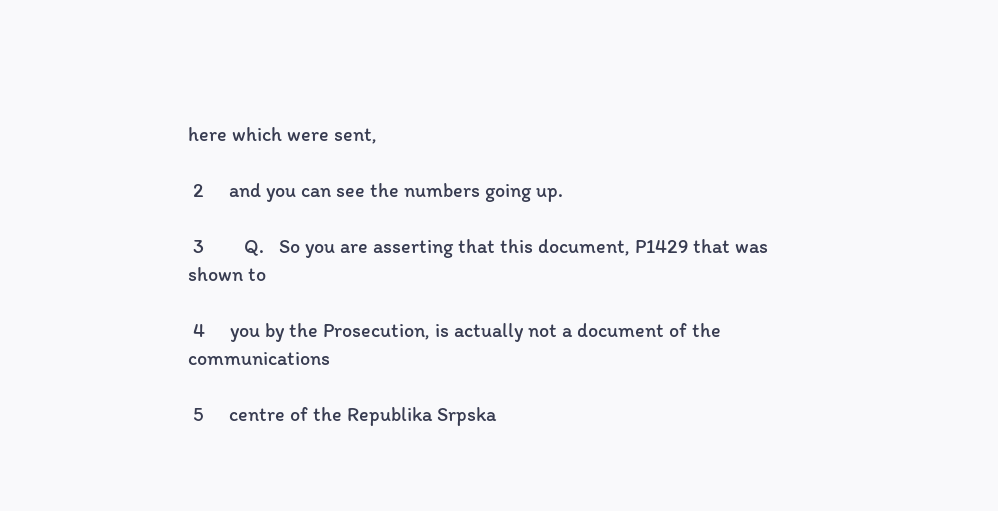here which were sent,

 2     and you can see the numbers going up.

 3        Q.   So you are asserting that this document, P1429 that was shown to

 4     you by the Prosecution, is actually not a document of the communications

 5     centre of the Republika Srpska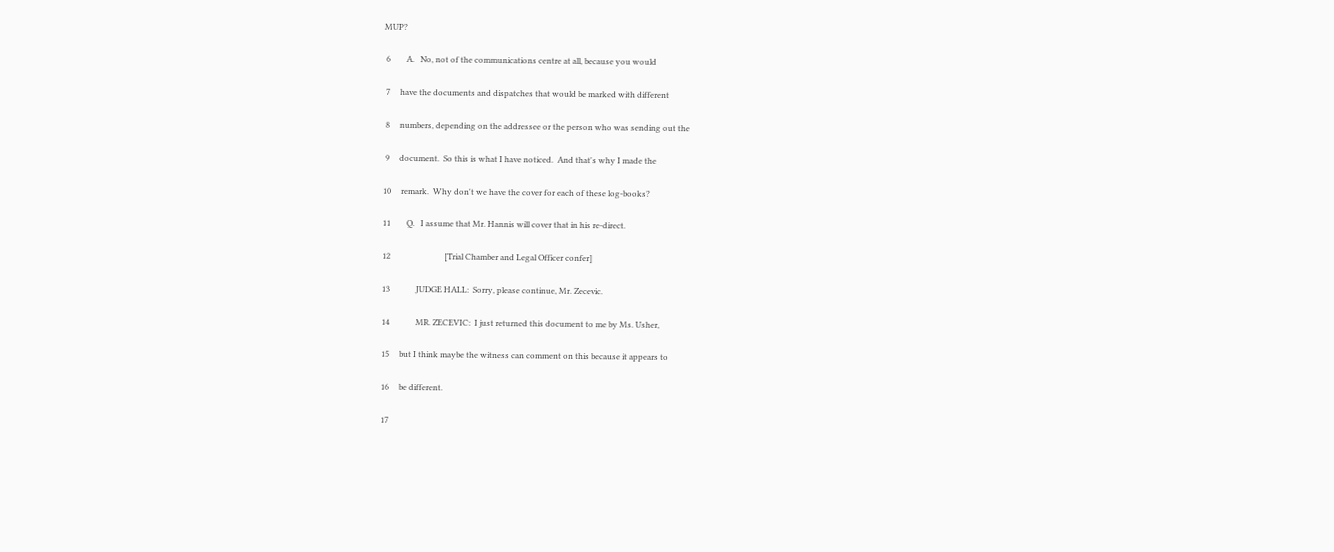MUP?

 6        A.   No, not of the communications centre at all, because you would

 7     have the documents and dispatches that would be marked with different

 8     numbers, depending on the addressee or the person who was sending out the

 9     document.  So this is what I have noticed.  And that's why I made the

10     remark.  Why don't we have the cover for each of these log-books?

11        Q.   I assume that Mr. Hannis will cover that in his re-direct.

12                           [Trial Chamber and Legal Officer confer]

13             JUDGE HALL:  Sorry, please continue, Mr. Zecevic.

14             MR. ZECEVIC:  I just returned this document to me by Ms. Usher,

15     but I think maybe the witness can comment on this because it appears to

16     be different.

17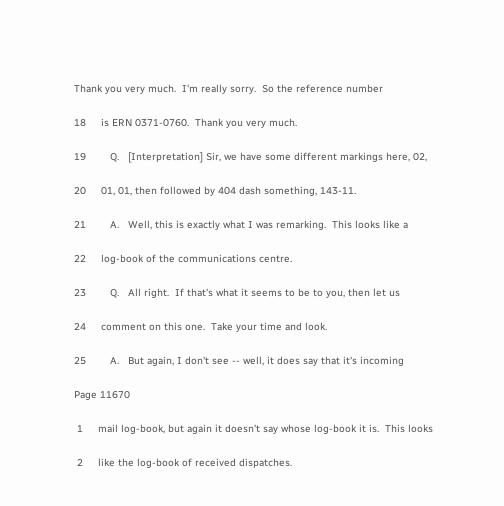Thank you very much.  I'm really sorry.  So the reference number

18     is ERN 0371-0760.  Thank you very much.

19        Q.   [Interpretation] Sir, we have some different markings here, 02,

20     01, 01, then followed by 404 dash something, 143-11.

21        A.   Well, this is exactly what I was remarking.  This looks like a

22     log-book of the communications centre.

23        Q.   All right.  If that's what it seems to be to you, then let us

24     comment on this one.  Take your time and look.

25        A.   But again, I don't see -- well, it does say that it's incoming

Page 11670

 1     mail log-book, but again it doesn't say whose log-book it is.  This looks

 2     like the log-book of received dispatches.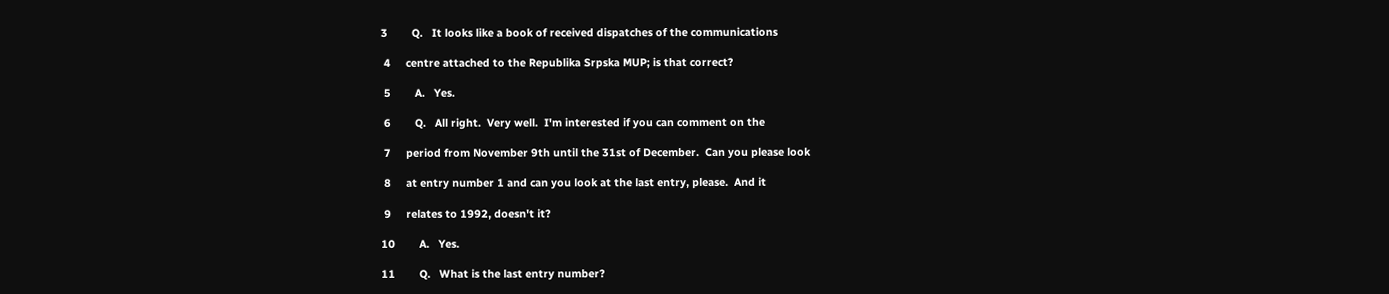3        Q.   It looks like a book of received dispatches of the communications

 4     centre attached to the Republika Srpska MUP; is that correct?

 5        A.   Yes.

 6        Q.   All right.  Very well.  I'm interested if you can comment on the

 7     period from November 9th until the 31st of December.  Can you please look

 8     at entry number 1 and can you look at the last entry, please.  And it

 9     relates to 1992, doesn't it?

10        A.   Yes.

11        Q.   What is the last entry number?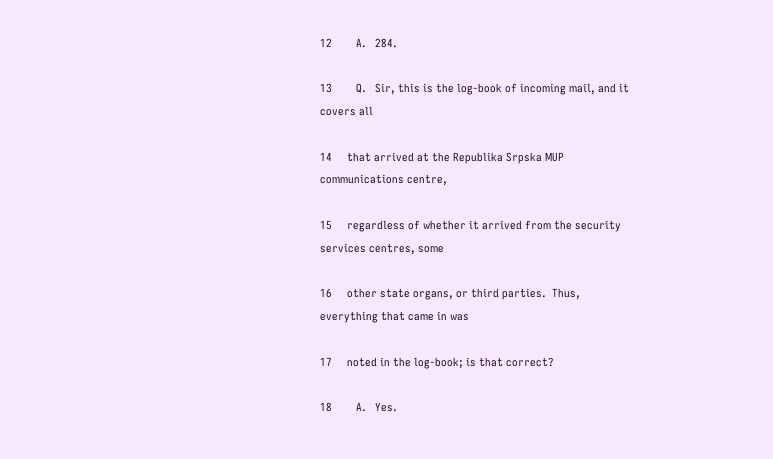12        A.   284.

13        Q.   Sir, this is the log-book of incoming mail, and it covers all

14     that arrived at the Republika Srpska MUP communications centre,

15     regardless of whether it arrived from the security services centres, some

16     other state organs, or third parties.  Thus, everything that came in was

17     noted in the log-book; is that correct?

18        A.   Yes.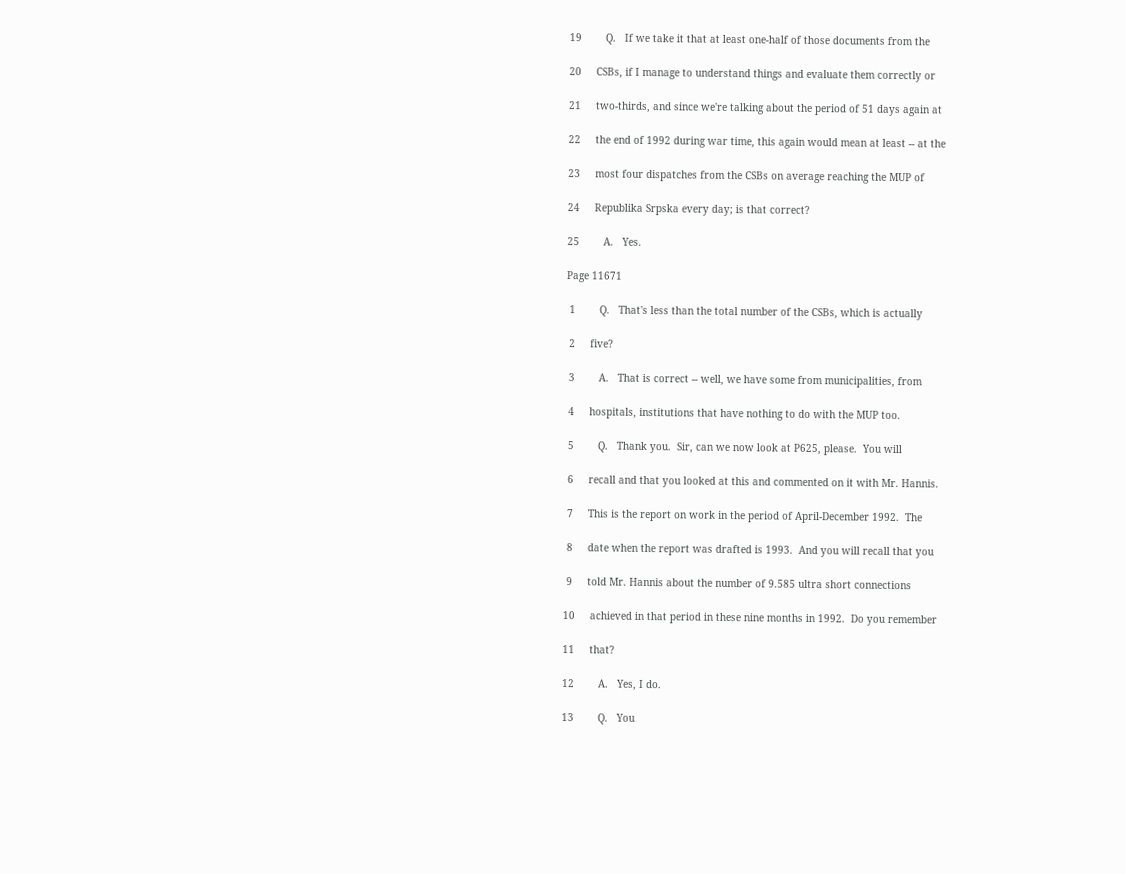19        Q.   If we take it that at least one-half of those documents from the

20     CSBs, if I manage to understand things and evaluate them correctly or

21     two-thirds, and since we're talking about the period of 51 days again at

22     the end of 1992 during war time, this again would mean at least -- at the

23     most four dispatches from the CSBs on average reaching the MUP of

24     Republika Srpska every day; is that correct?

25        A.   Yes.

Page 11671

 1        Q.   That's less than the total number of the CSBs, which is actually

 2     five?

 3        A.   That is correct -- well, we have some from municipalities, from

 4     hospitals, institutions that have nothing to do with the MUP too.

 5        Q.   Thank you.  Sir, can we now look at P625, please.  You will

 6     recall and that you looked at this and commented on it with Mr. Hannis.

 7     This is the report on work in the period of April-December 1992.  The

 8     date when the report was drafted is 1993.  And you will recall that you

 9     told Mr. Hannis about the number of 9.585 ultra short connections

10     achieved in that period in these nine months in 1992.  Do you remember

11     that?

12        A.   Yes, I do.

13        Q.   You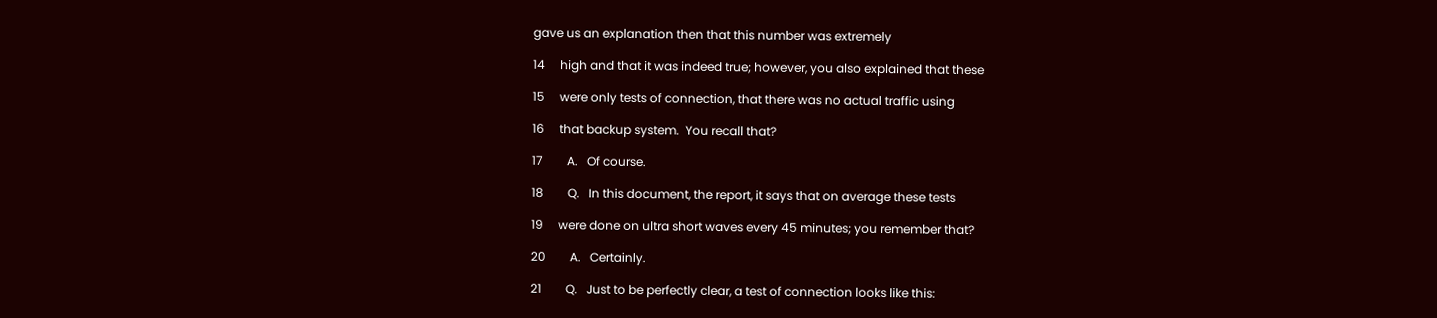gave us an explanation then that this number was extremely

14     high and that it was indeed true; however, you also explained that these

15     were only tests of connection, that there was no actual traffic using

16     that backup system.  You recall that?

17        A.   Of course.

18        Q.   In this document, the report, it says that on average these tests

19     were done on ultra short waves every 45 minutes; you remember that?

20        A.   Certainly.

21        Q.   Just to be perfectly clear, a test of connection looks like this: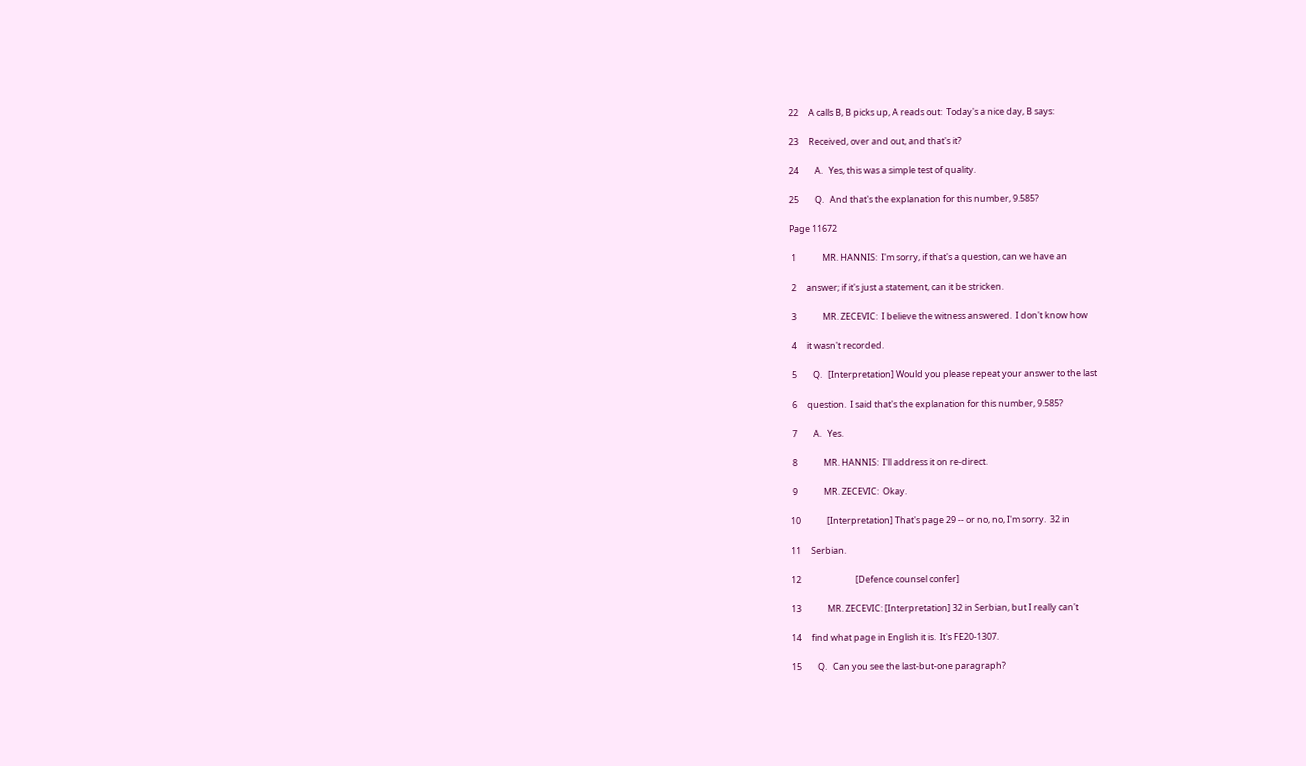22     A calls B, B picks up, A reads out:  Today's a nice day, B says:

23     Received, over and out, and that's it?

24        A.   Yes, this was a simple test of quality.

25        Q.   And that's the explanation for this number, 9.585?

Page 11672

 1             MR. HANNIS:  I'm sorry, if that's a question, can we have an

 2     answer; if it's just a statement, can it be stricken.

 3             MR. ZECEVIC:  I believe the witness answered.  I don't know how

 4     it wasn't recorded.

 5        Q.   [Interpretation] Would you please repeat your answer to the last

 6     question.  I said that's the explanation for this number, 9.585?

 7        A.   Yes.

 8             MR. HANNIS:  I'll address it on re-direct.

 9             MR. ZECEVIC:  Okay.

10             [Interpretation] That's page 29 -- or no, no, I'm sorry.  32 in

11     Serbian.

12                           [Defence counsel confer]

13             MR. ZECEVIC: [Interpretation] 32 in Serbian, but I really can't

14     find what page in English it is.  It's FE20-1307.

15        Q.   Can you see the last-but-one paragraph?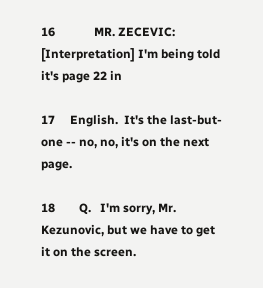16             MR. ZECEVIC: [Interpretation] I'm being told it's page 22 in

17     English.  It's the last-but-one -- no, no, it's on the next page.

18        Q.   I'm sorry, Mr. Kezunovic, but we have to get it on the screen.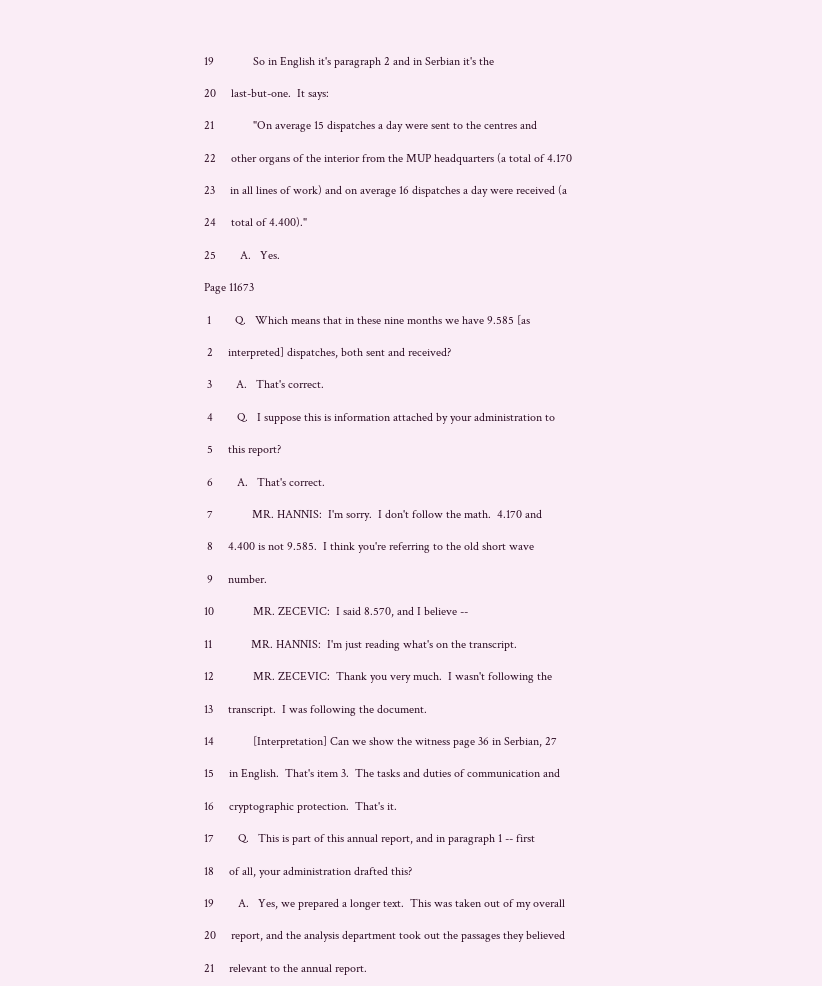19             So in English it's paragraph 2 and in Serbian it's the

20     last-but-one.  It says:

21             "On average 15 dispatches a day were sent to the centres and

22     other organs of the interior from the MUP headquarters (a total of 4.170

23     in all lines of work) and on average 16 dispatches a day were received (a

24     total of 4.400)."

25        A.   Yes.

Page 11673

 1        Q.   Which means that in these nine months we have 9.585 [as

 2     interpreted] dispatches, both sent and received?

 3        A.   That's correct.

 4        Q.   I suppose this is information attached by your administration to

 5     this report?

 6        A.   That's correct.

 7             MR. HANNIS:  I'm sorry.  I don't follow the math.  4.170 and

 8     4.400 is not 9.585.  I think you're referring to the old short wave

 9     number.

10             MR. ZECEVIC:  I said 8.570, and I believe --

11             MR. HANNIS:  I'm just reading what's on the transcript.

12             MR. ZECEVIC:  Thank you very much.  I wasn't following the

13     transcript.  I was following the document.

14             [Interpretation] Can we show the witness page 36 in Serbian, 27

15     in English.  That's item 3.  The tasks and duties of communication and

16     cryptographic protection.  That's it.

17        Q.   This is part of this annual report, and in paragraph 1 -- first

18     of all, your administration drafted this?

19        A.   Yes, we prepared a longer text.  This was taken out of my overall

20     report, and the analysis department took out the passages they believed

21     relevant to the annual report.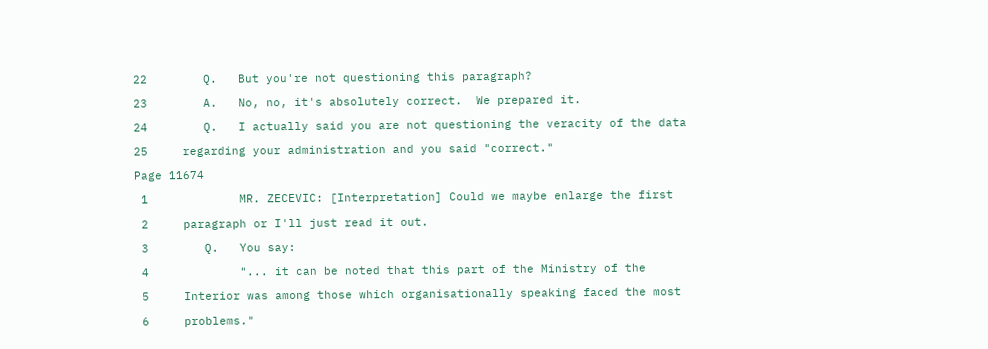22        Q.   But you're not questioning this paragraph?

23        A.   No, no, it's absolutely correct.  We prepared it.

24        Q.   I actually said you are not questioning the veracity of the data

25     regarding your administration and you said "correct."

Page 11674

 1             MR. ZECEVIC: [Interpretation] Could we maybe enlarge the first

 2     paragraph or I'll just read it out.

 3        Q.   You say:

 4             "... it can be noted that this part of the Ministry of the

 5     Interior was among those which organisationally speaking faced the most

 6     problems."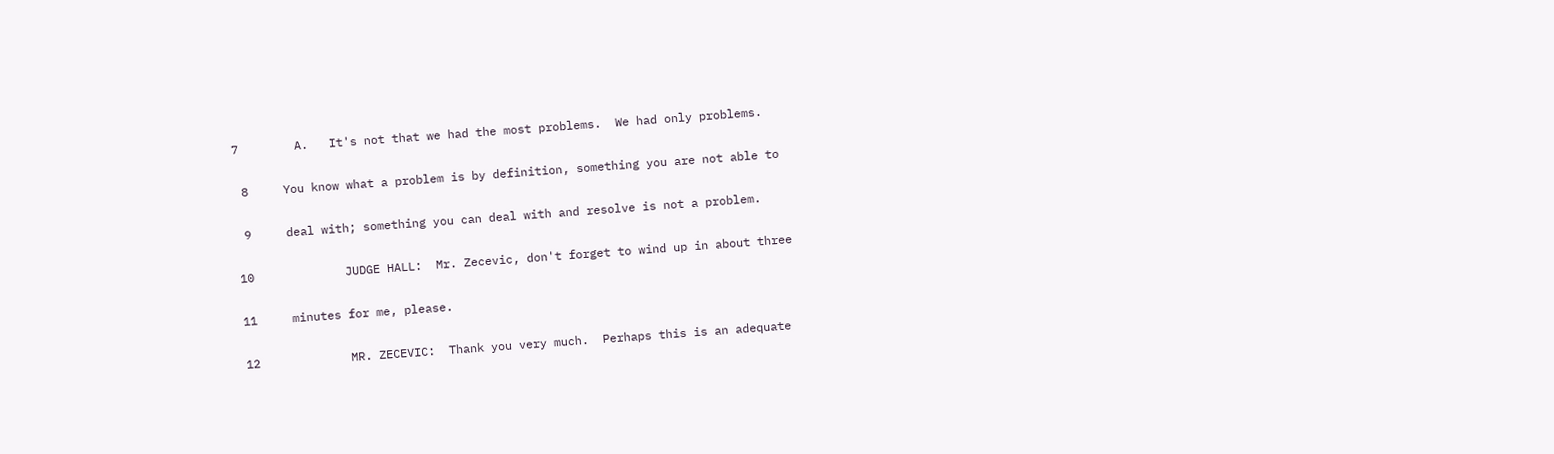7        A.   It's not that we had the most problems.  We had only problems.

 8     You know what a problem is by definition, something you are not able to

 9     deal with; something you can deal with and resolve is not a problem.

10             JUDGE HALL:  Mr. Zecevic, don't forget to wind up in about three

11     minutes for me, please.

12             MR. ZECEVIC:  Thank you very much.  Perhaps this is an adequate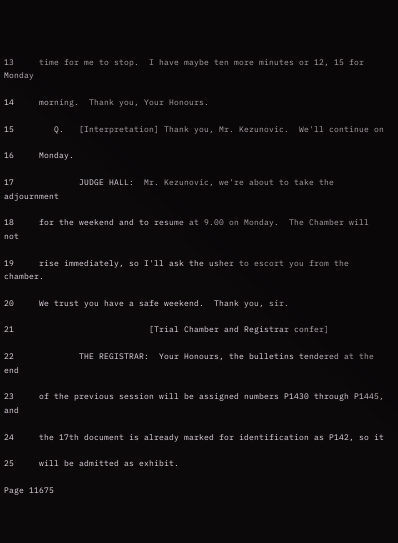13     time for me to stop.  I have maybe ten more minutes or 12, 15 for Monday

14     morning.  Thank you, Your Honours.

15        Q.   [Interpretation] Thank you, Mr. Kezunovic.  We'll continue on

16     Monday.

17             JUDGE HALL:  Mr. Kezunovic, we're about to take the adjournment

18     for the weekend and to resume at 9.00 on Monday.  The Chamber will not

19     rise immediately, so I'll ask the usher to escort you from the chamber.

20     We trust you have a safe weekend.  Thank you, sir.

21                           [Trial Chamber and Registrar confer]

22             THE REGISTRAR:  Your Honours, the bulletins tendered at the end

23     of the previous session will be assigned numbers P1430 through P1445, and

24     the 17th document is already marked for identification as P142, so it

25     will be admitted as exhibit.

Page 11675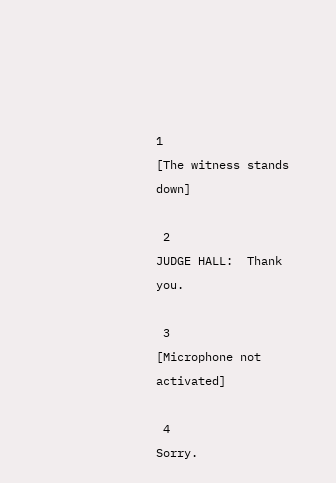1                           [The witness stands down]

 2             JUDGE HALL:  Thank you.

 3             [Microphone not activated]

 4             Sorry.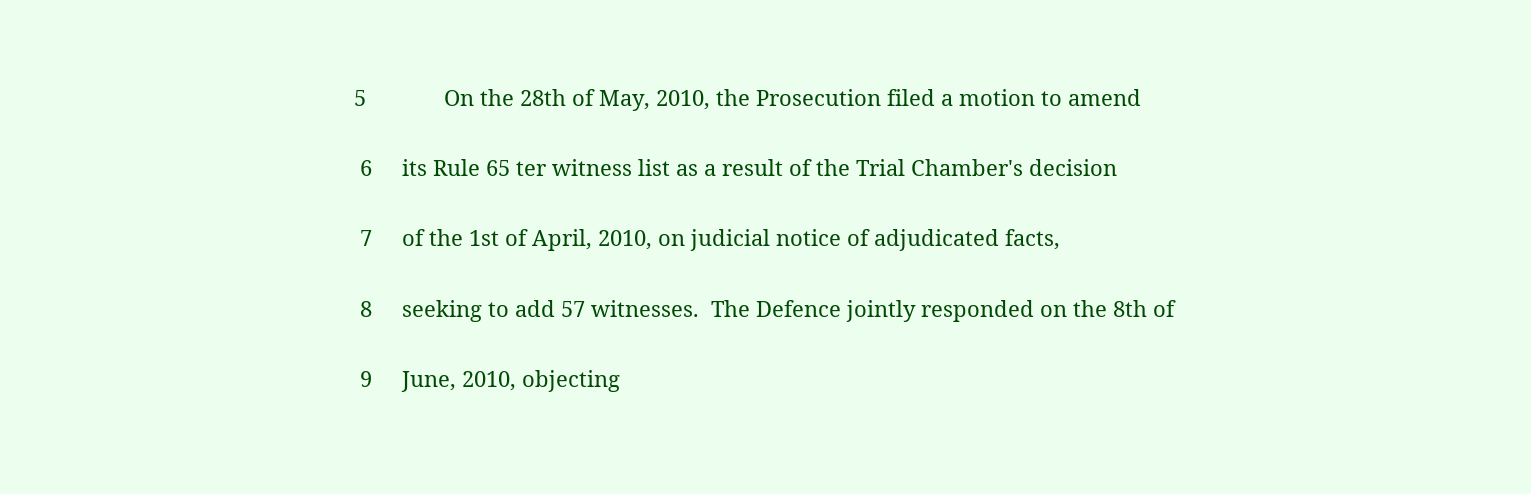5             On the 28th of May, 2010, the Prosecution filed a motion to amend

 6     its Rule 65 ter witness list as a result of the Trial Chamber's decision

 7     of the 1st of April, 2010, on judicial notice of adjudicated facts,

 8     seeking to add 57 witnesses.  The Defence jointly responded on the 8th of

 9     June, 2010, objecting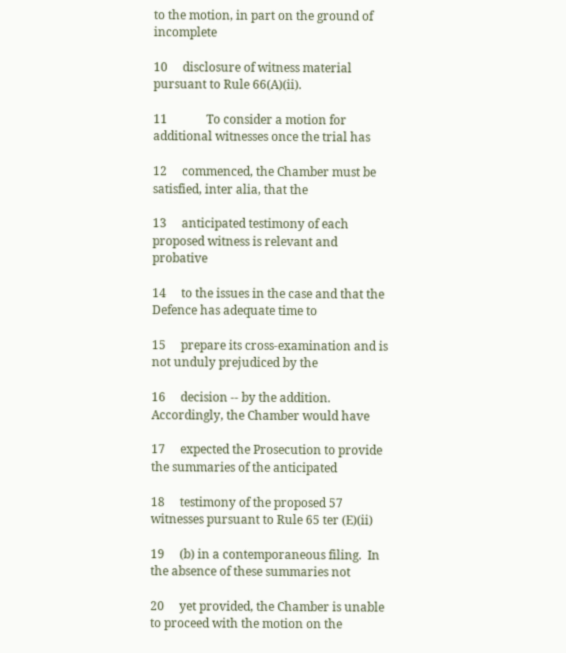to the motion, in part on the ground of incomplete

10     disclosure of witness material pursuant to Rule 66(A)(ii).

11             To consider a motion for additional witnesses once the trial has

12     commenced, the Chamber must be satisfied, inter alia, that the

13     anticipated testimony of each proposed witness is relevant and probative

14     to the issues in the case and that the Defence has adequate time to

15     prepare its cross-examination and is not unduly prejudiced by the

16     decision -- by the addition.  Accordingly, the Chamber would have

17     expected the Prosecution to provide the summaries of the anticipated

18     testimony of the proposed 57 witnesses pursuant to Rule 65 ter (E)(ii)

19     (b) in a contemporaneous filing.  In the absence of these summaries not

20     yet provided, the Chamber is unable to proceed with the motion on the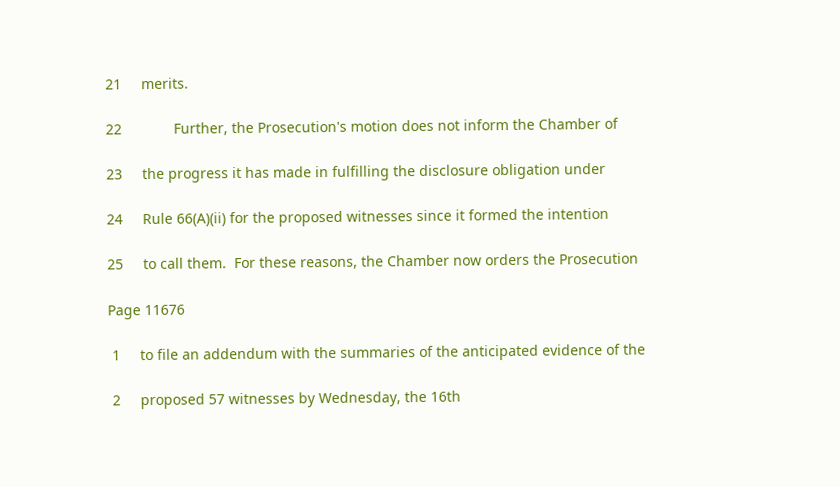21     merits.

22             Further, the Prosecution's motion does not inform the Chamber of

23     the progress it has made in fulfilling the disclosure obligation under

24     Rule 66(A)(ii) for the proposed witnesses since it formed the intention

25     to call them.  For these reasons, the Chamber now orders the Prosecution

Page 11676

 1     to file an addendum with the summaries of the anticipated evidence of the

 2     proposed 57 witnesses by Wednesday, the 16th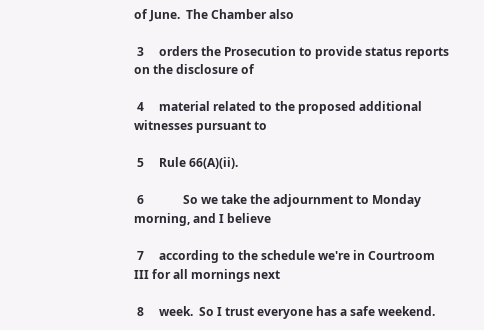of June.  The Chamber also

 3     orders the Prosecution to provide status reports on the disclosure of

 4     material related to the proposed additional witnesses pursuant to

 5     Rule 66(A)(ii).

 6             So we take the adjournment to Monday morning, and I believe

 7     according to the schedule we're in Courtroom III for all mornings next

 8     week.  So I trust everyone has a safe weekend.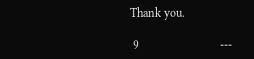Thank you.

 9                           ---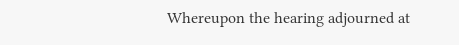Whereupon the hearing adjourned at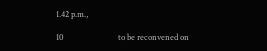1.42 p.m.,

10                           to be reconvened on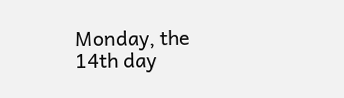Monday, the 14th day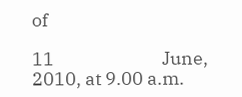of

11                           June, 2010, at 9.00 a.m.